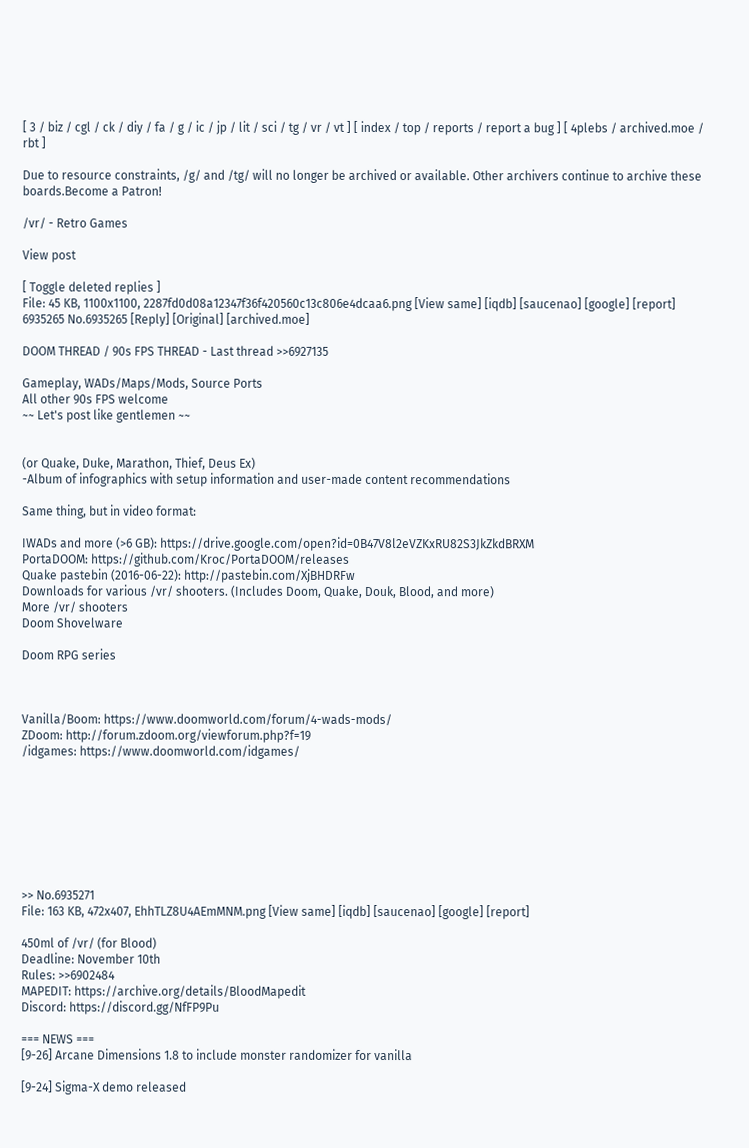[ 3 / biz / cgl / ck / diy / fa / g / ic / jp / lit / sci / tg / vr / vt ] [ index / top / reports / report a bug ] [ 4plebs / archived.moe / rbt ]

Due to resource constraints, /g/ and /tg/ will no longer be archived or available. Other archivers continue to archive these boards.Become a Patron!

/vr/ - Retro Games

View post

[ Toggle deleted replies ]
File: 45 KB, 1100x1100, 2287fd0d08a12347f36f420560c13c806e4dcaa6.png [View same] [iqdb] [saucenao] [google] [report]
6935265 No.6935265 [Reply] [Original] [archived.moe]

DOOM THREAD / 90s FPS THREAD - Last thread >>6927135

Gameplay, WADs/Maps/Mods, Source Ports
All other 90s FPS welcome
~~ Let's post like gentlemen ~~


(or Quake, Duke, Marathon, Thief, Deus Ex)
-Album of infographics with setup information and user-made content recommendations

Same thing, but in video format:

IWADs and more (>6 GB): https://drive.google.com/open?id=0B47V8l2eVZKxRU82S3JkZkdBRXM
PortaDOOM: https://github.com/Kroc/PortaDOOM/releases
Quake pastebin (2016-06-22): http://pastebin.com/XjBHDRFw
Downloads for various /vr/ shooters. (Includes Doom, Quake, Douk, Blood, and more)
More /vr/ shooters
Doom Shovelware

Doom RPG series



Vanilla/Boom: https://www.doomworld.com/forum/4-wads-mods/
ZDoom: http://forum.zdoom.org/viewforum.php?f=19
/idgames: https://www.doomworld.com/idgames/








>> No.6935271
File: 163 KB, 472x407, EhhTLZ8U4AEmMNM.png [View same] [iqdb] [saucenao] [google] [report]

450ml of /vr/ (for Blood)
Deadline: November 10th
Rules: >>6902484
MAPEDIT: https://archive.org/details/BloodMapedit
Discord: https://discord.gg/NfFP9Pu

=== NEWS ===
[9-26] Arcane Dimensions 1.8 to include monster randomizer for vanilla

[9-24] Sigma-X demo released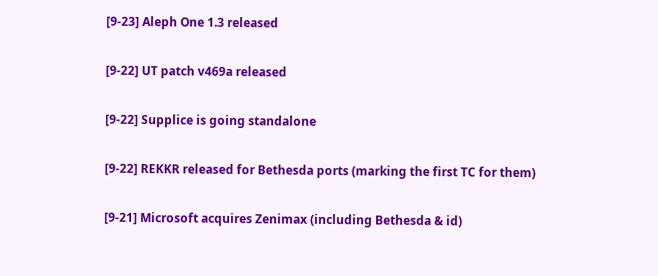[9-23] Aleph One 1.3 released

[9-22] UT patch v469a released

[9-22] Supplice is going standalone

[9-22] REKKR released for Bethesda ports (marking the first TC for them)

[9-21] Microsoft acquires Zenimax (including Bethesda & id)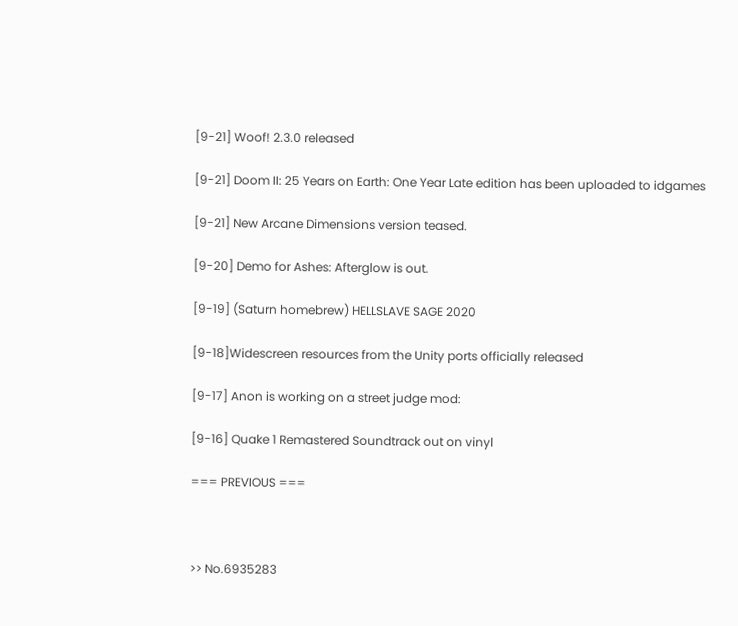[9-21] Woof! 2.3.0 released

[9-21] Doom II: 25 Years on Earth: One Year Late edition has been uploaded to idgames

[9-21] New Arcane Dimensions version teased.

[9-20] Demo for Ashes: Afterglow is out.

[9-19] (Saturn homebrew) HELLSLAVE SAGE 2020

[9-18]Widescreen resources from the Unity ports officially released

[9-17] Anon is working on a street judge mod:

[9-16] Quake 1 Remastered Soundtrack out on vinyl

=== PREVIOUS ===



>> No.6935283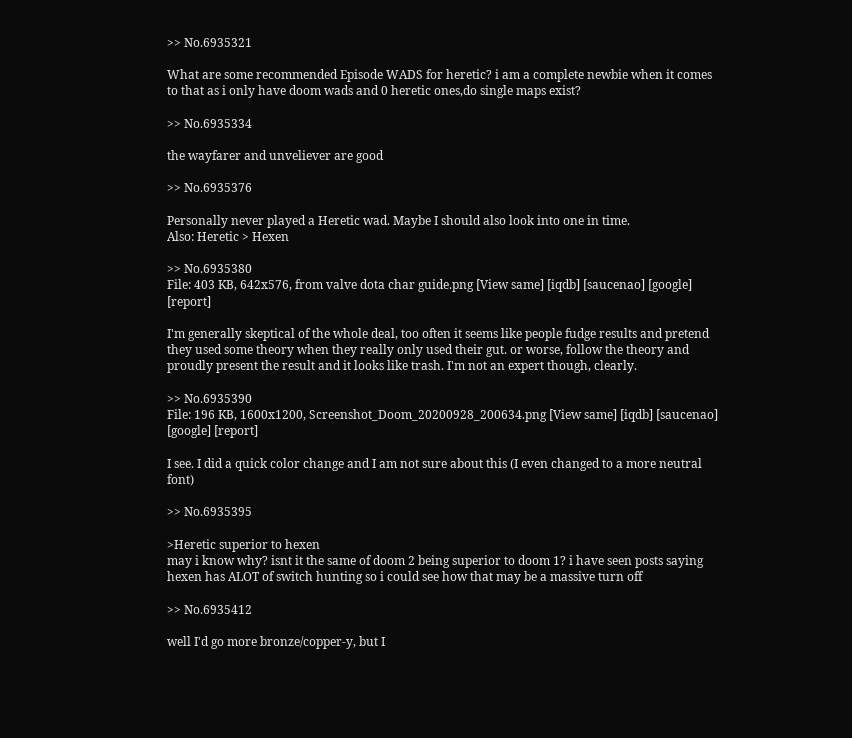>> No.6935321

What are some recommended Episode WADS for heretic? i am a complete newbie when it comes to that as i only have doom wads and 0 heretic ones,do single maps exist?

>> No.6935334

the wayfarer and unveliever are good

>> No.6935376

Personally never played a Heretic wad. Maybe I should also look into one in time.
Also: Heretic > Hexen

>> No.6935380
File: 403 KB, 642x576, from valve dota char guide.png [View same] [iqdb] [saucenao] [google] [report]

I'm generally skeptical of the whole deal, too often it seems like people fudge results and pretend they used some theory when they really only used their gut. or worse, follow the theory and proudly present the result and it looks like trash. I'm not an expert though, clearly.

>> No.6935390
File: 196 KB, 1600x1200, Screenshot_Doom_20200928_200634.png [View same] [iqdb] [saucenao] [google] [report]

I see. I did a quick color change and I am not sure about this (I even changed to a more neutral font)

>> No.6935395

>Heretic superior to hexen
may i know why? isnt it the same of doom 2 being superior to doom 1? i have seen posts saying hexen has ALOT of switch hunting so i could see how that may be a massive turn off

>> No.6935412

well I'd go more bronze/copper-y, but I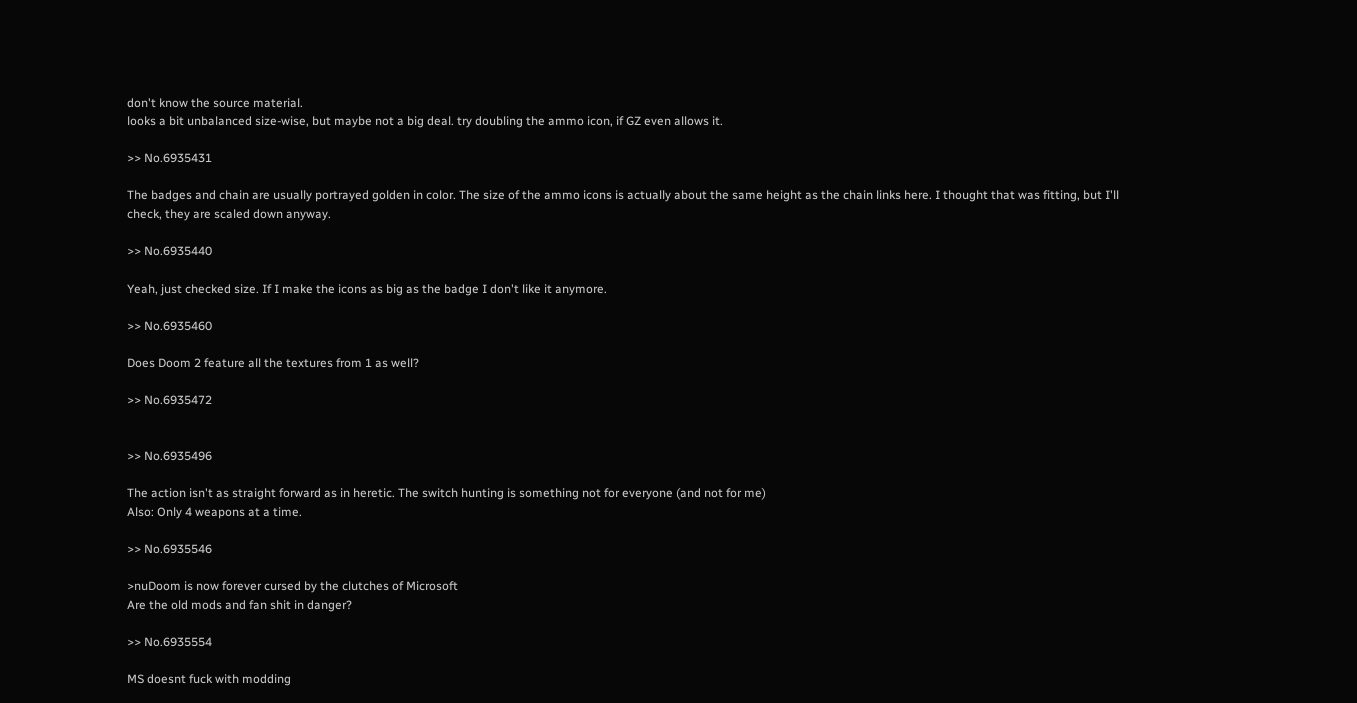don't know the source material.
looks a bit unbalanced size-wise, but maybe not a big deal. try doubling the ammo icon, if GZ even allows it.

>> No.6935431

The badges and chain are usually portrayed golden in color. The size of the ammo icons is actually about the same height as the chain links here. I thought that was fitting, but I'll check, they are scaled down anyway.

>> No.6935440

Yeah, just checked size. If I make the icons as big as the badge I don't like it anymore.

>> No.6935460

Does Doom 2 feature all the textures from 1 as well?

>> No.6935472


>> No.6935496

The action isn't as straight forward as in heretic. The switch hunting is something not for everyone (and not for me)
Also: Only 4 weapons at a time.

>> No.6935546

>nuDoom is now forever cursed by the clutches of Microsoft
Are the old mods and fan shit in danger?

>> No.6935554

MS doesnt fuck with modding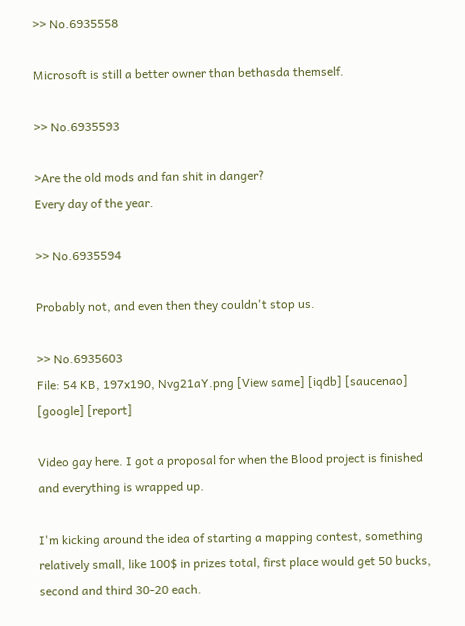>> No.6935558

Microsoft is still a better owner than bethasda themself.

>> No.6935593

>Are the old mods and fan shit in danger?
Every day of the year.

>> No.6935594

Probably not, and even then they couldn't stop us.

>> No.6935603
File: 54 KB, 197x190, Nvg21aY.png [View same] [iqdb] [saucenao] [google] [report]

Video gay here. I got a proposal for when the Blood project is finished and everything is wrapped up.

I'm kicking around the idea of starting a mapping contest, something relatively small, like 100$ in prizes total, first place would get 50 bucks, second and third 30-20 each.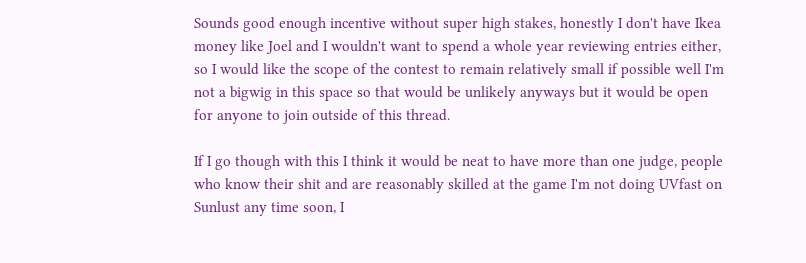Sounds good enough incentive without super high stakes, honestly I don't have Ikea money like Joel and I wouldn't want to spend a whole year reviewing entries either, so I would like the scope of the contest to remain relatively small if possible well I'm not a bigwig in this space so that would be unlikely anyways but it would be open for anyone to join outside of this thread.

If I go though with this I think it would be neat to have more than one judge, people who know their shit and are reasonably skilled at the game I'm not doing UVfast on Sunlust any time soon, I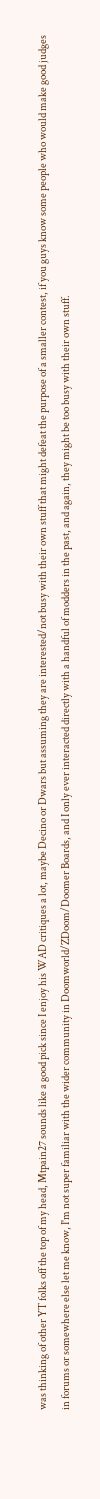was thinking of other YT folks off the top of my head, Mtpain27 sounds like a good pick since I enjoy his WAD critiques a lot, maybe Decino or Dwars but assuming they are interested/not busy with their own stuff that might defeat the purpose of a smaller contest, if you guys know some people who would make good judges in forums or somewhere else let me know, I'm not super familiar with the wider community in Doomworld/ZDoom/Doomer Boards, and I only ever interacted directly with a handful of modders in the past, and again, they might be too busy with their own stuff.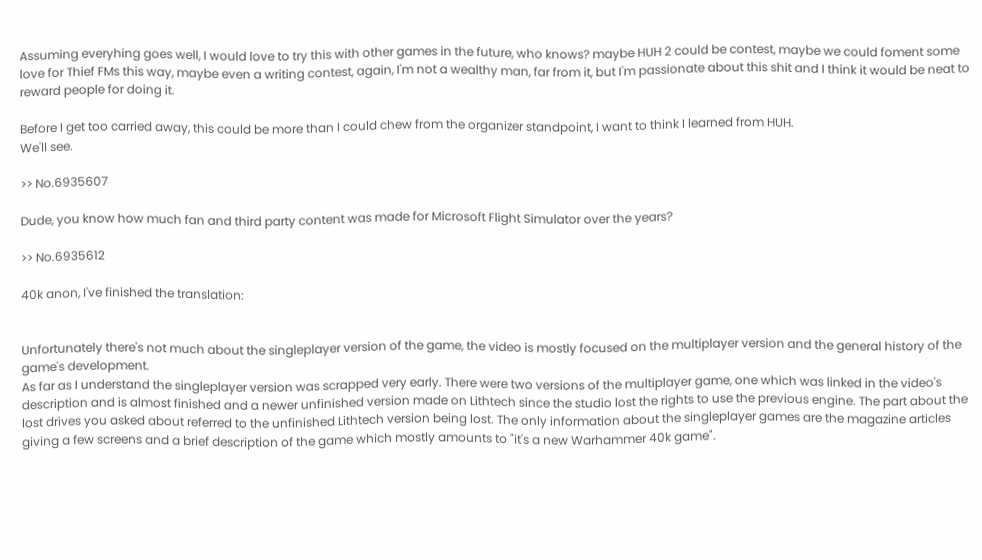Assuming everyhing goes well, I would love to try this with other games in the future, who knows? maybe HUH 2 could be contest, maybe we could foment some love for Thief FMs this way, maybe even a writing contest, again, I'm not a wealthy man, far from it, but I'm passionate about this shit and I think it would be neat to reward people for doing it.

Before I get too carried away, this could be more than I could chew from the organizer standpoint, I want to think I learned from HUH.
We'll see.

>> No.6935607

Dude, you know how much fan and third party content was made for Microsoft Flight Simulator over the years?

>> No.6935612

40k anon, I've finished the translation:


Unfortunately there's not much about the singleplayer version of the game, the video is mostly focused on the multiplayer version and the general history of the game's development.
As far as I understand the singleplayer version was scrapped very early. There were two versions of the multiplayer game, one which was linked in the video's description and is almost finished and a newer unfinished version made on Lithtech since the studio lost the rights to use the previous engine. The part about the lost drives you asked about referred to the unfinished Lithtech version being lost. The only information about the singleplayer games are the magazine articles giving a few screens and a brief description of the game which mostly amounts to "it's a new Warhammer 40k game".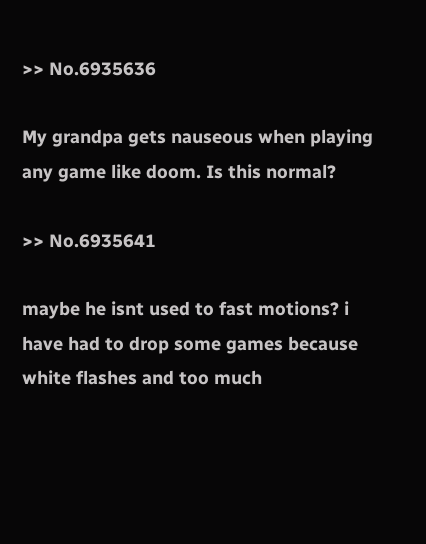>> No.6935636

My grandpa gets nauseous when playing any game like doom. Is this normal?

>> No.6935641

maybe he isnt used to fast motions? i have had to drop some games because white flashes and too much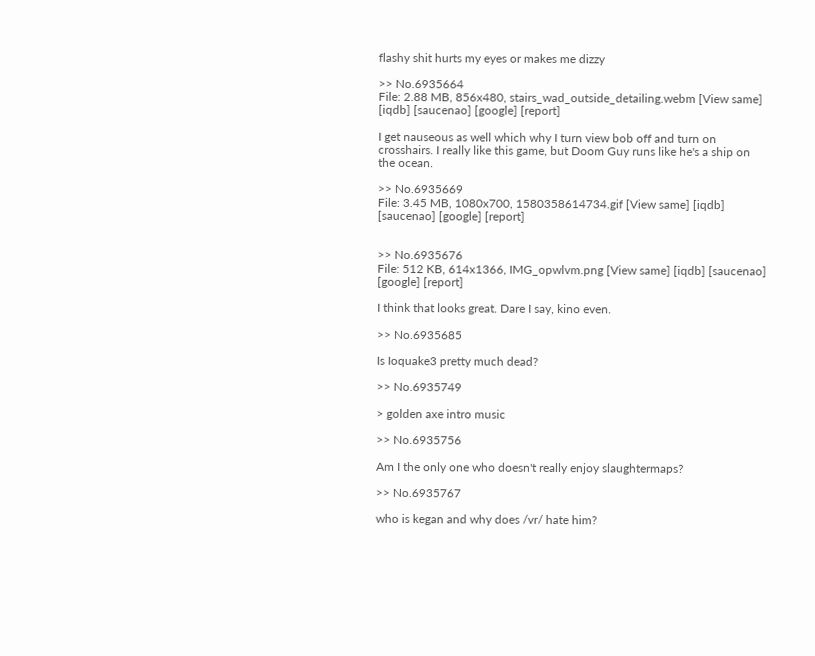flashy shit hurts my eyes or makes me dizzy

>> No.6935664
File: 2.88 MB, 856x480, stairs_wad_outside_detailing.webm [View same] [iqdb] [saucenao] [google] [report]

I get nauseous as well which why I turn view bob off and turn on crosshairs. I really like this game, but Doom Guy runs like he's a ship on the ocean.

>> No.6935669
File: 3.45 MB, 1080x700, 1580358614734.gif [View same] [iqdb] [saucenao] [google] [report]


>> No.6935676
File: 512 KB, 614x1366, IMG_opwlvm.png [View same] [iqdb] [saucenao] [google] [report]

I think that looks great. Dare I say, kino even.

>> No.6935685

Is Ioquake3 pretty much dead?

>> No.6935749

> golden axe intro music

>> No.6935756

Am I the only one who doesn't really enjoy slaughtermaps?

>> No.6935767

who is kegan and why does /vr/ hate him?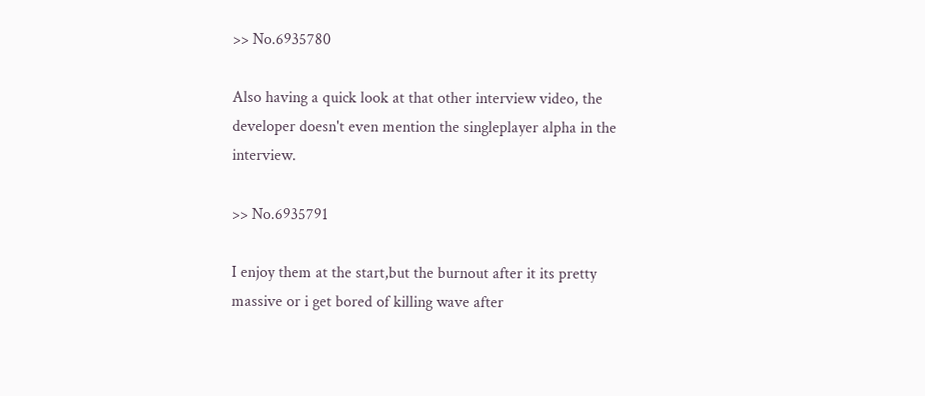>> No.6935780

Also having a quick look at that other interview video, the developer doesn't even mention the singleplayer alpha in the interview.

>> No.6935791

I enjoy them at the start,but the burnout after it its pretty massive or i get bored of killing wave after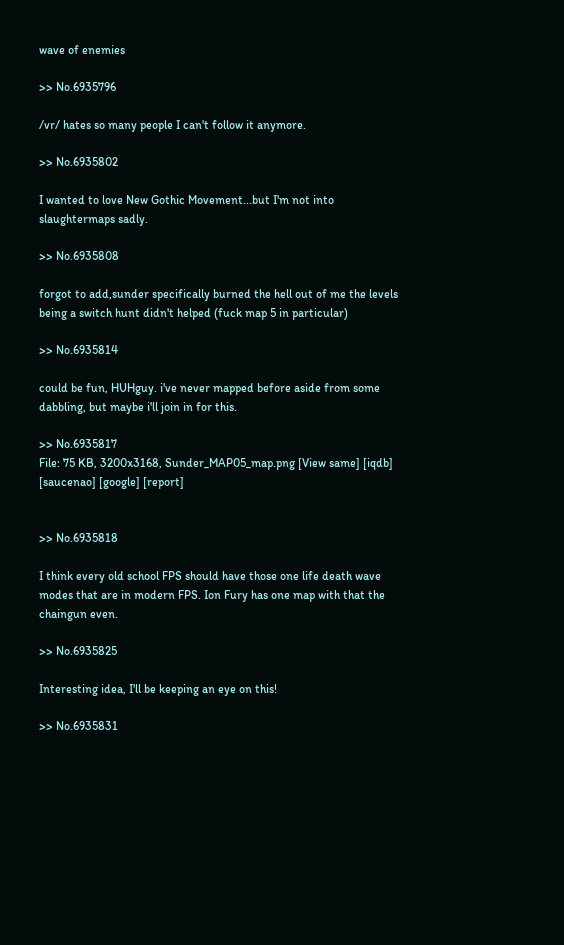wave of enemies

>> No.6935796

/vr/ hates so many people I can't follow it anymore.

>> No.6935802

I wanted to love New Gothic Movement...but I'm not into slaughtermaps sadly.

>> No.6935808

forgot to add,sunder specifically burned the hell out of me the levels being a switch hunt didn't helped (fuck map 5 in particular)

>> No.6935814

could be fun, HUHguy. i've never mapped before aside from some dabbling, but maybe i'll join in for this.

>> No.6935817
File: 75 KB, 3200x3168, Sunder_MAP05_map.png [View same] [iqdb] [saucenao] [google] [report]


>> No.6935818

I think every old school FPS should have those one life death wave modes that are in modern FPS. Ion Fury has one map with that the chaingun even.

>> No.6935825

Interesting idea, I'll be keeping an eye on this!

>> No.6935831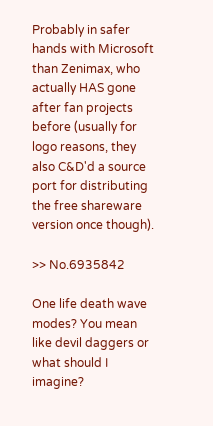Probably in safer hands with Microsoft than Zenimax, who actually HAS gone after fan projects before (usually for logo reasons, they also C&D'd a source port for distributing the free shareware version once though).

>> No.6935842

One life death wave modes? You mean like devil daggers or what should I imagine?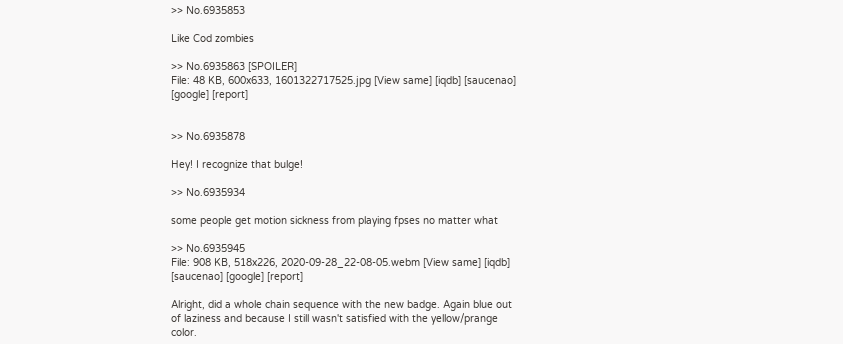>> No.6935853

Like Cod zombies

>> No.6935863 [SPOILER]
File: 48 KB, 600x633, 1601322717525.jpg [View same] [iqdb] [saucenao] [google] [report]


>> No.6935878

Hey! I recognize that bulge!

>> No.6935934

some people get motion sickness from playing fpses no matter what

>> No.6935945
File: 908 KB, 518x226, 2020-09-28_22-08-05.webm [View same] [iqdb] [saucenao] [google] [report]

Alright, did a whole chain sequence with the new badge. Again blue out of laziness and because I still wasn't satisfied with the yellow/prange color.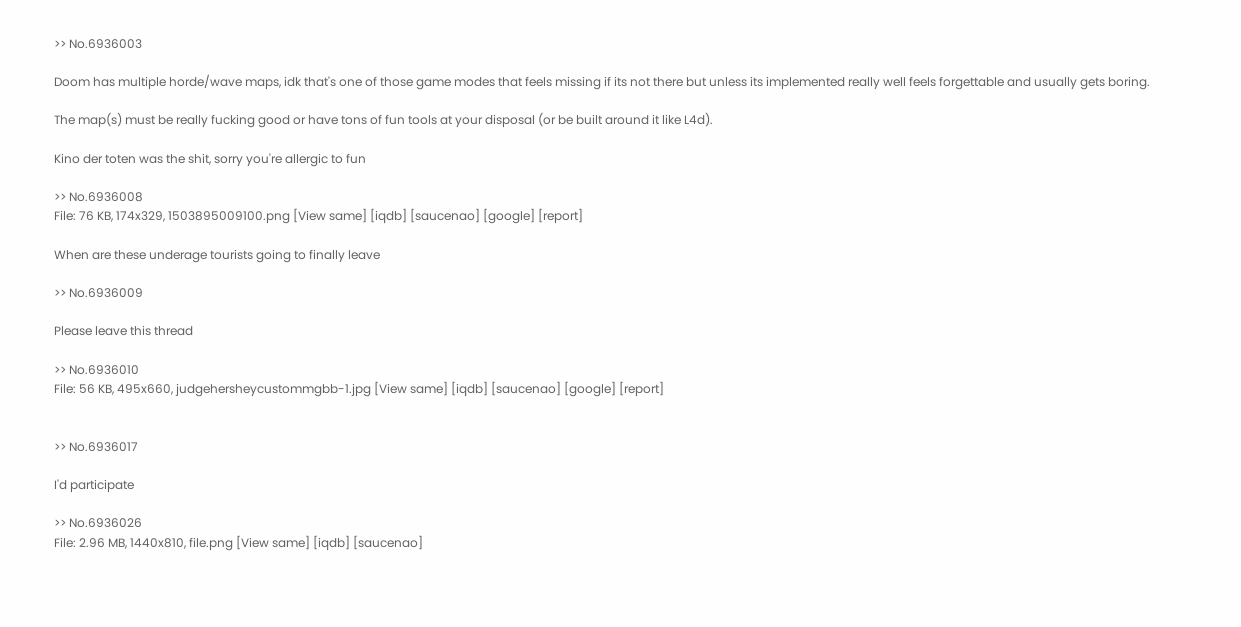>> No.6936003

Doom has multiple horde/wave maps, idk that's one of those game modes that feels missing if its not there but unless its implemented really well feels forgettable and usually gets boring.

The map(s) must be really fucking good or have tons of fun tools at your disposal (or be built around it like L4d).

Kino der toten was the shit, sorry you're allergic to fun

>> No.6936008
File: 76 KB, 174x329, 1503895009100.png [View same] [iqdb] [saucenao] [google] [report]

When are these underage tourists going to finally leave

>> No.6936009

Please leave this thread

>> No.6936010
File: 56 KB, 495x660, judgehersheycustommgbb-1.jpg [View same] [iqdb] [saucenao] [google] [report]


>> No.6936017

I'd participate

>> No.6936026
File: 2.96 MB, 1440x810, file.png [View same] [iqdb] [saucenao]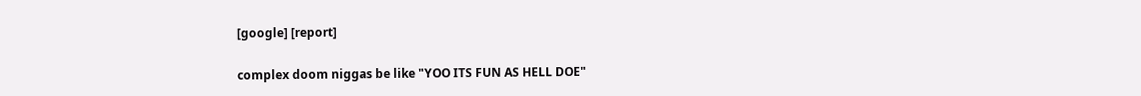[google] [report]

complex doom niggas be like "YOO ITS FUN AS HELL DOE"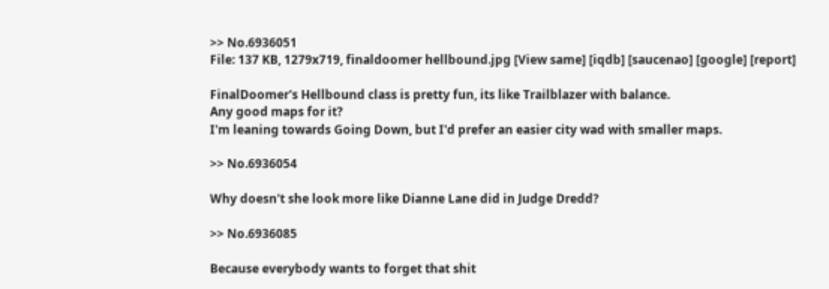>> No.6936051
File: 137 KB, 1279x719, finaldoomer hellbound.jpg [View same] [iqdb] [saucenao] [google] [report]

FinalDoomer's Hellbound class is pretty fun, its like Trailblazer with balance.
Any good maps for it?
I'm leaning towards Going Down, but I'd prefer an easier city wad with smaller maps.

>> No.6936054

Why doesn't she look more like Dianne Lane did in Judge Dredd?

>> No.6936085

Because everybody wants to forget that shit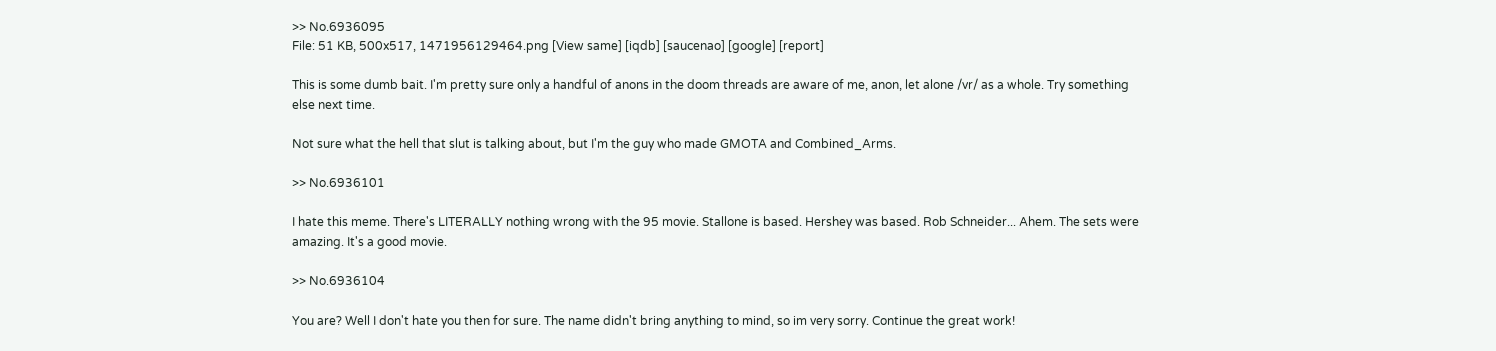>> No.6936095
File: 51 KB, 500x517, 1471956129464.png [View same] [iqdb] [saucenao] [google] [report]

This is some dumb bait. I'm pretty sure only a handful of anons in the doom threads are aware of me, anon, let alone /vr/ as a whole. Try something else next time.

Not sure what the hell that slut is talking about, but I'm the guy who made GMOTA and Combined_Arms.

>> No.6936101

I hate this meme. There's LITERALLY nothing wrong with the 95 movie. Stallone is based. Hershey was based. Rob Schneider... Ahem. The sets were amazing. It's a good movie.

>> No.6936104

You are? Well I don't hate you then for sure. The name didn't bring anything to mind, so im very sorry. Continue the great work!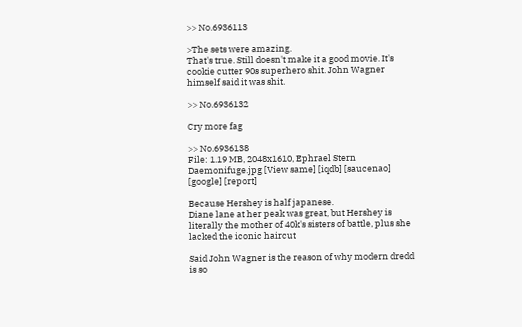>> No.6936113

>The sets were amazing.
That's true. Still doesn't make it a good movie. It's cookie cutter 90s superhero shit. John Wagner himself said it was shit.

>> No.6936132

Cry more fag

>> No.6936138
File: 1.19 MB, 2048x1610, Ephrael Stern Daemonifuge.jpg [View same] [iqdb] [saucenao] [google] [report]

Because Hershey is half japanese.
Diane lane at her peak was great, but Hershey is literally the mother of 40k's sisters of battle, plus she lacked the iconic haircut

Said John Wagner is the reason of why modern dredd is so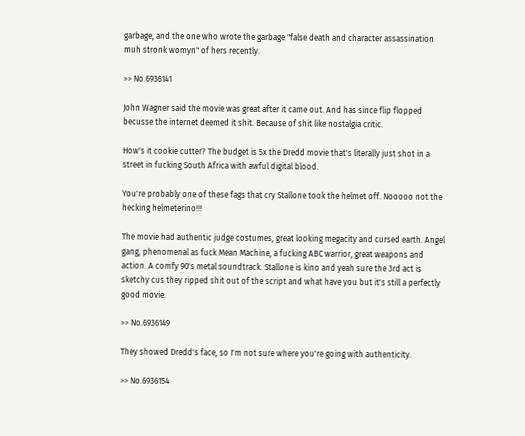garbage, and the one who wrote the garbage "false death and character assassination muh stronk womyn" of hers recently.

>> No.6936141

John Wagner said the movie was great after it came out. And has since flip flopped becusse the internet deemed it shit. Because of shit like nostalgia critic.

How's it cookie cutter? The budget is 5x the Dredd movie that's literally just shot in a street in fucking South Africa with awful digital blood.

You're probably one of these fags that cry Stallone took the helmet off. Nooooo not the hecking helmeterino!!!

The movie had authentic judge costumes, great looking megacity and cursed earth. Angel gang, phenomenal as fuck Mean Machine, a fucking ABC warrior, great weapons and action. A comfy 90's metal soundtrack. Stallone is kino and yeah sure the 3rd act is sketchy cus they ripped shit out of the script and what have you but it's still a perfectly good movie.

>> No.6936149

They showed Dredd's face, so I'm not sure where you're going with authenticity.

>> No.6936154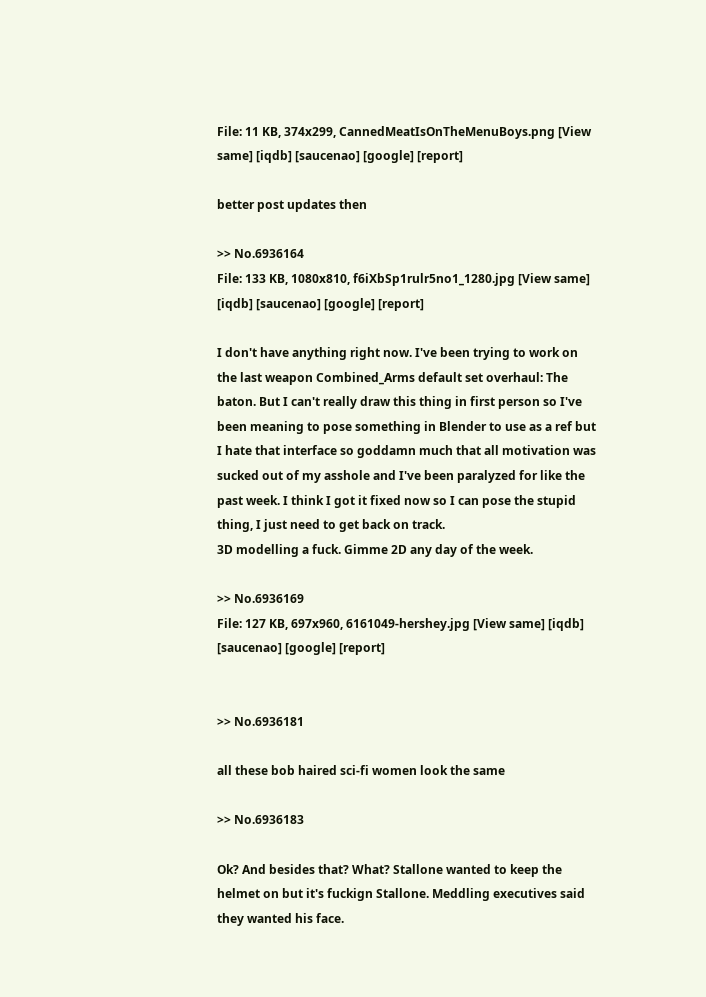File: 11 KB, 374x299, CannedMeatIsOnTheMenuBoys.png [View same] [iqdb] [saucenao] [google] [report]

better post updates then

>> No.6936164
File: 133 KB, 1080x810, f6iXbSp1rulr5no1_1280.jpg [View same] [iqdb] [saucenao] [google] [report]

I don't have anything right now. I've been trying to work on the last weapon Combined_Arms default set overhaul: The baton. But I can't really draw this thing in first person so I've been meaning to pose something in Blender to use as a ref but I hate that interface so goddamn much that all motivation was sucked out of my asshole and I've been paralyzed for like the past week. I think I got it fixed now so I can pose the stupid thing, I just need to get back on track.
3D modelling a fuck. Gimme 2D any day of the week.

>> No.6936169
File: 127 KB, 697x960, 6161049-hershey.jpg [View same] [iqdb] [saucenao] [google] [report]


>> No.6936181

all these bob haired sci-fi women look the same

>> No.6936183

Ok? And besides that? What? Stallone wanted to keep the helmet on but it's fuckign Stallone. Meddling executives said they wanted his face.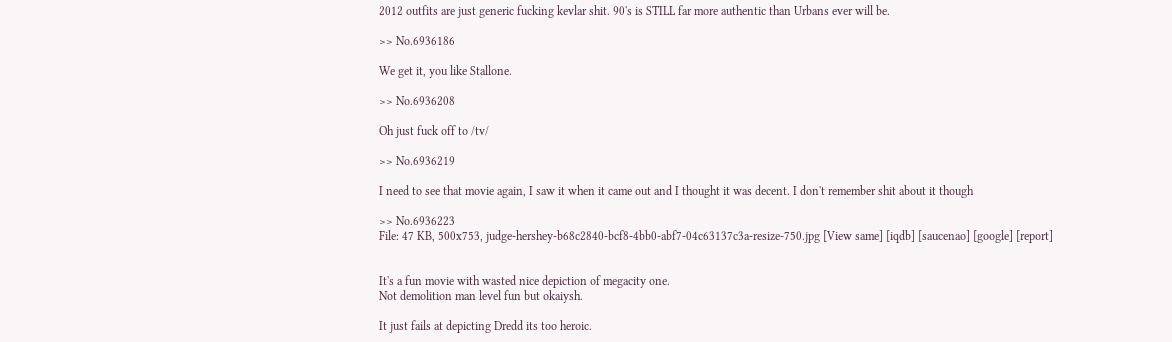2012 outfits are just generic fucking kevlar shit. 90's is STILL far more authentic than Urbans ever will be.

>> No.6936186

We get it, you like Stallone.

>> No.6936208

Oh just fuck off to /tv/

>> No.6936219

I need to see that movie again, I saw it when it came out and I thought it was decent. I don't remember shit about it though

>> No.6936223
File: 47 KB, 500x753, judge-hershey-b68c2840-bcf8-4bb0-abf7-04c63137c3a-resize-750.jpg [View same] [iqdb] [saucenao] [google] [report]


It's a fun movie with wasted nice depiction of megacity one.
Not demolition man level fun but okaiysh.

It just fails at depicting Dredd its too heroic.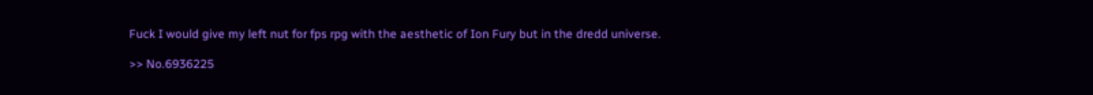Fuck I would give my left nut for fps rpg with the aesthetic of Ion Fury but in the dredd universe.

>> No.6936225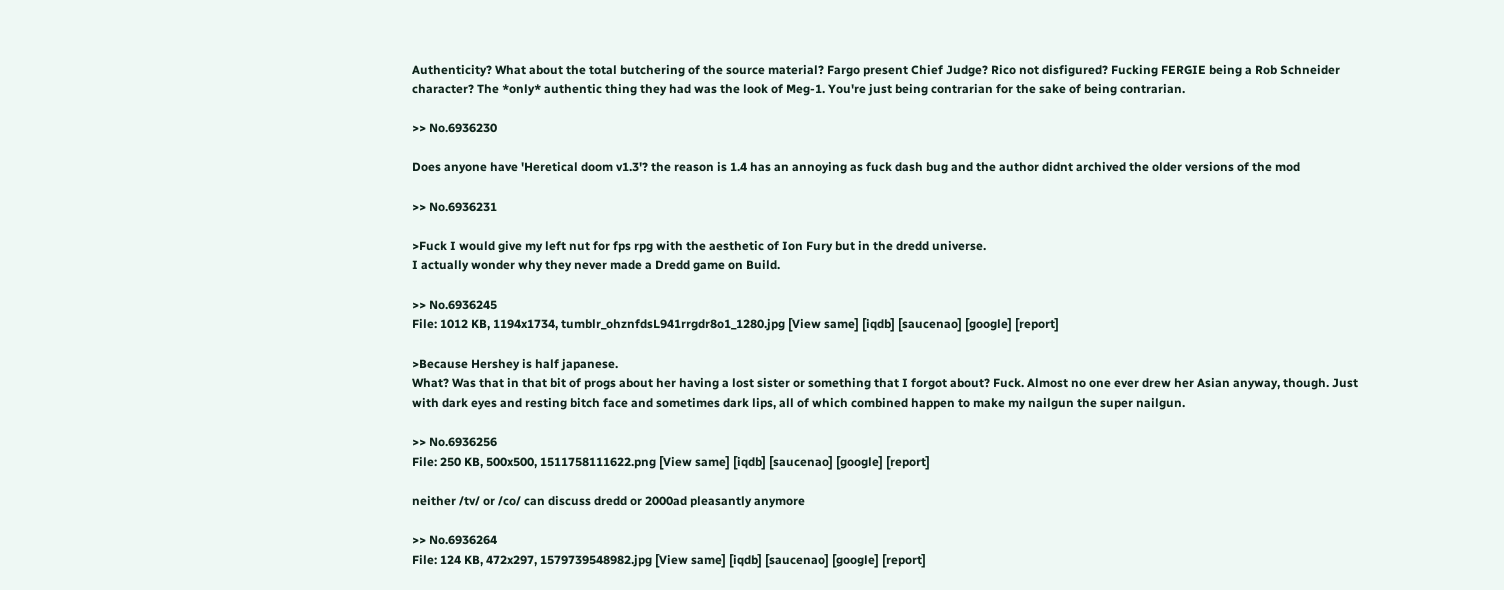Authenticity? What about the total butchering of the source material? Fargo present Chief Judge? Rico not disfigured? Fucking FERGIE being a Rob Schneider character? The *only* authentic thing they had was the look of Meg-1. You're just being contrarian for the sake of being contrarian.

>> No.6936230

Does anyone have 'Heretical doom v1.3'? the reason is 1.4 has an annoying as fuck dash bug and the author didnt archived the older versions of the mod

>> No.6936231

>Fuck I would give my left nut for fps rpg with the aesthetic of Ion Fury but in the dredd universe.
I actually wonder why they never made a Dredd game on Build.

>> No.6936245
File: 1012 KB, 1194x1734, tumblr_ohznfdsL941rrgdr8o1_1280.jpg [View same] [iqdb] [saucenao] [google] [report]

>Because Hershey is half japanese.
What? Was that in that bit of progs about her having a lost sister or something that I forgot about? Fuck. Almost no one ever drew her Asian anyway, though. Just with dark eyes and resting bitch face and sometimes dark lips, all of which combined happen to make my nailgun the super nailgun.

>> No.6936256
File: 250 KB, 500x500, 1511758111622.png [View same] [iqdb] [saucenao] [google] [report]

neither /tv/ or /co/ can discuss dredd or 2000ad pleasantly anymore

>> No.6936264
File: 124 KB, 472x297, 1579739548982.jpg [View same] [iqdb] [saucenao] [google] [report]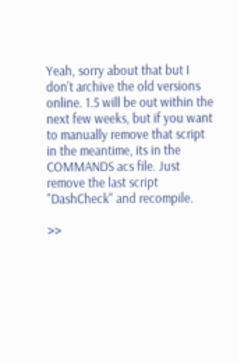Yeah, sorry about that but I don't archive the old versions online. 1.5 will be out within the next few weeks, but if you want to manually remove that script in the meantime, its in the COMMANDS acs file. Just remove the last script "DashCheck" and recompile.

>>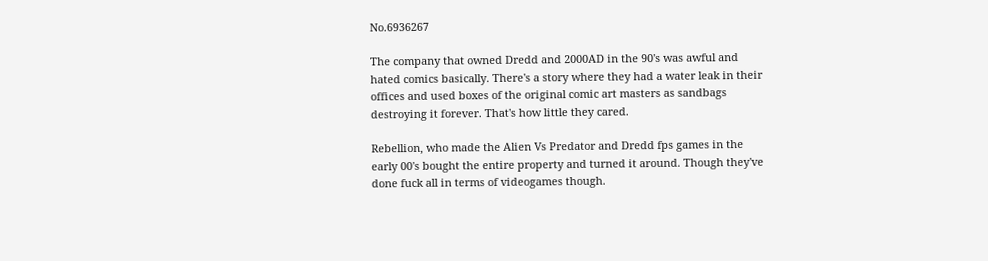No.6936267

The company that owned Dredd and 2000AD in the 90's was awful and hated comics basically. There's a story where they had a water leak in their offices and used boxes of the original comic art masters as sandbags destroying it forever. That's how little they cared.

Rebellion, who made the Alien Vs Predator and Dredd fps games in the early 00's bought the entire property and turned it around. Though they've done fuck all in terms of videogames though.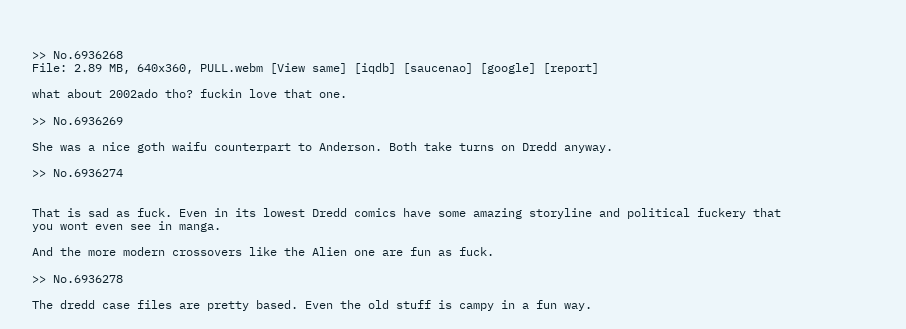>> No.6936268
File: 2.89 MB, 640x360, PULL.webm [View same] [iqdb] [saucenao] [google] [report]

what about 2002ado tho? fuckin love that one.

>> No.6936269

She was a nice goth waifu counterpart to Anderson. Both take turns on Dredd anyway.

>> No.6936274


That is sad as fuck. Even in its lowest Dredd comics have some amazing storyline and political fuckery that you wont even see in manga.

And the more modern crossovers like the Alien one are fun as fuck.

>> No.6936278

The dredd case files are pretty based. Even the old stuff is campy in a fun way.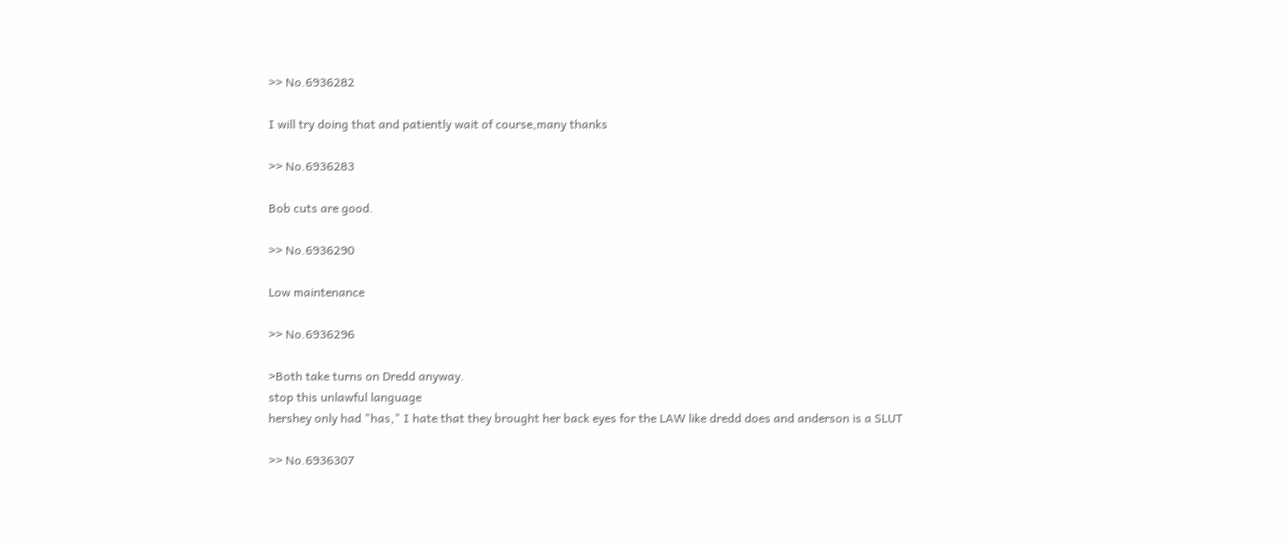>> No.6936282

I will try doing that and patiently wait of course,many thanks

>> No.6936283

Bob cuts are good.

>> No.6936290

Low maintenance

>> No.6936296

>Both take turns on Dredd anyway.
stop this unlawful language
hershey only had "has," I hate that they brought her back eyes for the LAW like dredd does and anderson is a SLUT

>> No.6936307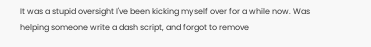It was a stupid oversight I've been kicking myself over for a while now. Was helping someone write a dash script, and forgot to remove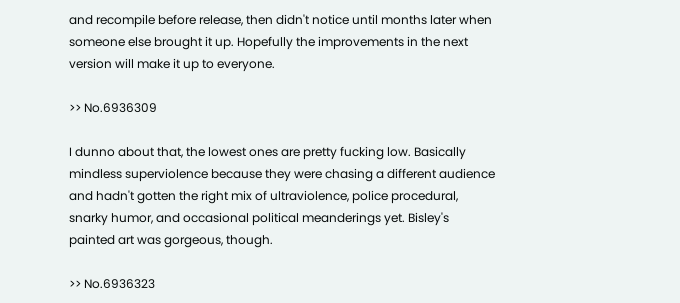and recompile before release, then didn't notice until months later when someone else brought it up. Hopefully the improvements in the next version will make it up to everyone.

>> No.6936309

I dunno about that, the lowest ones are pretty fucking low. Basically mindless superviolence because they were chasing a different audience and hadn't gotten the right mix of ultraviolence, police procedural, snarky humor, and occasional political meanderings yet. Bisley's painted art was gorgeous, though.

>> No.6936323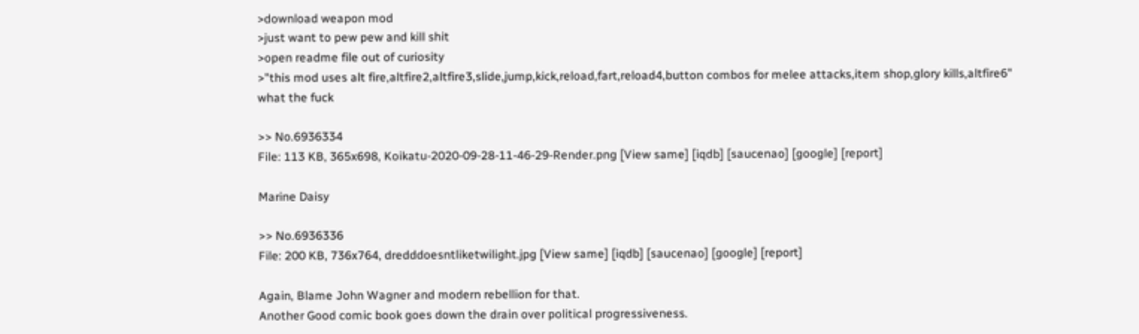>download weapon mod
>just want to pew pew and kill shit
>open readme file out of curiosity
>"this mod uses alt fire,altfire2,altfire3,slide,jump,kick,reload,fart,reload4,button combos for melee attacks,item shop,glory kills,altfire6"
what the fuck

>> No.6936334
File: 113 KB, 365x698, Koikatu-2020-09-28-11-46-29-Render.png [View same] [iqdb] [saucenao] [google] [report]

Marine Daisy

>> No.6936336
File: 200 KB, 736x764, dredddoesntliketwilight.jpg [View same] [iqdb] [saucenao] [google] [report]

Again, Blame John Wagner and modern rebellion for that.
Another Good comic book goes down the drain over political progressiveness.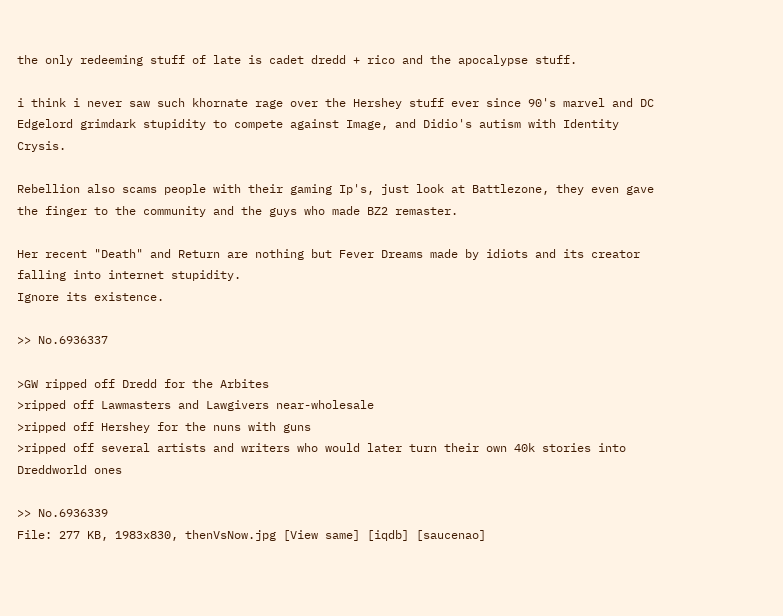the only redeeming stuff of late is cadet dredd + rico and the apocalypse stuff.

i think i never saw such khornate rage over the Hershey stuff ever since 90's marvel and DC Edgelord grimdark stupidity to compete against Image, and Didio's autism with Identity Crysis.

Rebellion also scams people with their gaming Ip's, just look at Battlezone, they even gave the finger to the community and the guys who made BZ2 remaster.

Her recent "Death" and Return are nothing but Fever Dreams made by idiots and its creator falling into internet stupidity.
Ignore its existence.

>> No.6936337

>GW ripped off Dredd for the Arbites
>ripped off Lawmasters and Lawgivers near-wholesale
>ripped off Hershey for the nuns with guns
>ripped off several artists and writers who would later turn their own 40k stories into Dreddworld ones

>> No.6936339
File: 277 KB, 1983x830, thenVsNow.jpg [View same] [iqdb] [saucenao]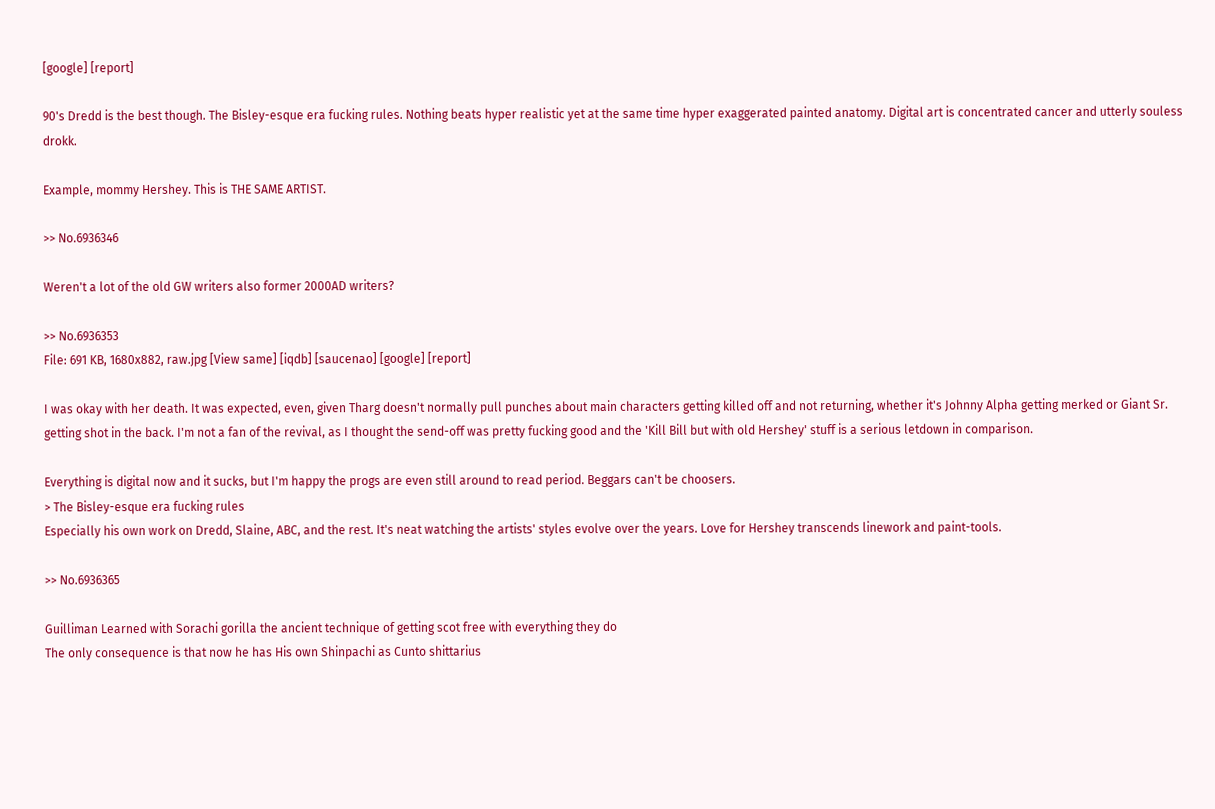[google] [report]

90's Dredd is the best though. The Bisley-esque era fucking rules. Nothing beats hyper realistic yet at the same time hyper exaggerated painted anatomy. Digital art is concentrated cancer and utterly souless drokk.

Example, mommy Hershey. This is THE SAME ARTIST.

>> No.6936346

Weren't a lot of the old GW writers also former 2000AD writers?

>> No.6936353
File: 691 KB, 1680x882, raw.jpg [View same] [iqdb] [saucenao] [google] [report]

I was okay with her death. It was expected, even, given Tharg doesn't normally pull punches about main characters getting killed off and not returning, whether it's Johnny Alpha getting merked or Giant Sr. getting shot in the back. I'm not a fan of the revival, as I thought the send-off was pretty fucking good and the 'Kill Bill but with old Hershey' stuff is a serious letdown in comparison.

Everything is digital now and it sucks, but I'm happy the progs are even still around to read period. Beggars can't be choosers.
> The Bisley-esque era fucking rules
Especially his own work on Dredd, Slaine, ABC, and the rest. It's neat watching the artists' styles evolve over the years. Love for Hershey transcends linework and paint-tools.

>> No.6936365

Guilliman Learned with Sorachi gorilla the ancient technique of getting scot free with everything they do
The only consequence is that now he has His own Shinpachi as Cunto shittarius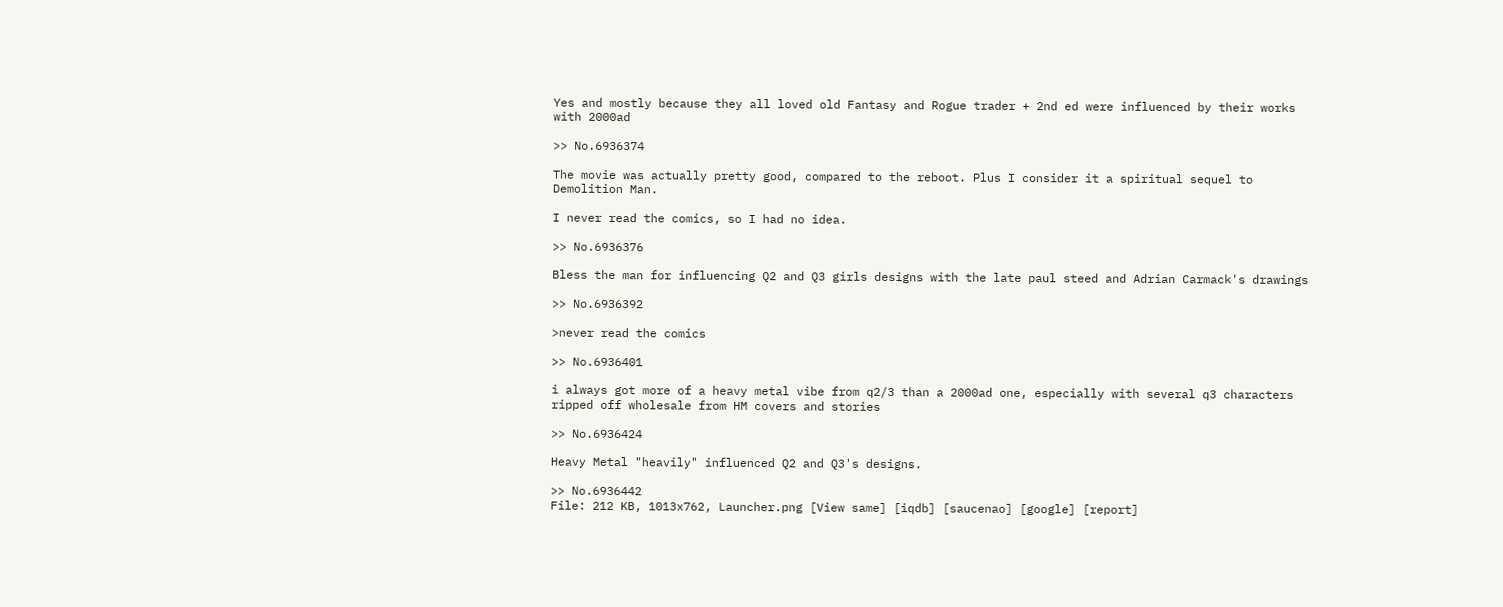Yes and mostly because they all loved old Fantasy and Rogue trader + 2nd ed were influenced by their works with 2000ad

>> No.6936374

The movie was actually pretty good, compared to the reboot. Plus I consider it a spiritual sequel to Demolition Man.

I never read the comics, so I had no idea.

>> No.6936376

Bless the man for influencing Q2 and Q3 girls designs with the late paul steed and Adrian Carmack's drawings

>> No.6936392

>never read the comics

>> No.6936401

i always got more of a heavy metal vibe from q2/3 than a 2000ad one, especially with several q3 characters ripped off wholesale from HM covers and stories

>> No.6936424

Heavy Metal "heavily" influenced Q2 and Q3's designs.

>> No.6936442
File: 212 KB, 1013x762, Launcher.png [View same] [iqdb] [saucenao] [google] [report]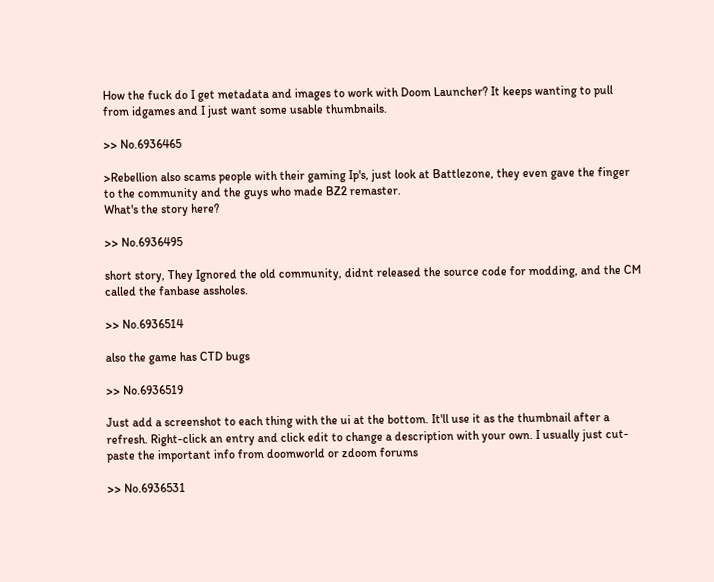How the fuck do I get metadata and images to work with Doom Launcher? It keeps wanting to pull from idgames and I just want some usable thumbnails.

>> No.6936465

>Rebellion also scams people with their gaming Ip's, just look at Battlezone, they even gave the finger to the community and the guys who made BZ2 remaster.
What's the story here?

>> No.6936495

short story, They Ignored the old community, didnt released the source code for modding, and the CM called the fanbase assholes.

>> No.6936514

also the game has CTD bugs

>> No.6936519

Just add a screenshot to each thing with the ui at the bottom. It'll use it as the thumbnail after a refresh. Right-click an entry and click edit to change a description with your own. I usually just cut-paste the important info from doomworld or zdoom forums

>> No.6936531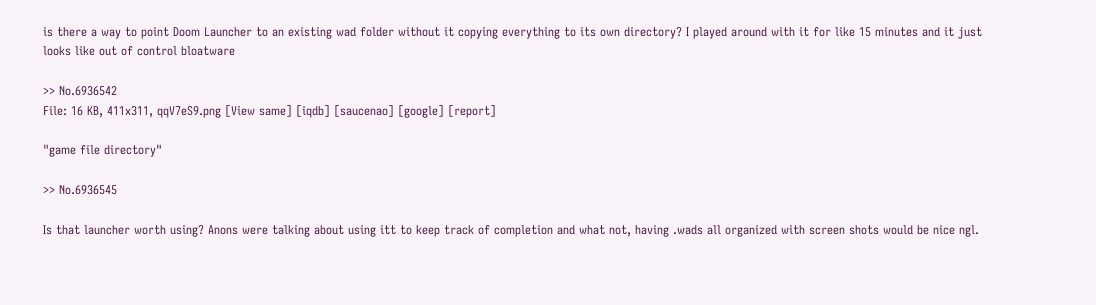is there a way to point Doom Launcher to an existing wad folder without it copying everything to its own directory? I played around with it for like 15 minutes and it just looks like out of control bloatware

>> No.6936542
File: 16 KB, 411x311, qqV7eS9.png [View same] [iqdb] [saucenao] [google] [report]

"game file directory"

>> No.6936545

Is that launcher worth using? Anons were talking about using itt to keep track of completion and what not, having .wads all organized with screen shots would be nice ngl.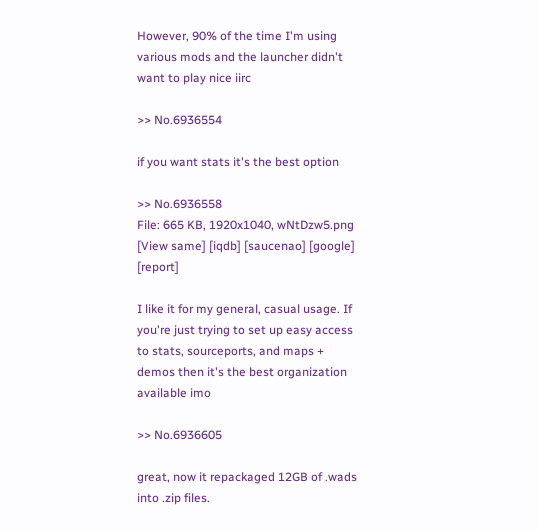However, 90% of the time I'm using various mods and the launcher didn't want to play nice iirc

>> No.6936554

if you want stats it's the best option

>> No.6936558
File: 665 KB, 1920x1040, wNtDzw5.png [View same] [iqdb] [saucenao] [google] [report]

I like it for my general, casual usage. If you're just trying to set up easy access to stats, sourceports, and maps + demos then it's the best organization available imo

>> No.6936605

great, now it repackaged 12GB of .wads into .zip files.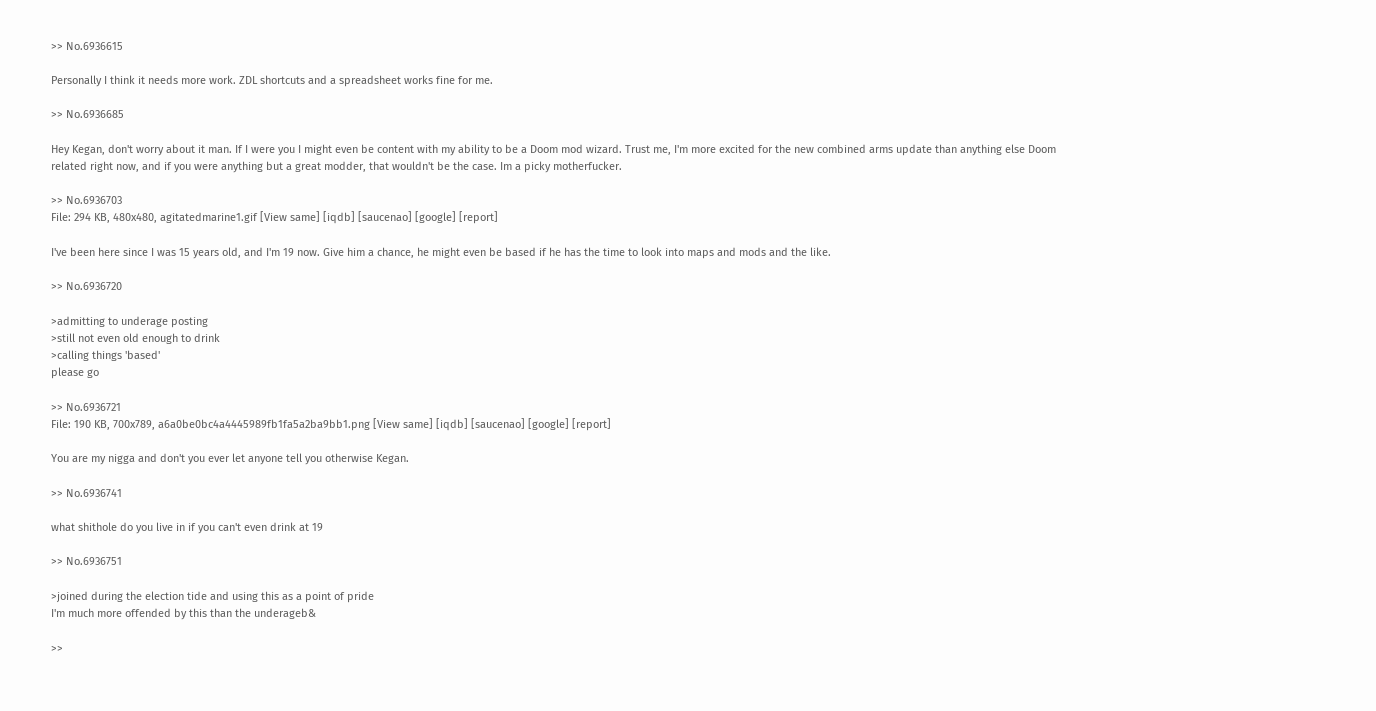>> No.6936615

Personally I think it needs more work. ZDL shortcuts and a spreadsheet works fine for me.

>> No.6936685

Hey Kegan, don't worry about it man. If I were you I might even be content with my ability to be a Doom mod wizard. Trust me, I'm more excited for the new combined arms update than anything else Doom related right now, and if you were anything but a great modder, that wouldn't be the case. Im a picky motherfucker.

>> No.6936703
File: 294 KB, 480x480, agitatedmarine1.gif [View same] [iqdb] [saucenao] [google] [report]

I've been here since I was 15 years old, and I'm 19 now. Give him a chance, he might even be based if he has the time to look into maps and mods and the like.

>> No.6936720

>admitting to underage posting
>still not even old enough to drink
>calling things 'based'
please go

>> No.6936721
File: 190 KB, 700x789, a6a0be0bc4a4445989fb1fa5a2ba9bb1.png [View same] [iqdb] [saucenao] [google] [report]

You are my nigga and don't you ever let anyone tell you otherwise Kegan.

>> No.6936741

what shithole do you live in if you can't even drink at 19

>> No.6936751

>joined during the election tide and using this as a point of pride
I'm much more offended by this than the underageb&

>>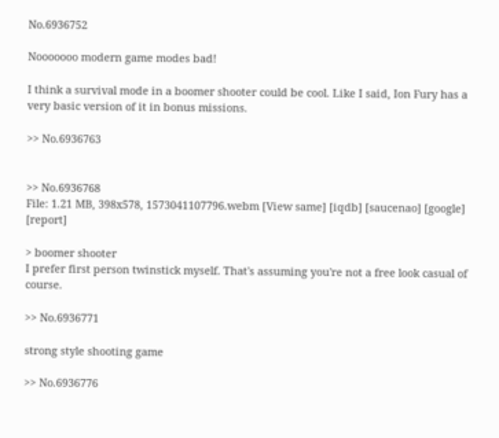No.6936752

Nooooooo modern game modes bad!

I think a survival mode in a boomer shooter could be cool. Like I said, Ion Fury has a very basic version of it in bonus missions.

>> No.6936763


>> No.6936768
File: 1.21 MB, 398x578, 1573041107796.webm [View same] [iqdb] [saucenao] [google] [report]

> boomer shooter
I prefer first person twinstick myself. That's assuming you're not a free look casual of course.

>> No.6936771

strong style shooting game

>> No.6936776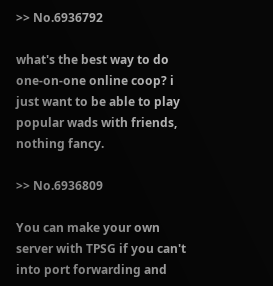>> No.6936792

what's the best way to do one-on-one online coop? i just want to be able to play popular wads with friends, nothing fancy.

>> No.6936809

You can make your own server with TPSG if you can't into port forwarding and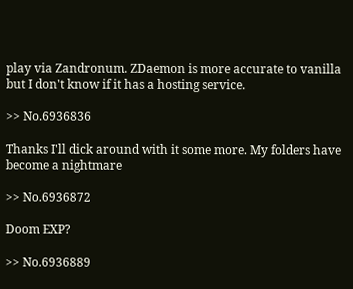play via Zandronum. ZDaemon is more accurate to vanilla but I don't know if it has a hosting service.

>> No.6936836

Thanks I'll dick around with it some more. My folders have become a nightmare

>> No.6936872

Doom EXP?

>> No.6936889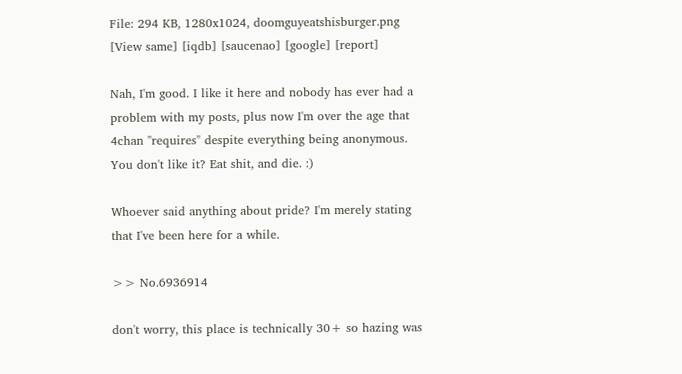File: 294 KB, 1280x1024, doomguyeatshisburger.png [View same] [iqdb] [saucenao] [google] [report]

Nah, I'm good. I like it here and nobody has ever had a problem with my posts, plus now I'm over the age that 4chan "requires" despite everything being anonymous. You don't like it? Eat shit, and die. :)

Whoever said anything about pride? I'm merely stating that I've been here for a while.

>> No.6936914

don't worry, this place is technically 30+ so hazing was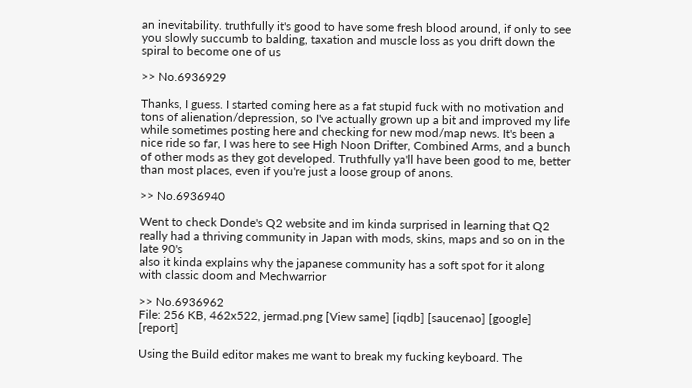an inevitability. truthfully it's good to have some fresh blood around, if only to see you slowly succumb to balding, taxation and muscle loss as you drift down the spiral to become one of us

>> No.6936929

Thanks, I guess. I started coming here as a fat stupid fuck with no motivation and tons of alienation/depression, so I've actually grown up a bit and improved my life while sometimes posting here and checking for new mod/map news. It's been a nice ride so far, I was here to see High Noon Drifter, Combined Arms, and a bunch of other mods as they got developed. Truthfully ya'll have been good to me, better than most places, even if you're just a loose group of anons.

>> No.6936940

Went to check Donde's Q2 website and im kinda surprised in learning that Q2 really had a thriving community in Japan with mods, skins, maps and so on in the late 90's
also it kinda explains why the japanese community has a soft spot for it along with classic doom and Mechwarrior

>> No.6936962
File: 256 KB, 462x522, jermad.png [View same] [iqdb] [saucenao] [google] [report]

Using the Build editor makes me want to break my fucking keyboard. The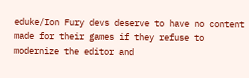eduke/Ion Fury devs deserve to have no content made for their games if they refuse to modernize the editor and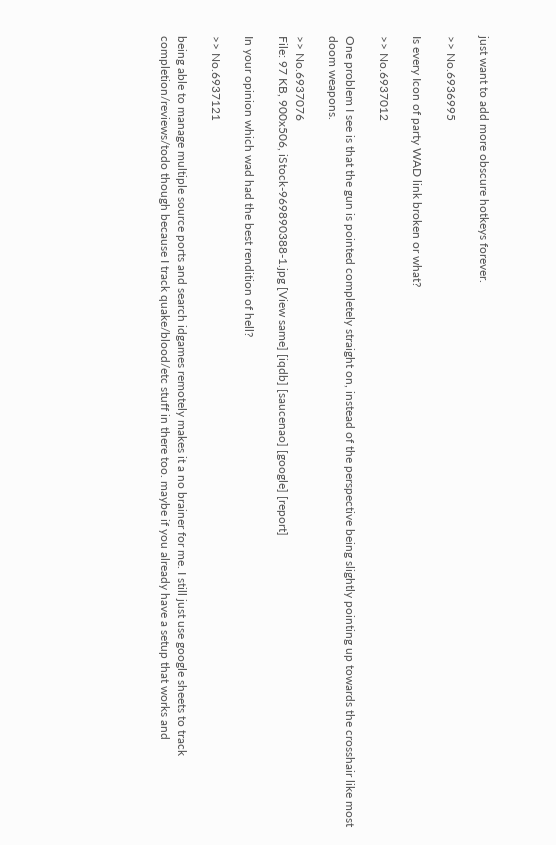just want to add more obscure hotkeys forever.

>> No.6936995

Is every Icon of party WAD link broken or what?

>> No.6937012

One problem I see is that the gun is pointed completely straight on, instead of the perspective being slightly pointing up towards the crosshair like most doom weapons.

>> No.6937076
File: 97 KB, 900x506, iStock-969890388-1.jpg [View same] [iqdb] [saucenao] [google] [report]

In your opinion which wad had the best rendition of hell?

>> No.6937121

being able to manage multiple source ports and search idgames remotely makes it a no brainer for me. I still just use google sheets to track completion/reviews/todo though because I track quake/blood/etc stuff in there too. maybe if you already have a setup that works and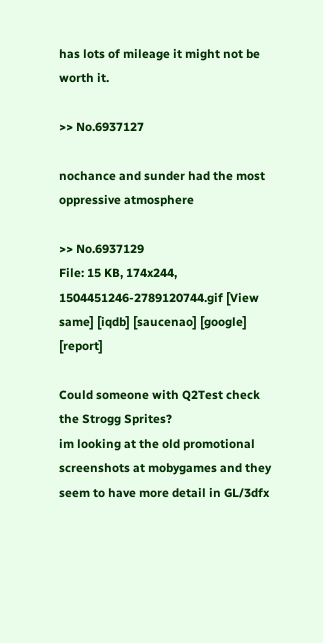has lots of mileage it might not be worth it.

>> No.6937127

nochance and sunder had the most oppressive atmosphere

>> No.6937129
File: 15 KB, 174x244, 1504451246-2789120744.gif [View same] [iqdb] [saucenao] [google] [report]

Could someone with Q2Test check the Strogg Sprites?
im looking at the old promotional screenshots at mobygames and they seem to have more detail in GL/3dfx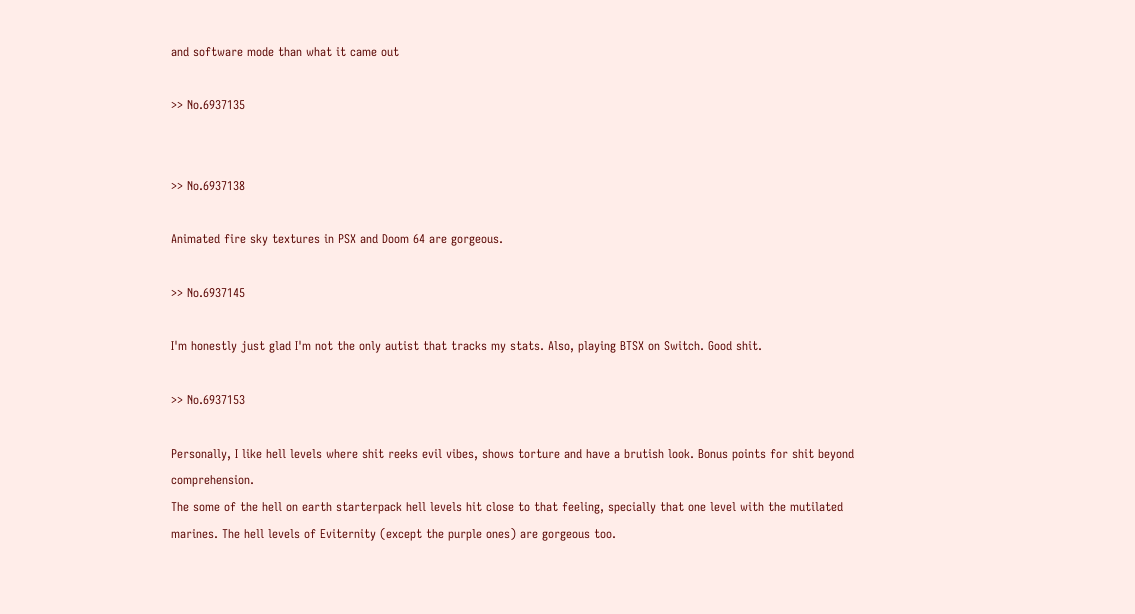and software mode than what it came out

>> No.6937135


>> No.6937138

Animated fire sky textures in PSX and Doom 64 are gorgeous.

>> No.6937145

I'm honestly just glad I'm not the only autist that tracks my stats. Also, playing BTSX on Switch. Good shit.

>> No.6937153

Personally, I like hell levels where shit reeks evil vibes, shows torture and have a brutish look. Bonus points for shit beyond comprehension.
The some of the hell on earth starterpack hell levels hit close to that feeling, specially that one level with the mutilated marines. The hell levels of Eviternity (except the purple ones) are gorgeous too.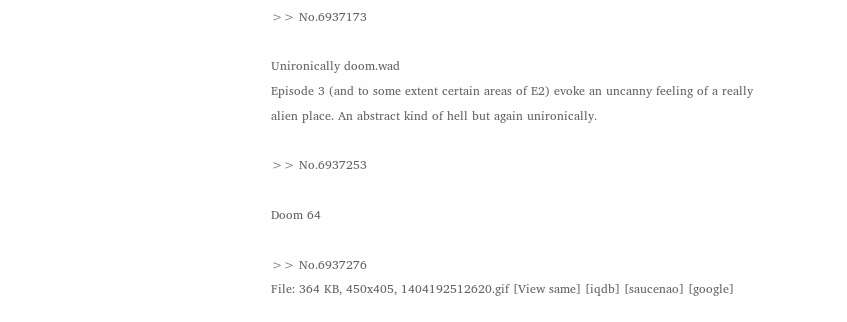>> No.6937173

Unironically doom.wad
Episode 3 (and to some extent certain areas of E2) evoke an uncanny feeling of a really alien place. An abstract kind of hell but again unironically.

>> No.6937253

Doom 64

>> No.6937276
File: 364 KB, 450x405, 1404192512620.gif [View same] [iqdb] [saucenao] [google]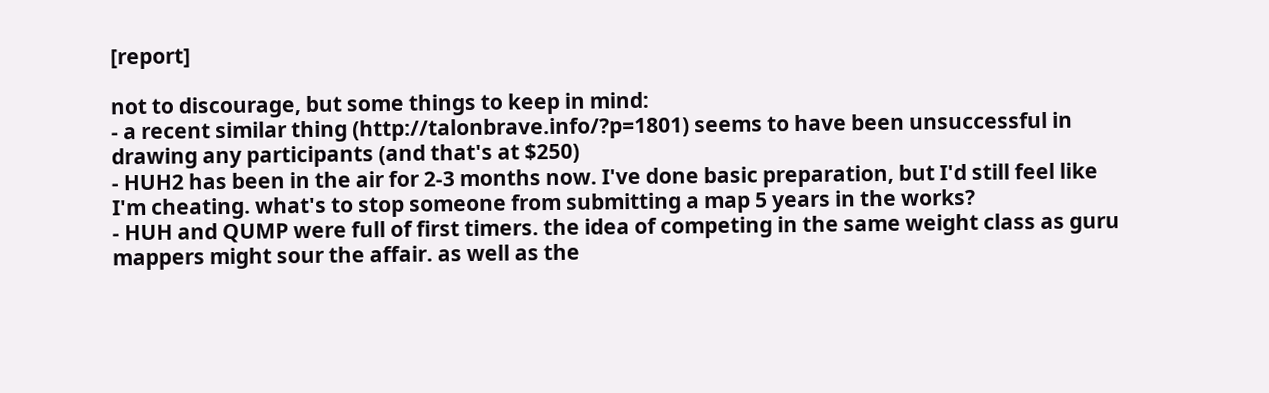[report]

not to discourage, but some things to keep in mind:
- a recent similar thing (http://talonbrave.info/?p=1801) seems to have been unsuccessful in drawing any participants (and that's at $250)
- HUH2 has been in the air for 2-3 months now. I've done basic preparation, but I'd still feel like I'm cheating. what's to stop someone from submitting a map 5 years in the works?
- HUH and QUMP were full of first timers. the idea of competing in the same weight class as guru mappers might sour the affair. as well as the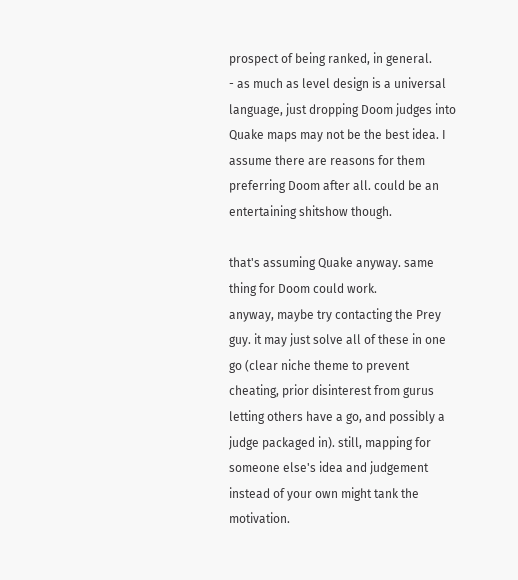prospect of being ranked, in general.
- as much as level design is a universal language, just dropping Doom judges into Quake maps may not be the best idea. I assume there are reasons for them preferring Doom after all. could be an entertaining shitshow though.

that's assuming Quake anyway. same thing for Doom could work.
anyway, maybe try contacting the Prey guy. it may just solve all of these in one go (clear niche theme to prevent cheating, prior disinterest from gurus letting others have a go, and possibly a judge packaged in). still, mapping for someone else's idea and judgement instead of your own might tank the motivation.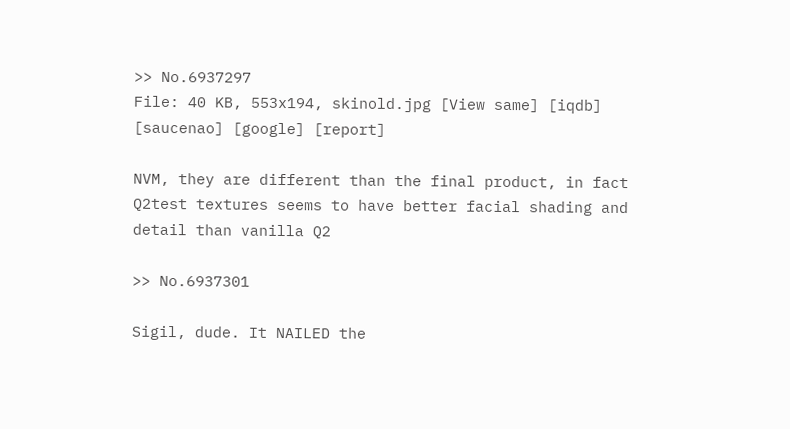>> No.6937297
File: 40 KB, 553x194, skinold.jpg [View same] [iqdb] [saucenao] [google] [report]

NVM, they are different than the final product, in fact Q2test textures seems to have better facial shading and detail than vanilla Q2

>> No.6937301

Sigil, dude. It NAILED the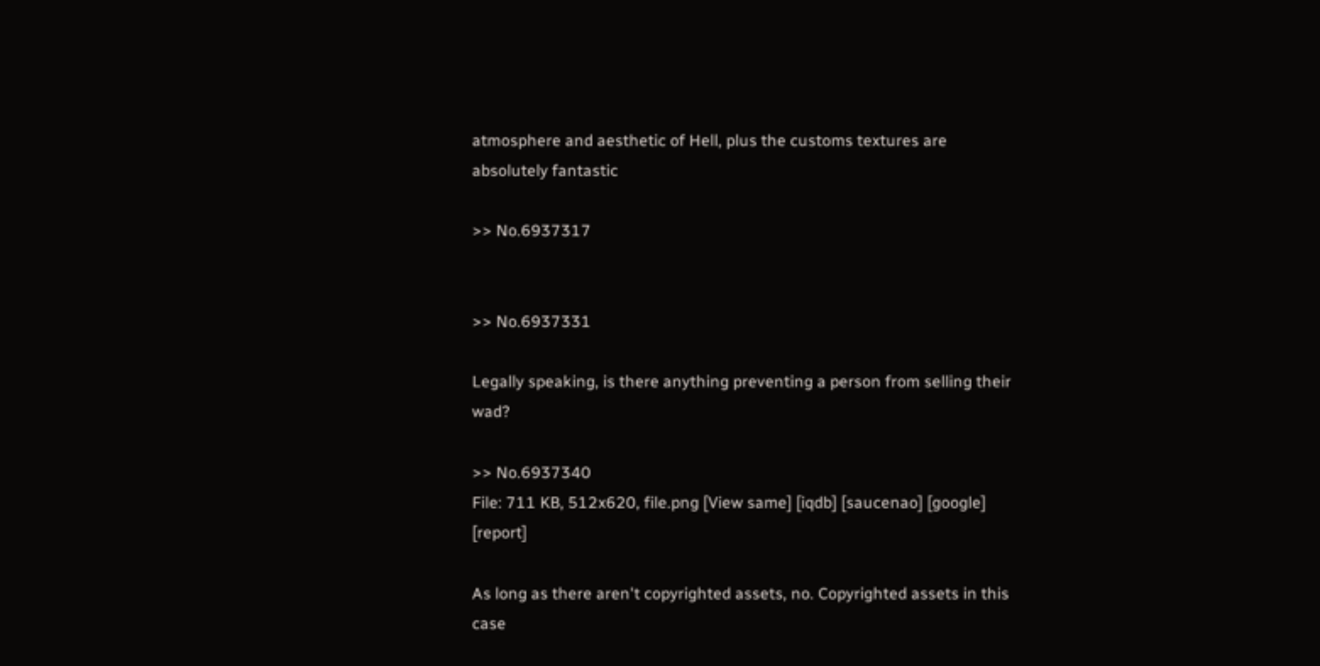atmosphere and aesthetic of Hell, plus the customs textures are absolutely fantastic

>> No.6937317


>> No.6937331

Legally speaking, is there anything preventing a person from selling their wad?

>> No.6937340
File: 711 KB, 512x620, file.png [View same] [iqdb] [saucenao] [google] [report]

As long as there aren't copyrighted assets, no. Copyrighted assets in this case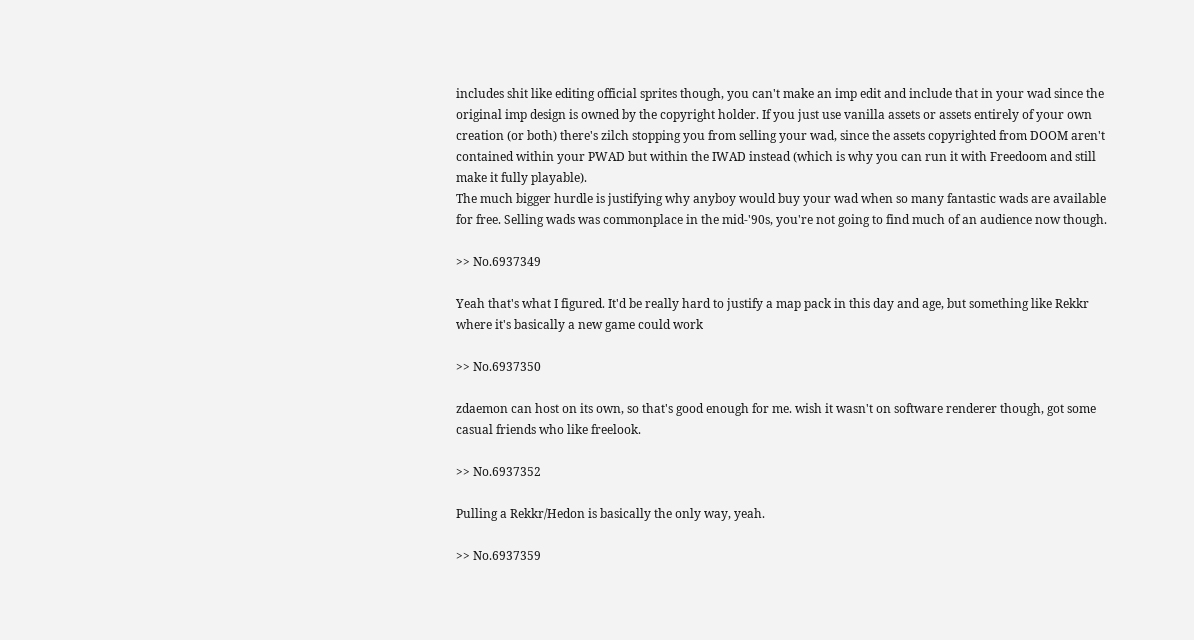includes shit like editing official sprites though, you can't make an imp edit and include that in your wad since the original imp design is owned by the copyright holder. If you just use vanilla assets or assets entirely of your own creation (or both) there's zilch stopping you from selling your wad, since the assets copyrighted from DOOM aren't contained within your PWAD but within the IWAD instead (which is why you can run it with Freedoom and still make it fully playable).
The much bigger hurdle is justifying why anyboy would buy your wad when so many fantastic wads are available for free. Selling wads was commonplace in the mid-'90s, you're not going to find much of an audience now though.

>> No.6937349

Yeah that's what I figured. It'd be really hard to justify a map pack in this day and age, but something like Rekkr where it's basically a new game could work

>> No.6937350

zdaemon can host on its own, so that's good enough for me. wish it wasn't on software renderer though, got some casual friends who like freelook.

>> No.6937352

Pulling a Rekkr/Hedon is basically the only way, yeah.

>> No.6937359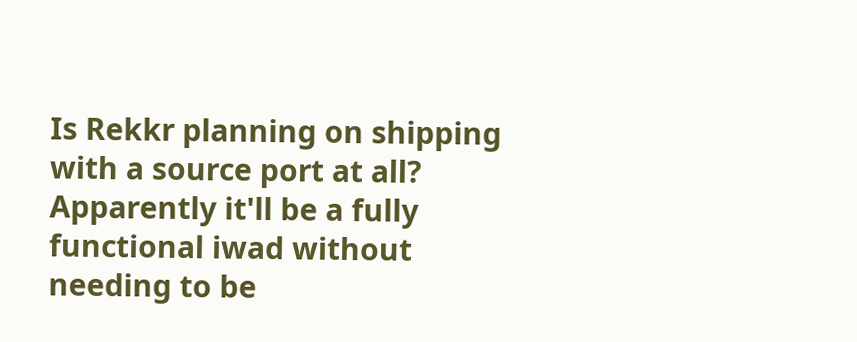Is Rekkr planning on shipping with a source port at all? Apparently it'll be a fully functional iwad without needing to be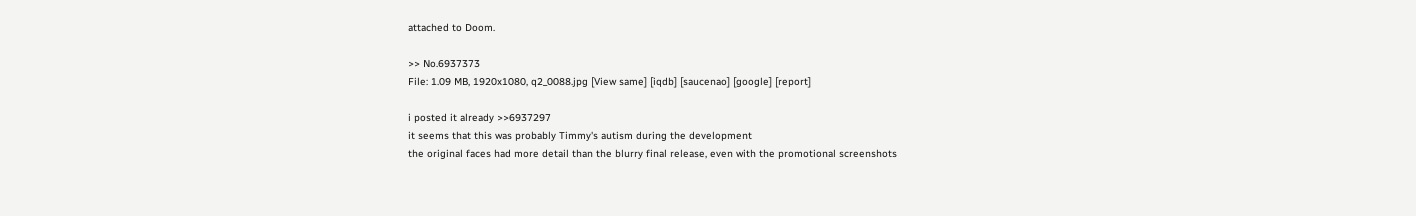attached to Doom.

>> No.6937373
File: 1.09 MB, 1920x1080, q2_0088.jpg [View same] [iqdb] [saucenao] [google] [report]

i posted it already >>6937297
it seems that this was probably Timmy's autism during the development
the original faces had more detail than the blurry final release, even with the promotional screenshots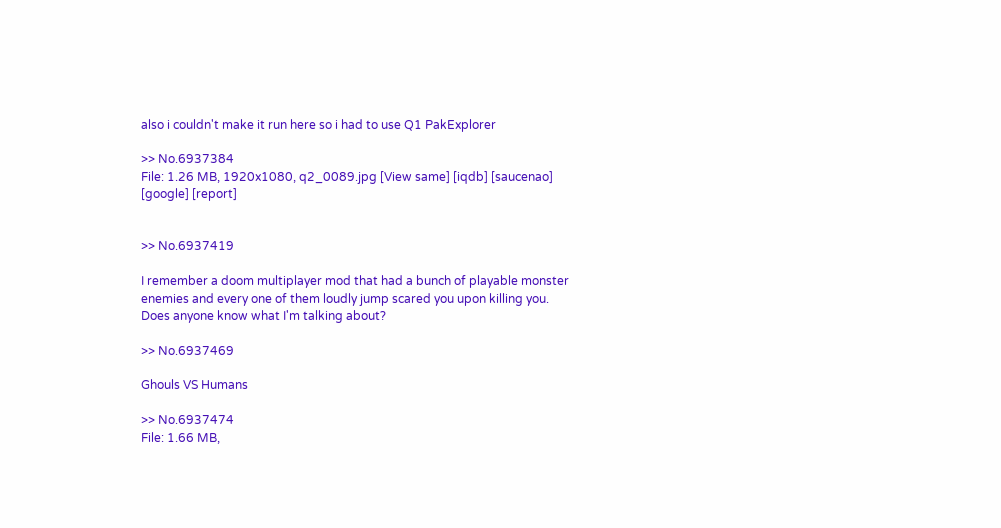also i couldn't make it run here so i had to use Q1 PakExplorer

>> No.6937384
File: 1.26 MB, 1920x1080, q2_0089.jpg [View same] [iqdb] [saucenao] [google] [report]


>> No.6937419

I remember a doom multiplayer mod that had a bunch of playable monster enemies and every one of them loudly jump scared you upon killing you.
Does anyone know what I'm talking about?

>> No.6937469

Ghouls VS Humans

>> No.6937474
File: 1.66 MB,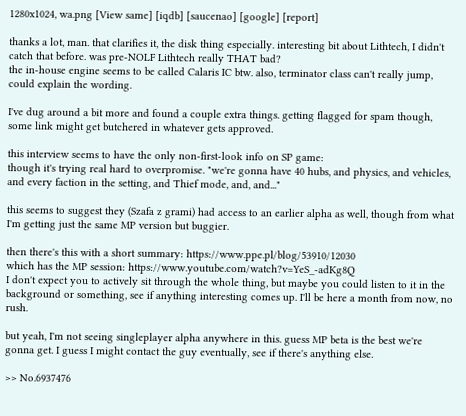1280x1024, wa.png [View same] [iqdb] [saucenao] [google] [report]

thanks a lot, man. that clarifies it, the disk thing especially. interesting bit about Lithtech, I didn't catch that before. was pre-NOLF Lithtech really THAT bad?
the in-house engine seems to be called Calaris IC btw. also, terminator class can't really jump, could explain the wording.

I've dug around a bit more and found a couple extra things. getting flagged for spam though, some link might get butchered in whatever gets approved.

this interview seems to have the only non-first-look info on SP game:
though it's trying real hard to overpromise. "we're gonna have 40 hubs, and physics, and vehicles, and every faction in the setting, and Thief mode, and, and..."

this seems to suggest they (Szafa z grami) had access to an earlier alpha as well, though from what I'm getting just the same MP version but buggier.

then there's this with a short summary: https://www.ppe.pl/blog/53910/12030
which has the MP session: https://www.youtube.com/watch?v=YeS_-adKg8Q
I don't expect you to actively sit through the whole thing, but maybe you could listen to it in the background or something, see if anything interesting comes up. I'll be here a month from now, no rush.

but yeah, I'm not seeing singleplayer alpha anywhere in this. guess MP beta is the best we're gonna get. I guess I might contact the guy eventually, see if there's anything else.

>> No.6937476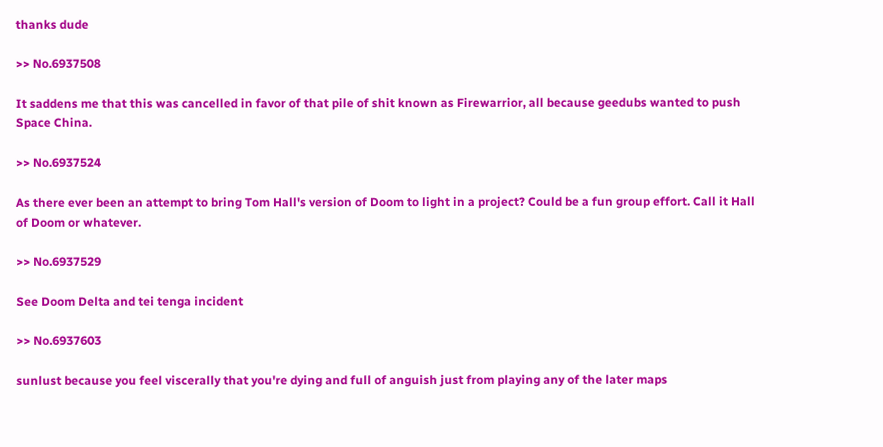thanks dude

>> No.6937508

It saddens me that this was cancelled in favor of that pile of shit known as Firewarrior, all because geedubs wanted to push Space China.

>> No.6937524

As there ever been an attempt to bring Tom Hall's version of Doom to light in a project? Could be a fun group effort. Call it Hall of Doom or whatever.

>> No.6937529

See Doom Delta and tei tenga incident

>> No.6937603

sunlust because you feel viscerally that you're dying and full of anguish just from playing any of the later maps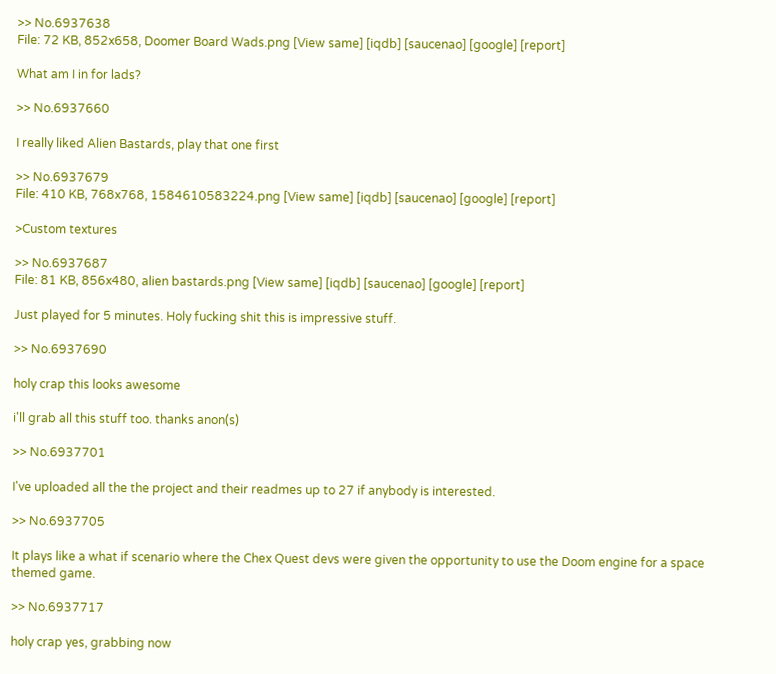>> No.6937638
File: 72 KB, 852x658, Doomer Board Wads.png [View same] [iqdb] [saucenao] [google] [report]

What am I in for lads?

>> No.6937660

I really liked Alien Bastards, play that one first

>> No.6937679
File: 410 KB, 768x768, 1584610583224.png [View same] [iqdb] [saucenao] [google] [report]

>Custom textures

>> No.6937687
File: 81 KB, 856x480, alien bastards.png [View same] [iqdb] [saucenao] [google] [report]

Just played for 5 minutes. Holy fucking shit this is impressive stuff.

>> No.6937690

holy crap this looks awesome

i'll grab all this stuff too. thanks anon(s)

>> No.6937701

I've uploaded all the the project and their readmes up to 27 if anybody is interested.

>> No.6937705

It plays like a what if scenario where the Chex Quest devs were given the opportunity to use the Doom engine for a space themed game.

>> No.6937717

holy crap yes, grabbing now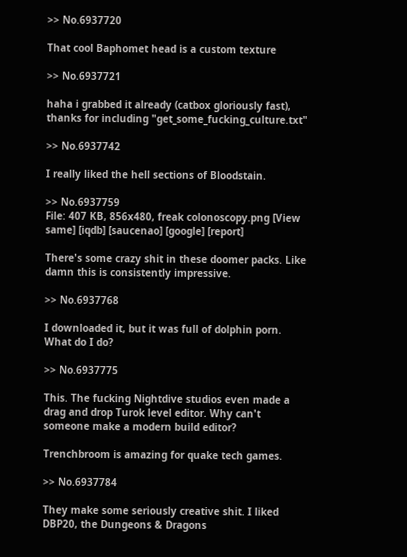>> No.6937720

That cool Baphomet head is a custom texture

>> No.6937721

haha i grabbed it already (catbox gloriously fast), thanks for including "get_some_fucking_culture.txt"

>> No.6937742

I really liked the hell sections of Bloodstain.

>> No.6937759
File: 407 KB, 856x480, freak colonoscopy.png [View same] [iqdb] [saucenao] [google] [report]

There's some crazy shit in these doomer packs. Like damn this is consistently impressive.

>> No.6937768

I downloaded it, but it was full of dolphin porn. What do I do?

>> No.6937775

This. The fucking Nightdive studios even made a drag and drop Turok level editor. Why can't someone make a modern build editor?

Trenchbroom is amazing for quake tech games.

>> No.6937784

They make some seriously creative shit. I liked DBP20, the Dungeons & Dragons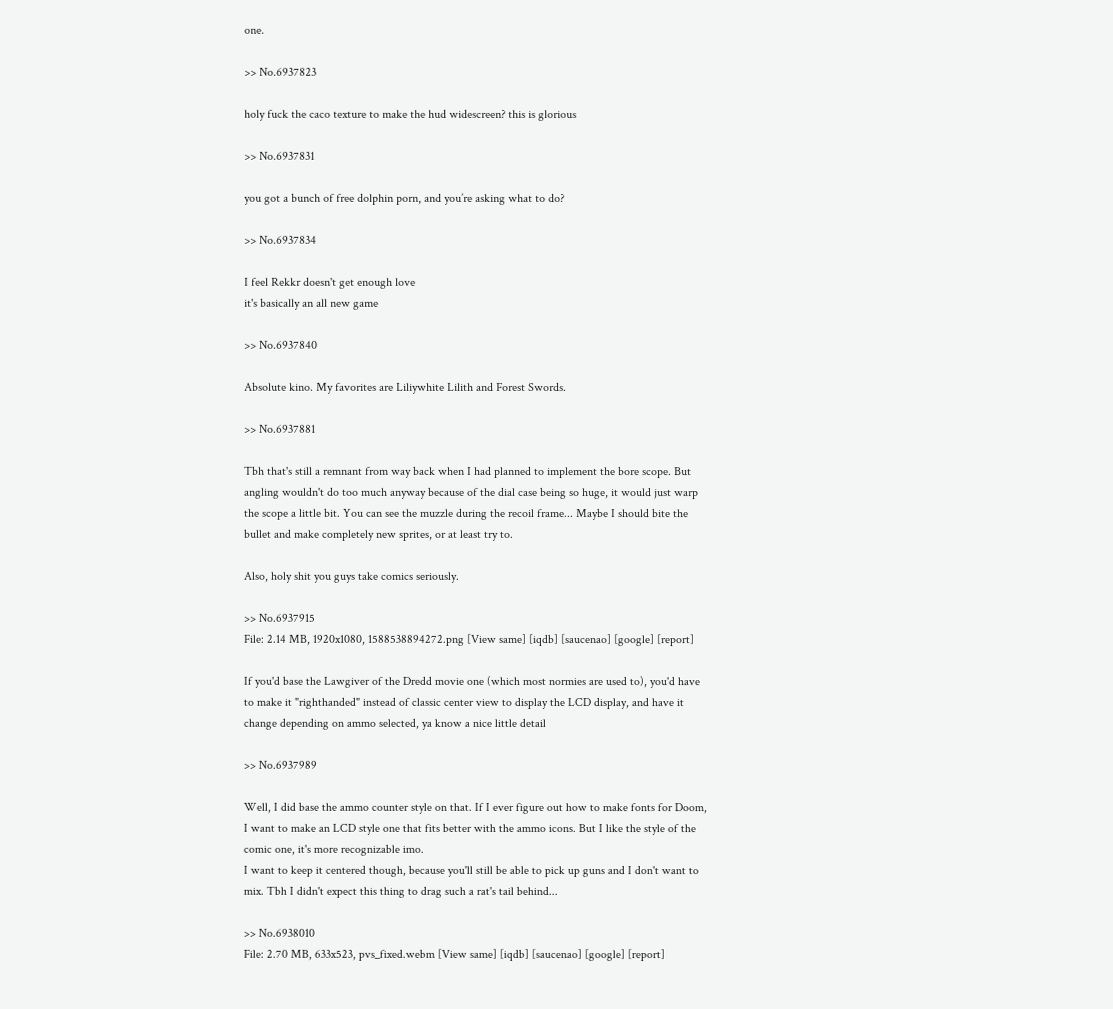one.

>> No.6937823

holy fuck the caco texture to make the hud widescreen? this is glorious

>> No.6937831

you got a bunch of free dolphin porn, and you’re asking what to do?

>> No.6937834

I feel Rekkr doesn't get enough love
it's basically an all new game

>> No.6937840

Absolute kino. My favorites are Liliywhite Lilith and Forest Swords.

>> No.6937881

Tbh that's still a remnant from way back when I had planned to implement the bore scope. But angling wouldn't do too much anyway because of the dial case being so huge, it would just warp the scope a little bit. You can see the muzzle during the recoil frame... Maybe I should bite the bullet and make completely new sprites, or at least try to.

Also, holy shit you guys take comics seriously.

>> No.6937915
File: 2.14 MB, 1920x1080, 1588538894272.png [View same] [iqdb] [saucenao] [google] [report]

If you'd base the Lawgiver of the Dredd movie one (which most normies are used to), you'd have to make it "righthanded" instead of classic center view to display the LCD display, and have it change depending on ammo selected, ya know a nice little detail

>> No.6937989

Well, I did base the ammo counter style on that. If I ever figure out how to make fonts for Doom, I want to make an LCD style one that fits better with the ammo icons. But I like the style of the comic one, it's more recognizable imo.
I want to keep it centered though, because you'll still be able to pick up guns and I don't want to mix. Tbh I didn't expect this thing to drag such a rat's tail behind...

>> No.6938010
File: 2.70 MB, 633x523, pvs_fixed.webm [View same] [iqdb] [saucenao] [google] [report]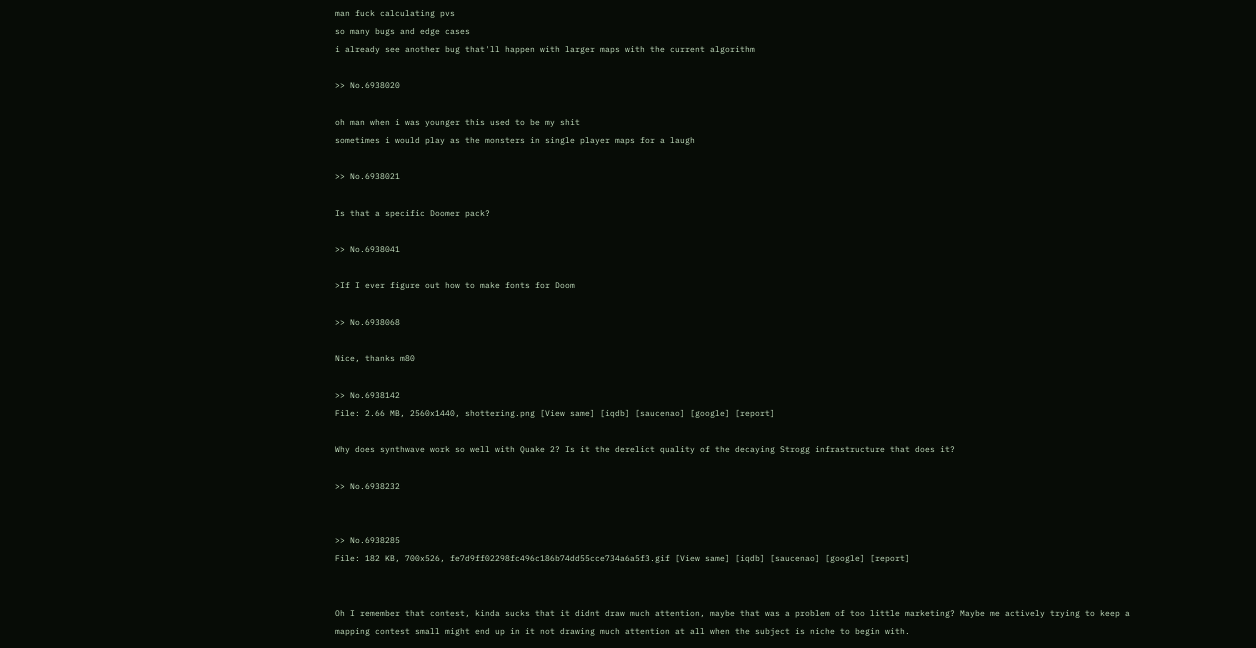man fuck calculating pvs
so many bugs and edge cases
i already see another bug that'll happen with larger maps with the current algorithm

>> No.6938020

oh man when i was younger this used to be my shit
sometimes i would play as the monsters in single player maps for a laugh

>> No.6938021

Is that a specific Doomer pack?

>> No.6938041

>If I ever figure out how to make fonts for Doom

>> No.6938068

Nice, thanks m80

>> No.6938142
File: 2.66 MB, 2560x1440, shottering.png [View same] [iqdb] [saucenao] [google] [report]

Why does synthwave work so well with Quake 2? Is it the derelict quality of the decaying Strogg infrastructure that does it?

>> No.6938232


>> No.6938285
File: 182 KB, 700x526, fe7d9ff02298fc496c186b74dd55cce734a6a5f3.gif [View same] [iqdb] [saucenao] [google] [report]


Oh I remember that contest, kinda sucks that it didnt draw much attention, maybe that was a problem of too little marketing? Maybe me actively trying to keep a mapping contest small might end up in it not drawing much attention at all when the subject is niche to begin with.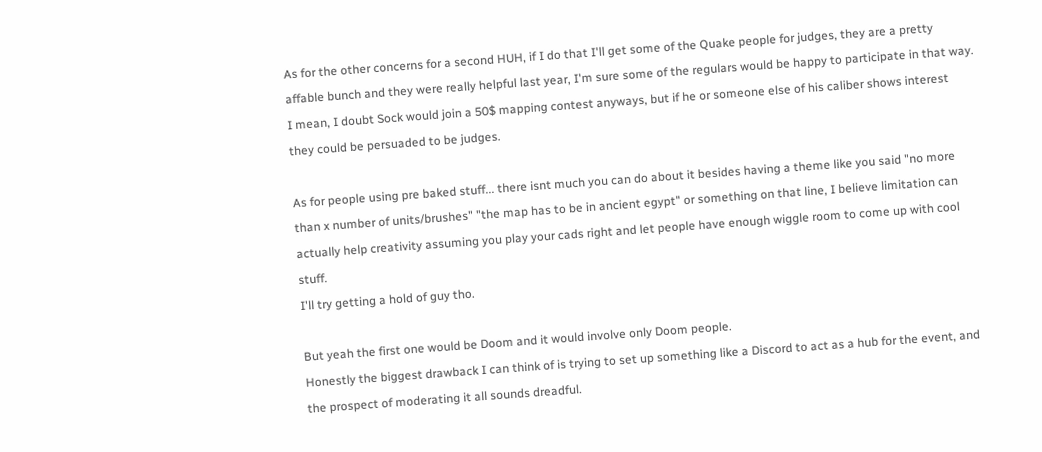As for the other concerns for a second HUH, if I do that I'll get some of the Quake people for judges, they are a pretty affable bunch and they were really helpful last year, I'm sure some of the regulars would be happy to participate in that way.
I mean, I doubt Sock would join a 50$ mapping contest anyways, but if he or someone else of his caliber shows interest they could be persuaded to be judges.

As for people using pre baked stuff... there isnt much you can do about it besides having a theme like you said "no more than x number of units/brushes" "the map has to be in ancient egypt" or something on that line, I believe limitation can actually help creativity assuming you play your cads right and let people have enough wiggle room to come up with cool stuff.
I'll try getting a hold of guy tho.

But yeah the first one would be Doom and it would involve only Doom people.
Honestly the biggest drawback I can think of is trying to set up something like a Discord to act as a hub for the event, and the prospect of moderating it all sounds dreadful.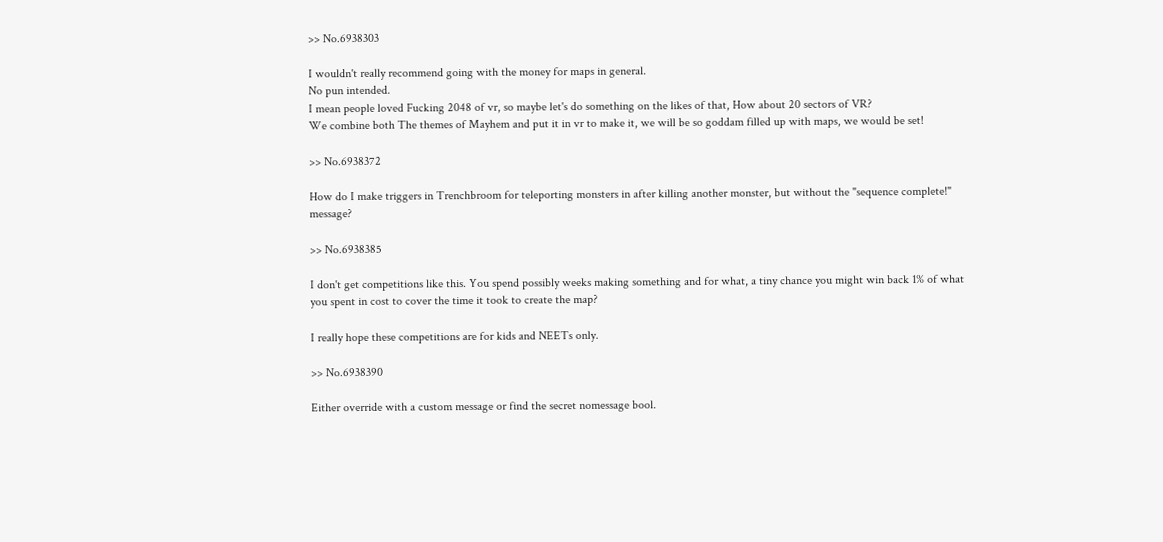>> No.6938303

I wouldn't really recommend going with the money for maps in general.
No pun intended.
I mean people loved Fucking 2048 of vr, so maybe let's do something on the likes of that, How about 20 sectors of VR?
We combine both The themes of Mayhem and put it in vr to make it, we will be so goddam filled up with maps, we would be set!

>> No.6938372

How do I make triggers in Trenchbroom for teleporting monsters in after killing another monster, but without the "sequence complete!" message?

>> No.6938385

I don't get competitions like this. You spend possibly weeks making something and for what, a tiny chance you might win back 1% of what you spent in cost to cover the time it took to create the map?

I really hope these competitions are for kids and NEETs only.

>> No.6938390

Either override with a custom message or find the secret nomessage bool.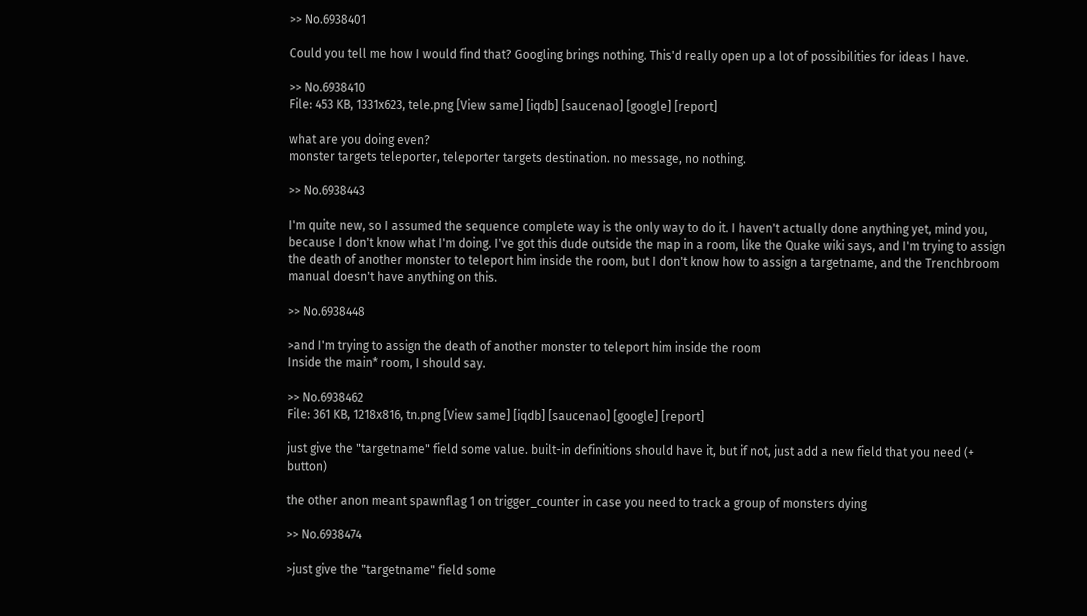>> No.6938401

Could you tell me how I would find that? Googling brings nothing. This'd really open up a lot of possibilities for ideas I have.

>> No.6938410
File: 453 KB, 1331x623, tele.png [View same] [iqdb] [saucenao] [google] [report]

what are you doing even?
monster targets teleporter, teleporter targets destination. no message, no nothing.

>> No.6938443

I'm quite new, so I assumed the sequence complete way is the only way to do it. I haven't actually done anything yet, mind you, because I don't know what I'm doing. I've got this dude outside the map in a room, like the Quake wiki says, and I'm trying to assign the death of another monster to teleport him inside the room, but I don't know how to assign a targetname, and the Trenchbroom manual doesn't have anything on this.

>> No.6938448

>and I'm trying to assign the death of another monster to teleport him inside the room
Inside the main* room, I should say.

>> No.6938462
File: 361 KB, 1218x816, tn.png [View same] [iqdb] [saucenao] [google] [report]

just give the "targetname" field some value. built-in definitions should have it, but if not, just add a new field that you need (+ button)

the other anon meant spawnflag 1 on trigger_counter in case you need to track a group of monsters dying

>> No.6938474

>just give the "targetname" field some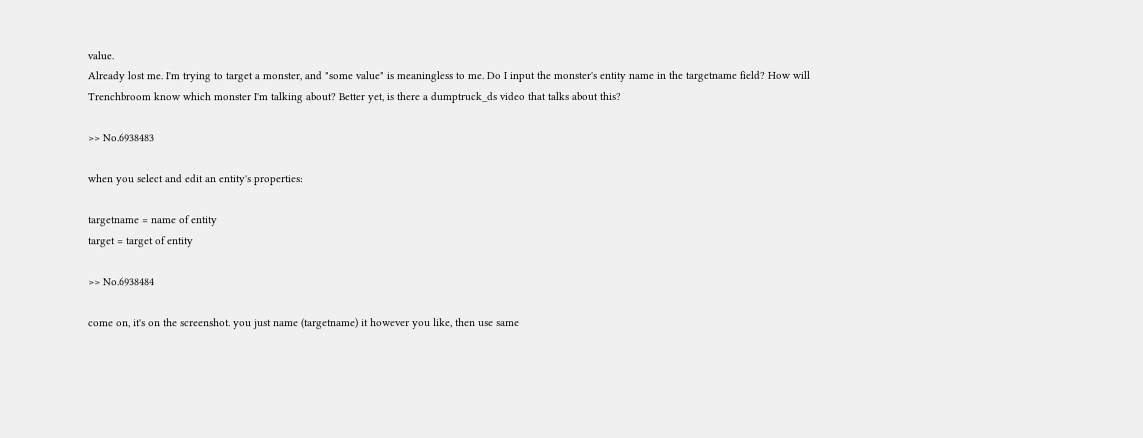value.
Already lost me. I'm trying to target a monster, and "some value" is meaningless to me. Do I input the monster's entity name in the targetname field? How will Trenchbroom know which monster I'm talking about? Better yet, is there a dumptruck_ds video that talks about this?

>> No.6938483

when you select and edit an entity's properties:

targetname = name of entity
target = target of entity

>> No.6938484

come on, it's on the screenshot. you just name (targetname) it however you like, then use same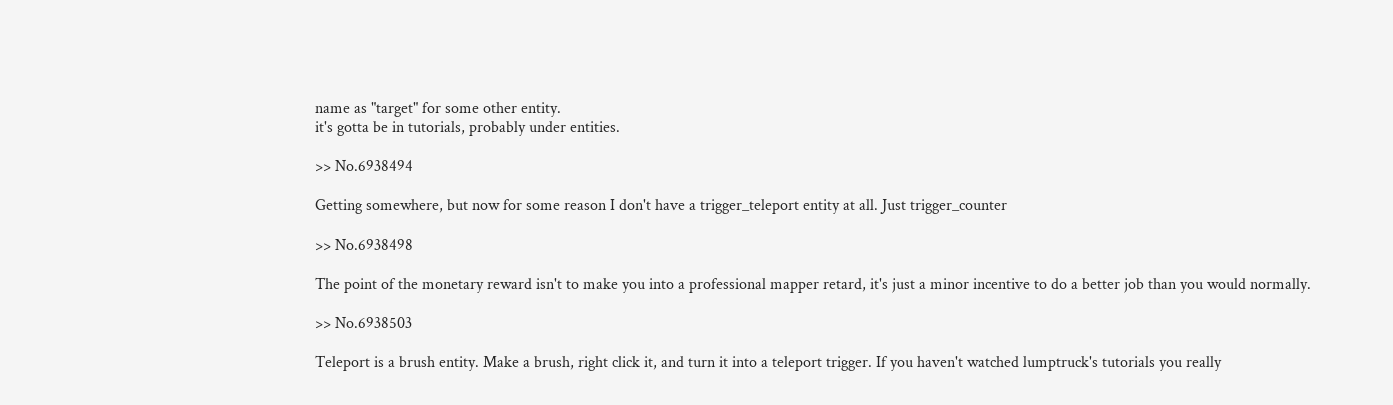name as "target" for some other entity.
it's gotta be in tutorials, probably under entities.

>> No.6938494

Getting somewhere, but now for some reason I don't have a trigger_teleport entity at all. Just trigger_counter

>> No.6938498

The point of the monetary reward isn't to make you into a professional mapper retard, it's just a minor incentive to do a better job than you would normally.

>> No.6938503

Teleport is a brush entity. Make a brush, right click it, and turn it into a teleport trigger. If you haven't watched lumptruck's tutorials you really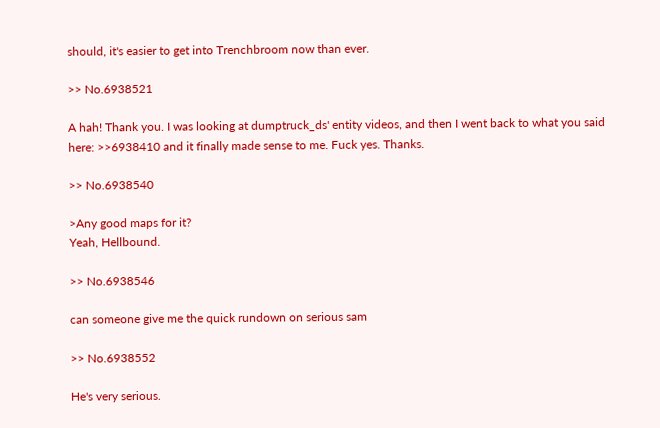should, it's easier to get into Trenchbroom now than ever.

>> No.6938521

A hah! Thank you. I was looking at dumptruck_ds' entity videos, and then I went back to what you said here: >>6938410 and it finally made sense to me. Fuck yes. Thanks.

>> No.6938540

>Any good maps for it?
Yeah, Hellbound.

>> No.6938546

can someone give me the quick rundown on serious sam

>> No.6938552

He's very serious.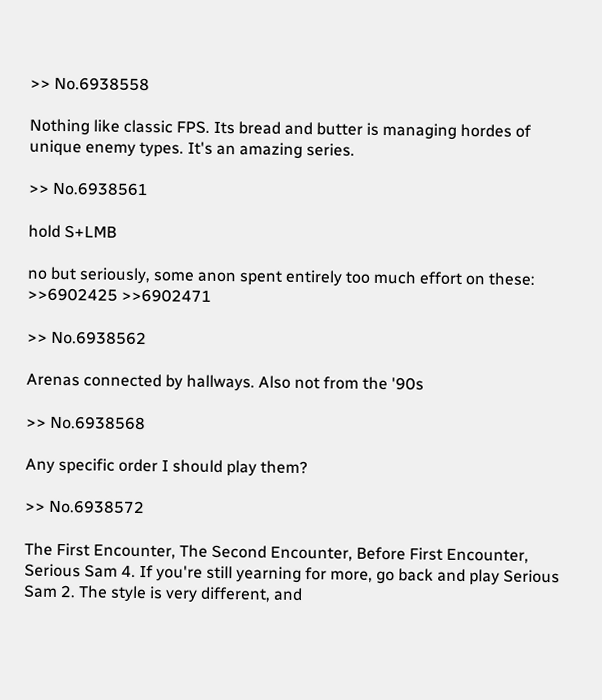>> No.6938558

Nothing like classic FPS. Its bread and butter is managing hordes of unique enemy types. It's an amazing series.

>> No.6938561

hold S+LMB

no but seriously, some anon spent entirely too much effort on these: >>6902425 >>6902471

>> No.6938562

Arenas connected by hallways. Also not from the '90s

>> No.6938568

Any specific order I should play them?

>> No.6938572

The First Encounter, The Second Encounter, Before First Encounter, Serious Sam 4. If you're still yearning for more, go back and play Serious Sam 2. The style is very different, and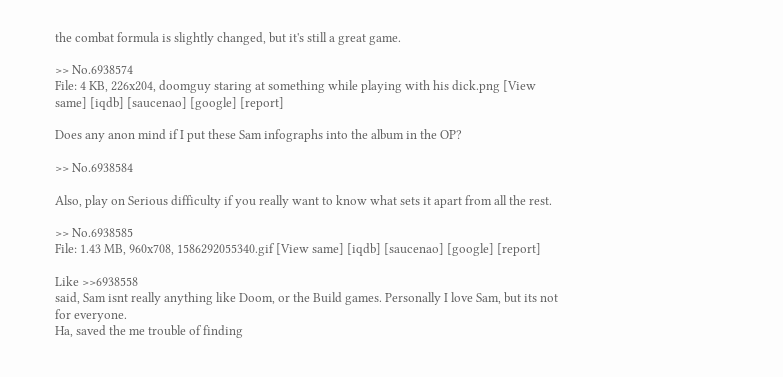the combat formula is slightly changed, but it's still a great game.

>> No.6938574
File: 4 KB, 226x204, doomguy staring at something while playing with his dick.png [View same] [iqdb] [saucenao] [google] [report]

Does any anon mind if I put these Sam infographs into the album in the OP?

>> No.6938584

Also, play on Serious difficulty if you really want to know what sets it apart from all the rest.

>> No.6938585
File: 1.43 MB, 960x708, 1586292055340.gif [View same] [iqdb] [saucenao] [google] [report]

Like >>6938558
said, Sam isnt really anything like Doom, or the Build games. Personally I love Sam, but its not for everyone.
Ha, saved the me trouble of finding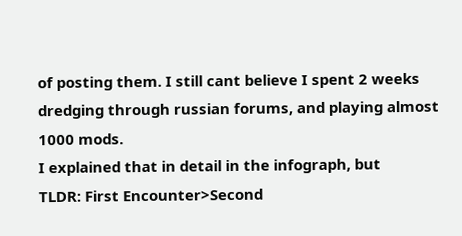of posting them. I still cant believe I spent 2 weeks dredging through russian forums, and playing almost 1000 mods.
I explained that in detail in the infograph, but
TLDR: First Encounter>Second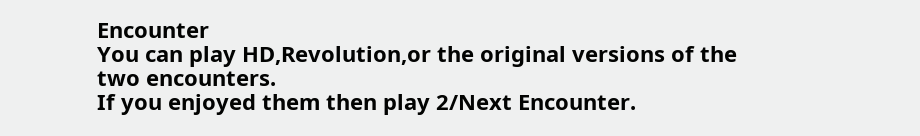Encounter
You can play HD,Revolution,or the original versions of the two encounters.
If you enjoyed them then play 2/Next Encounter.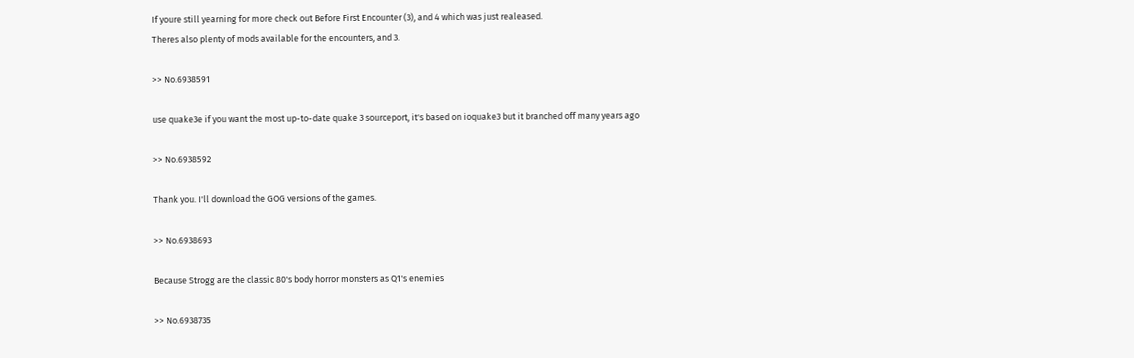If youre still yearning for more check out Before First Encounter (3), and 4 which was just realeased.
Theres also plenty of mods available for the encounters, and 3.

>> No.6938591

use quake3e if you want the most up-to-date quake 3 sourceport, it's based on ioquake3 but it branched off many years ago

>> No.6938592

Thank you. I'll download the GOG versions of the games.

>> No.6938693

Because Strogg are the classic 80's body horror monsters as Q1's enemies

>> No.6938735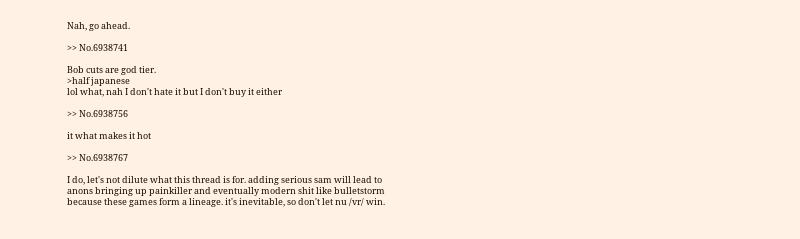Nah, go ahead.

>> No.6938741

Bob cuts are god tier.
>half japanese
lol what, nah I don't hate it but I don't buy it either

>> No.6938756

it what makes it hot

>> No.6938767

I do, let's not dilute what this thread is for. adding serious sam will lead to anons bringing up painkiller and eventually modern shit like bulletstorm because these games form a lineage. it's inevitable, so don't let nu /vr/ win.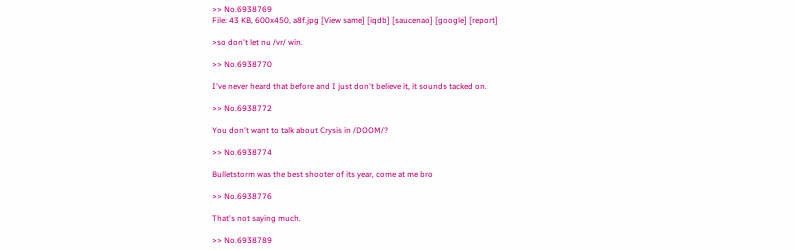>> No.6938769
File: 43 KB, 600x450, a8f.jpg [View same] [iqdb] [saucenao] [google] [report]

>so don't let nu /vr/ win.

>> No.6938770

I've never heard that before and I just don't believe it, it sounds tacked on.

>> No.6938772

You don't want to talk about Crysis in /DOOM/?

>> No.6938774

Bulletstorm was the best shooter of its year, come at me bro

>> No.6938776

That's not saying much.

>> No.6938789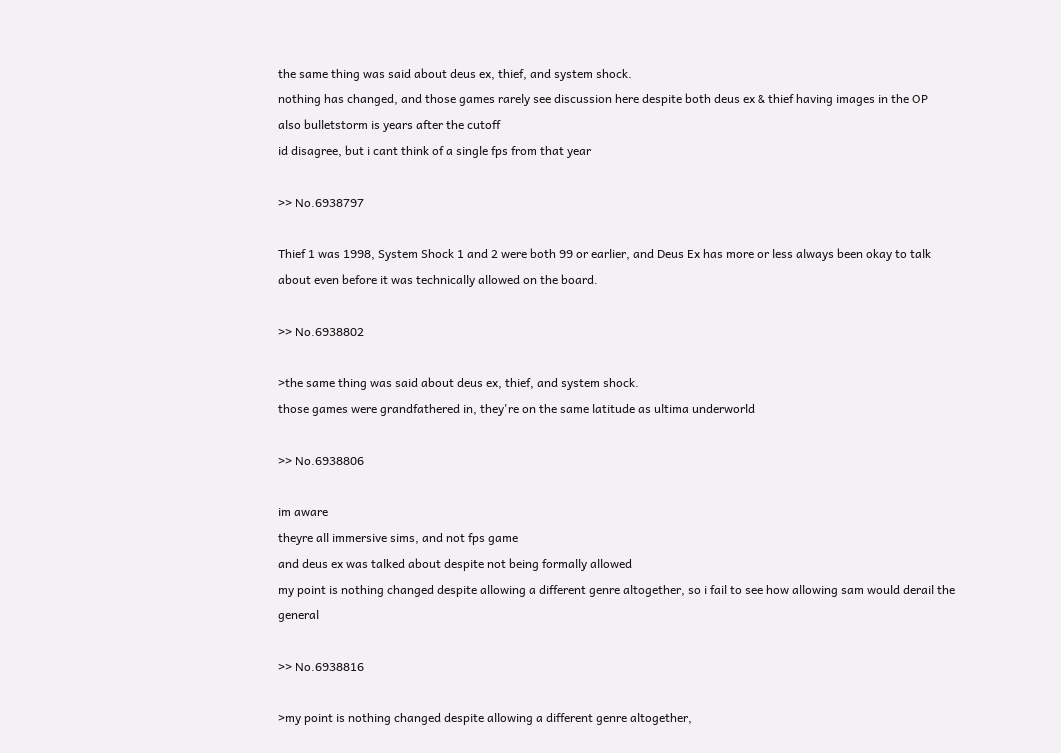the same thing was said about deus ex, thief, and system shock.
nothing has changed, and those games rarely see discussion here despite both deus ex & thief having images in the OP
also bulletstorm is years after the cutoff
id disagree, but i cant think of a single fps from that year

>> No.6938797

Thief 1 was 1998, System Shock 1 and 2 were both 99 or earlier, and Deus Ex has more or less always been okay to talk about even before it was technically allowed on the board.

>> No.6938802

>the same thing was said about deus ex, thief, and system shock.
those games were grandfathered in, they're on the same latitude as ultima underworld

>> No.6938806

im aware
theyre all immersive sims, and not fps game
and deus ex was talked about despite not being formally allowed
my point is nothing changed despite allowing a different genre altogether, so i fail to see how allowing sam would derail the general

>> No.6938816

>my point is nothing changed despite allowing a different genre altogether,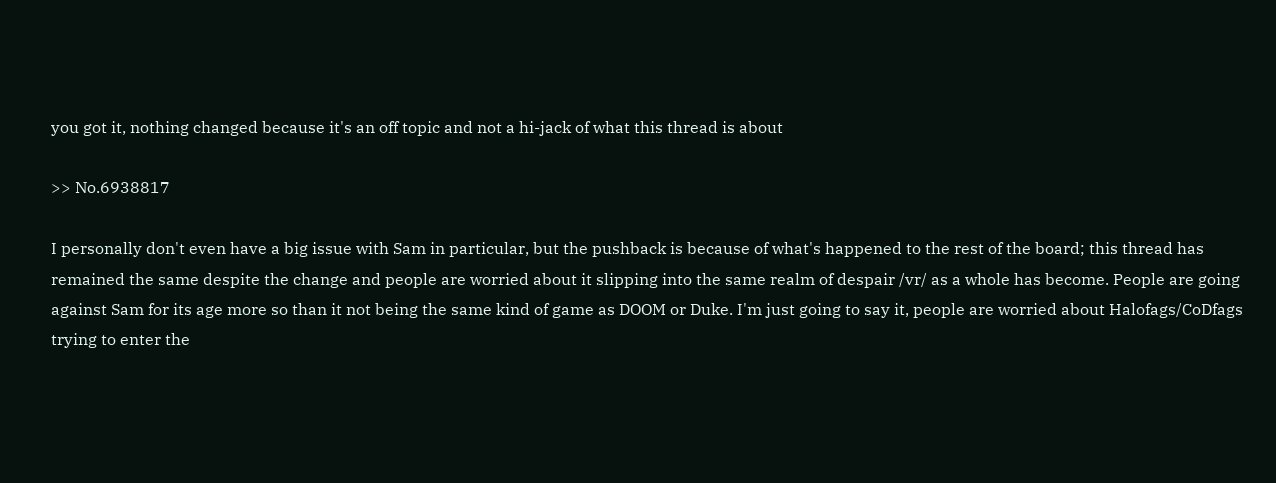you got it, nothing changed because it's an off topic and not a hi-jack of what this thread is about

>> No.6938817

I personally don't even have a big issue with Sam in particular, but the pushback is because of what's happened to the rest of the board; this thread has remained the same despite the change and people are worried about it slipping into the same realm of despair /vr/ as a whole has become. People are going against Sam for its age more so than it not being the same kind of game as DOOM or Duke. I'm just going to say it, people are worried about Halofags/CoDfags trying to enter the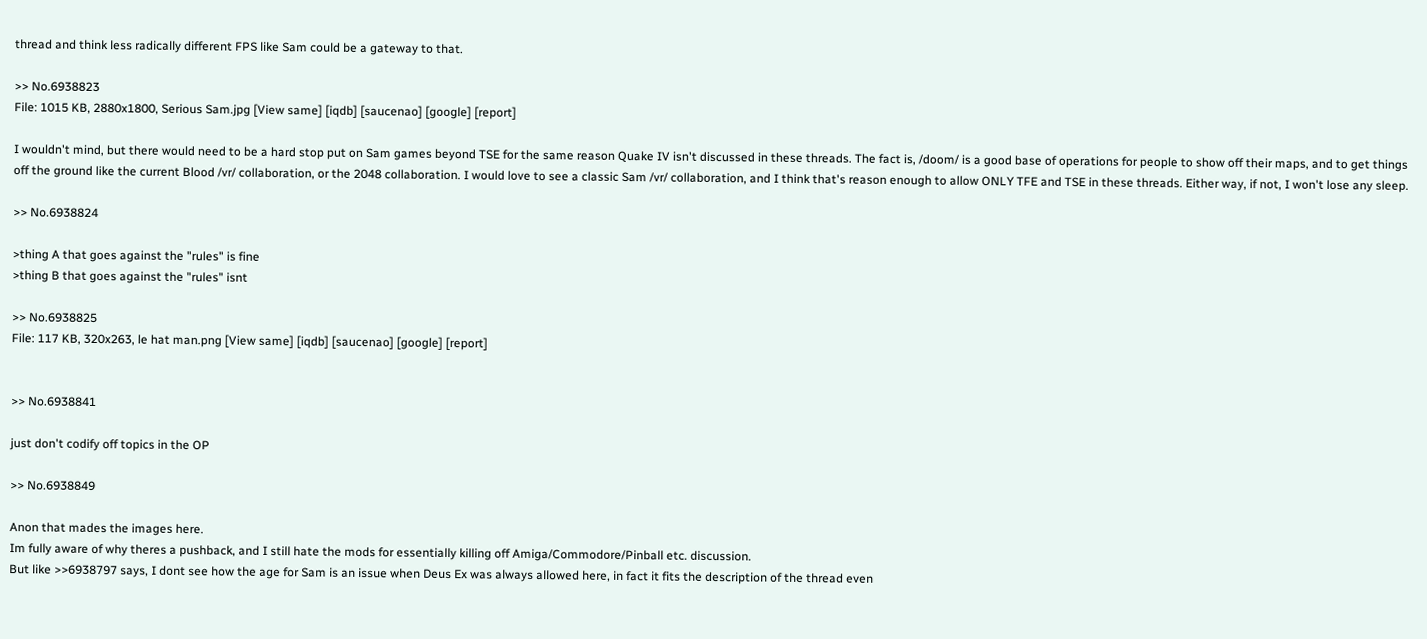thread and think less radically different FPS like Sam could be a gateway to that.

>> No.6938823
File: 1015 KB, 2880x1800, Serious Sam.jpg [View same] [iqdb] [saucenao] [google] [report]

I wouldn't mind, but there would need to be a hard stop put on Sam games beyond TSE for the same reason Quake IV isn't discussed in these threads. The fact is, /doom/ is a good base of operations for people to show off their maps, and to get things off the ground like the current Blood /vr/ collaboration, or the 2048 collaboration. I would love to see a classic Sam /vr/ collaboration, and I think that's reason enough to allow ONLY TFE and TSE in these threads. Either way, if not, I won't lose any sleep.

>> No.6938824

>thing A that goes against the "rules" is fine
>thing B that goes against the "rules" isnt

>> No.6938825
File: 117 KB, 320x263, le hat man.png [View same] [iqdb] [saucenao] [google] [report]


>> No.6938841

just don't codify off topics in the OP

>> No.6938849

Anon that mades the images here.
Im fully aware of why theres a pushback, and I still hate the mods for essentially killing off Amiga/Commodore/Pinball etc. discussion.
But like >>6938797 says, I dont see how the age for Sam is an issue when Deus Ex was always allowed here, in fact it fits the description of the thread even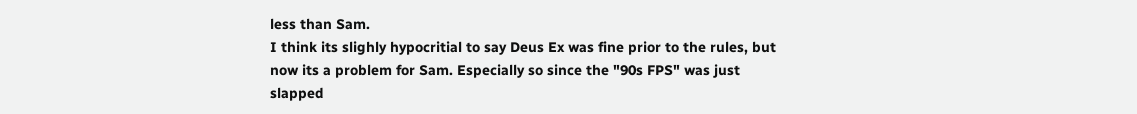less than Sam.
I think its slighly hypocritial to say Deus Ex was fine prior to the rules, but now its a problem for Sam. Especially so since the "90s FPS" was just slapped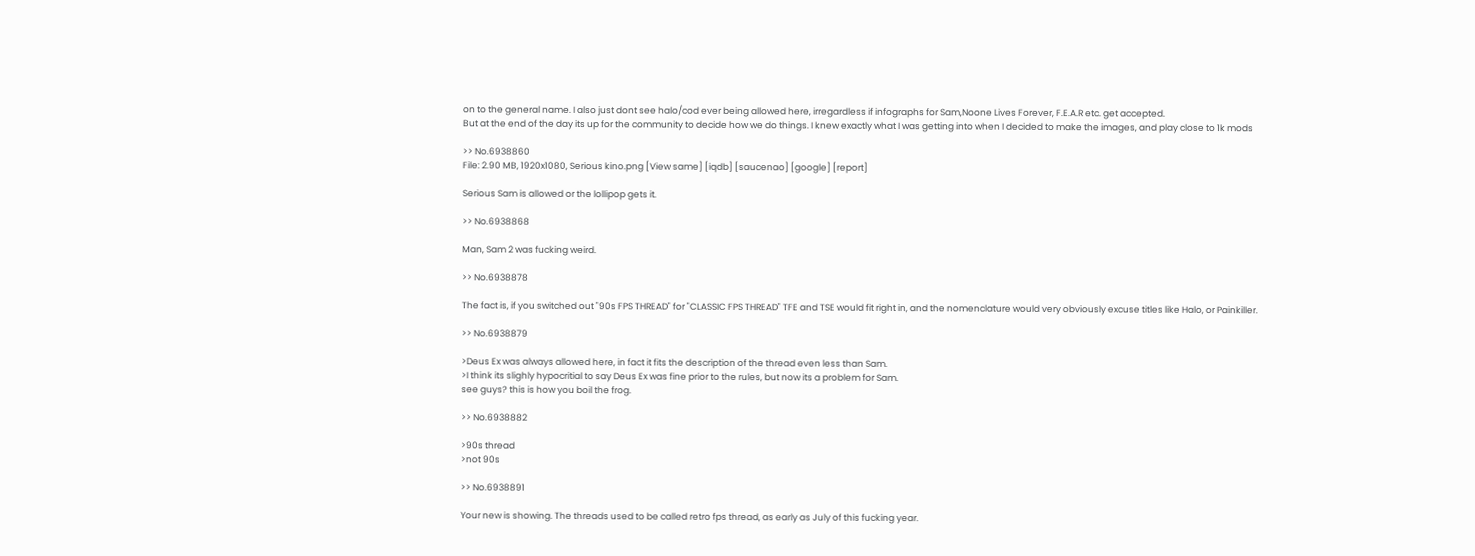on to the general name. I also just dont see halo/cod ever being allowed here, irregardless if infographs for Sam,Noone Lives Forever, F.E.A.R etc. get accepted.
But at the end of the day its up for the community to decide how we do things. I knew exactly what I was getting into when I decided to make the images, and play close to 1k mods

>> No.6938860
File: 2.90 MB, 1920x1080, Serious kino.png [View same] [iqdb] [saucenao] [google] [report]

Serious Sam is allowed or the lollipop gets it.

>> No.6938868

Man, Sam 2 was fucking weird.

>> No.6938878

The fact is, if you switched out "90s FPS THREAD" for "CLASSIC FPS THREAD" TFE and TSE would fit right in, and the nomenclature would very obviously excuse titles like Halo, or Painkiller.

>> No.6938879

>Deus Ex was always allowed here, in fact it fits the description of the thread even less than Sam.
>I think its slighly hypocritial to say Deus Ex was fine prior to the rules, but now its a problem for Sam.
see guys? this is how you boil the frog.

>> No.6938882

>90s thread
>not 90s

>> No.6938891

Your new is showing. The threads used to be called retro fps thread, as early as July of this fucking year.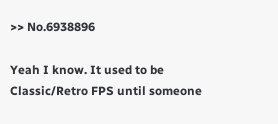>> No.6938896

Yeah I know. It used to be Classic/Retro FPS until someone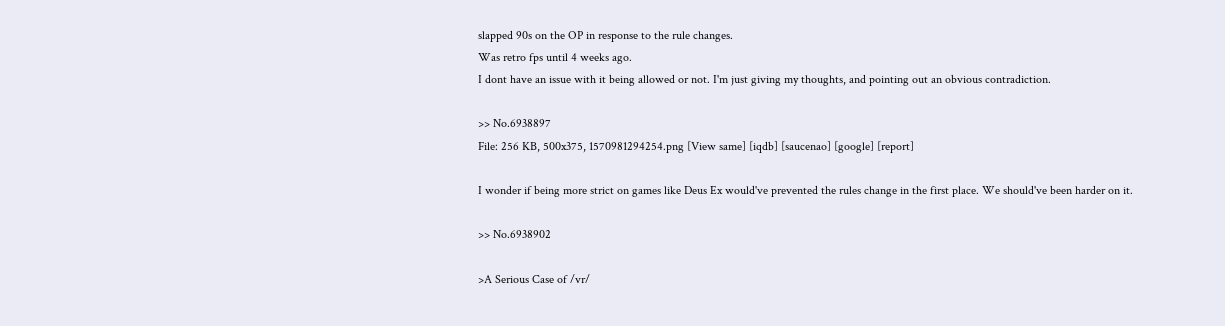slapped 90s on the OP in response to the rule changes.
Was retro fps until 4 weeks ago.
I dont have an issue with it being allowed or not. I'm just giving my thoughts, and pointing out an obvious contradiction.

>> No.6938897
File: 256 KB, 500x375, 1570981294254.png [View same] [iqdb] [saucenao] [google] [report]

I wonder if being more strict on games like Deus Ex would've prevented the rules change in the first place. We should've been harder on it.

>> No.6938902

>A Serious Case of /vr/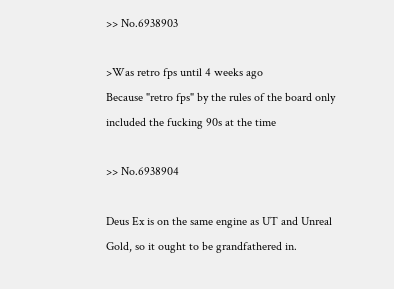>> No.6938903

>Was retro fps until 4 weeks ago
Because "retro fps" by the rules of the board only included the fucking 90s at the time

>> No.6938904

Deus Ex is on the same engine as UT and Unreal Gold, so it ought to be grandfathered in.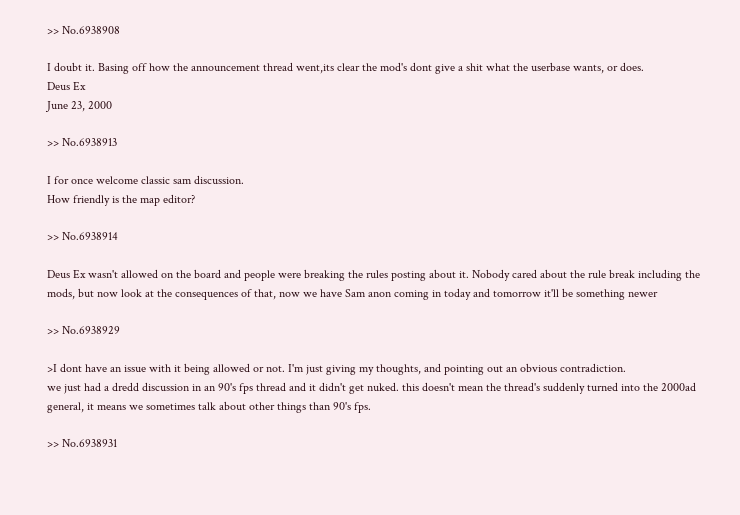>> No.6938908

I doubt it. Basing off how the announcement thread went,its clear the mod's dont give a shit what the userbase wants, or does.
Deus Ex
June 23, 2000

>> No.6938913

I for once welcome classic sam discussion.
How friendly is the map editor?

>> No.6938914

Deus Ex wasn't allowed on the board and people were breaking the rules posting about it. Nobody cared about the rule break including the mods, but now look at the consequences of that, now we have Sam anon coming in today and tomorrow it'll be something newer

>> No.6938929

>I dont have an issue with it being allowed or not. I'm just giving my thoughts, and pointing out an obvious contradiction.
we just had a dredd discussion in an 90's fps thread and it didn't get nuked. this doesn't mean the thread's suddenly turned into the 2000ad general, it means we sometimes talk about other things than 90's fps.

>> No.6938931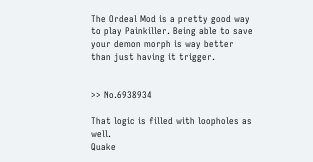The Ordeal Mod is a pretty good way to play Painkiller. Being able to save your demon morph is way better than just having it trigger.


>> No.6938934

That logic is filled with loopholes as well.
Quake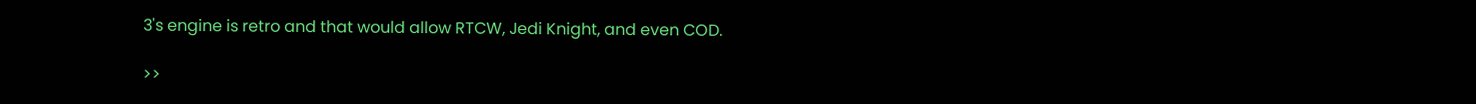3's engine is retro and that would allow RTCW, Jedi Knight, and even COD.

>>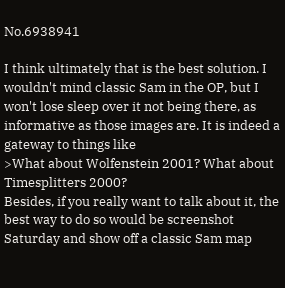No.6938941

I think ultimately that is the best solution. I wouldn't mind classic Sam in the OP, but I won't lose sleep over it not being there, as informative as those images are. It is indeed a gateway to things like
>What about Wolfenstein 2001? What about Timesplitters 2000?
Besides, if you really want to talk about it, the best way to do so would be screenshot Saturday and show off a classic Sam map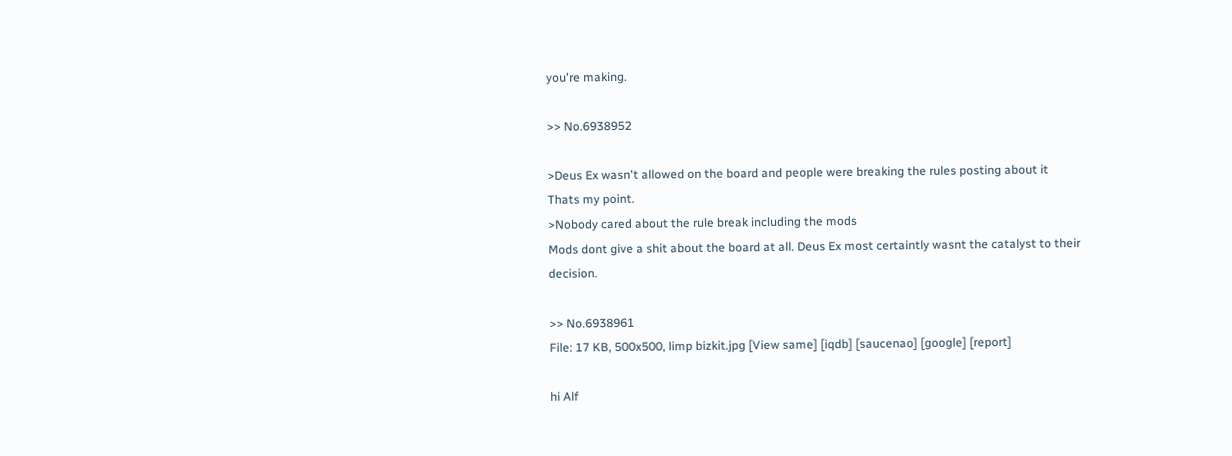you're making.

>> No.6938952

>Deus Ex wasn't allowed on the board and people were breaking the rules posting about it
Thats my point.
>Nobody cared about the rule break including the mods
Mods dont give a shit about the board at all. Deus Ex most certaintly wasnt the catalyst to their decision.

>> No.6938961
File: 17 KB, 500x500, limp bizkit.jpg [View same] [iqdb] [saucenao] [google] [report]

hi Alf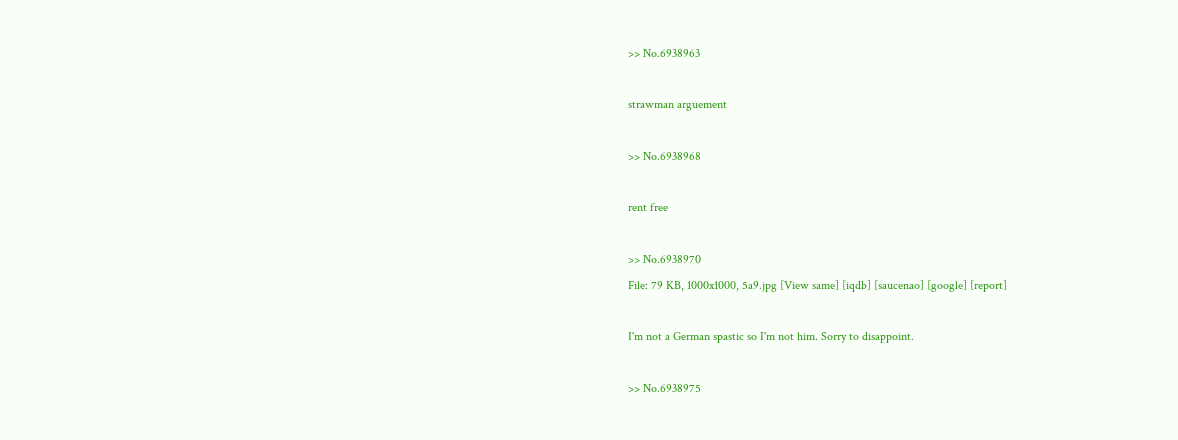>> No.6938963

strawman arguement

>> No.6938968

rent free

>> No.6938970
File: 79 KB, 1000x1000, 5a9.jpg [View same] [iqdb] [saucenao] [google] [report]

I'm not a German spastic so I'm not him. Sorry to disappoint.

>> No.6938975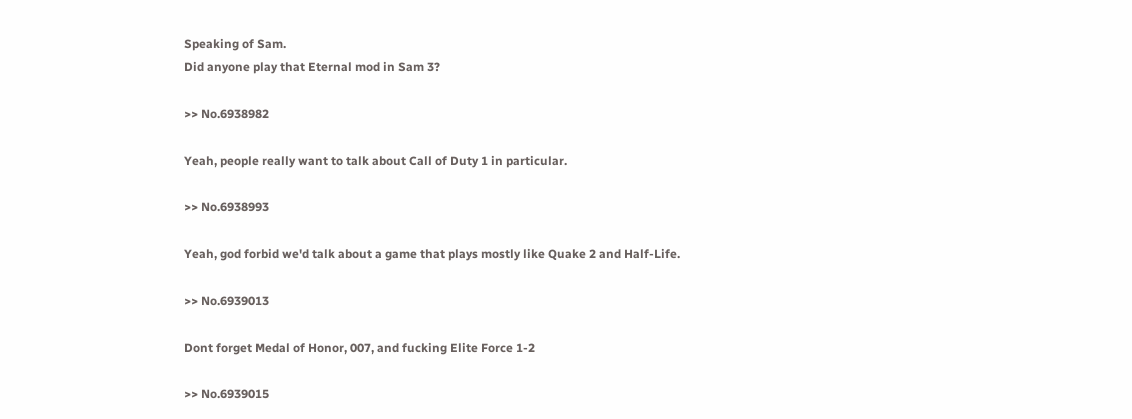Speaking of Sam.
Did anyone play that Eternal mod in Sam 3?

>> No.6938982

Yeah, people really want to talk about Call of Duty 1 in particular.

>> No.6938993

Yeah, god forbid we'd talk about a game that plays mostly like Quake 2 and Half-Life.

>> No.6939013

Dont forget Medal of Honor, 007, and fucking Elite Force 1-2

>> No.6939015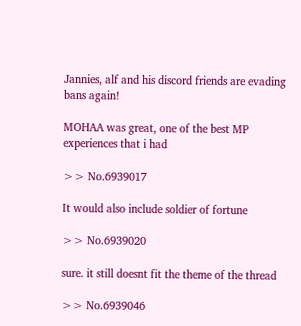Jannies, alf and his discord friends are evading bans again!

MOHAA was great, one of the best MP experiences that i had

>> No.6939017

It would also include soldier of fortune

>> No.6939020

sure. it still doesnt fit the theme of the thread

>> No.6939046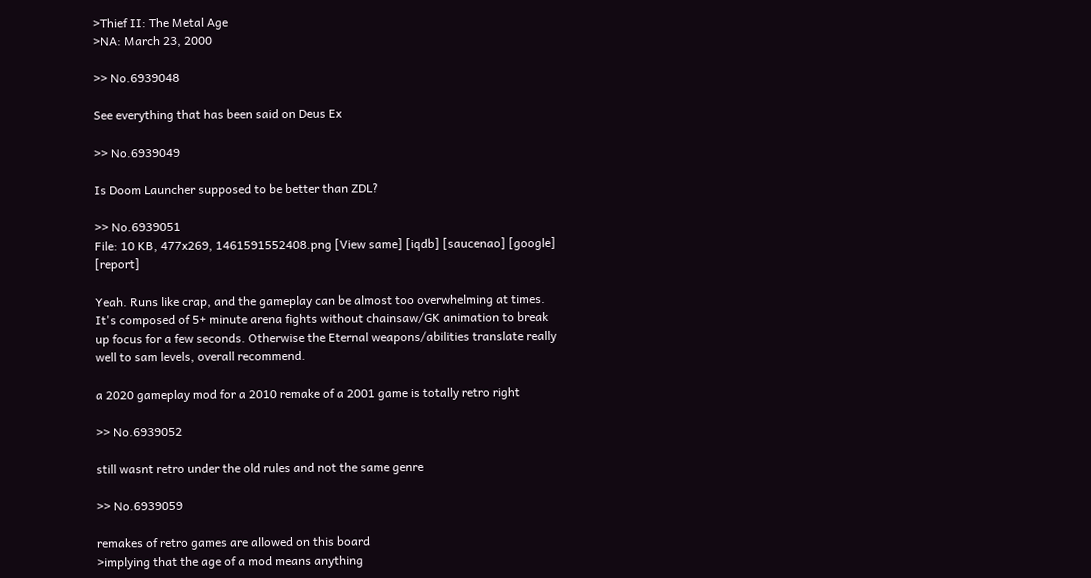>Thief II: The Metal Age
>NA: March 23, 2000

>> No.6939048

See everything that has been said on Deus Ex

>> No.6939049

Is Doom Launcher supposed to be better than ZDL?

>> No.6939051
File: 10 KB, 477x269, 1461591552408.png [View same] [iqdb] [saucenao] [google] [report]

Yeah. Runs like crap, and the gameplay can be almost too overwhelming at times. It's composed of 5+ minute arena fights without chainsaw/GK animation to break up focus for a few seconds. Otherwise the Eternal weapons/abilities translate really well to sam levels, overall recommend.

a 2020 gameplay mod for a 2010 remake of a 2001 game is totally retro right

>> No.6939052

still wasnt retro under the old rules and not the same genre

>> No.6939059

remakes of retro games are allowed on this board
>implying that the age of a mod means anything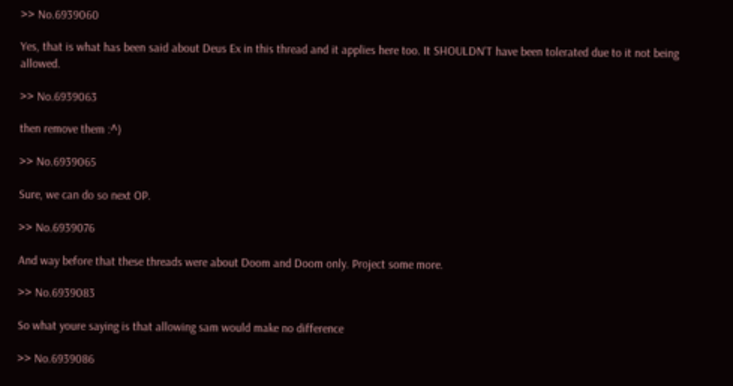>> No.6939060

Yes, that is what has been said about Deus Ex in this thread and it applies here too. It SHOULDN'T have been tolerated due to it not being allowed.

>> No.6939063

then remove them :^)

>> No.6939065

Sure, we can do so next OP.

>> No.6939076

And way before that these threads were about Doom and Doom only. Project some more.

>> No.6939083

So what youre saying is that allowing sam would make no difference

>> No.6939086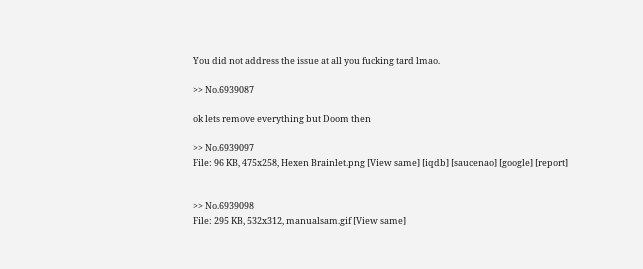You did not address the issue at all you fucking tard lmao.

>> No.6939087

ok lets remove everything but Doom then

>> No.6939097
File: 96 KB, 475x258, Hexen Brainlet.png [View same] [iqdb] [saucenao] [google] [report]


>> No.6939098
File: 295 KB, 532x312, manualsam.gif [View same]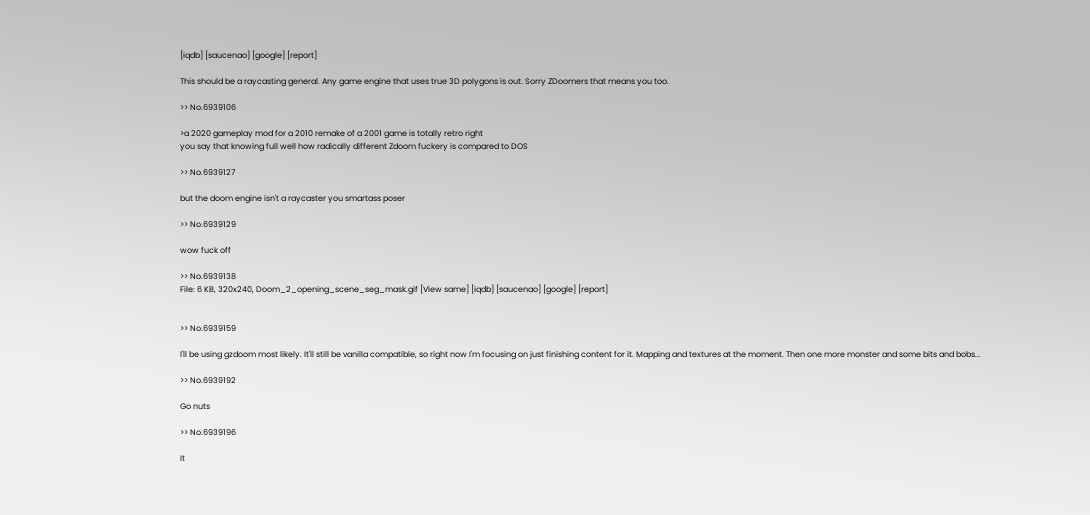[iqdb] [saucenao] [google] [report]

This should be a raycasting general. Any game engine that uses true 3D polygons is out. Sorry ZDoomers that means you too.

>> No.6939106

>a 2020 gameplay mod for a 2010 remake of a 2001 game is totally retro right
you say that knowing full well how radically different Zdoom fuckery is compared to DOS

>> No.6939127

but the doom engine isn't a raycaster you smartass poser

>> No.6939129

wow fuck off

>> No.6939138
File: 6 KB, 320x240, Doom_2_opening_scene_seg_mask.gif [View same] [iqdb] [saucenao] [google] [report]


>> No.6939159

I'll be using gzdoom most likely. It'll still be vanilla compatible, so right now I'm focusing on just finishing content for it. Mapping and textures at the moment. Then one more monster and some bits and bobs...

>> No.6939192

Go nuts

>> No.6939196

It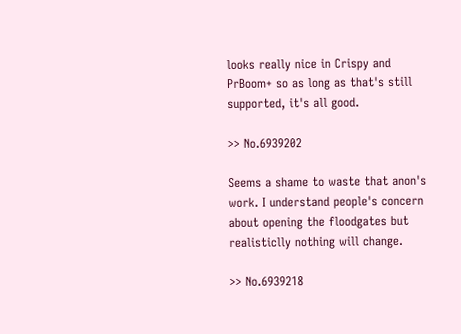looks really nice in Crispy and PrBoom+ so as long as that's still supported, it's all good.

>> No.6939202

Seems a shame to waste that anon's work. I understand people's concern about opening the floodgates but realisticlly nothing will change.

>> No.6939218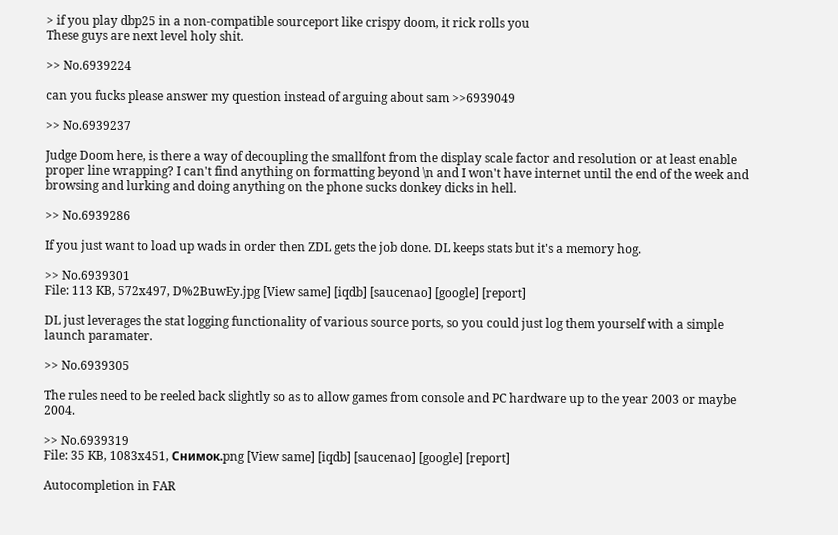> if you play dbp25 in a non-compatible sourceport like crispy doom, it rick rolls you
These guys are next level holy shit.

>> No.6939224

can you fucks please answer my question instead of arguing about sam >>6939049

>> No.6939237

Judge Doom here, is there a way of decoupling the smallfont from the display scale factor and resolution or at least enable proper line wrapping? I can't find anything on formatting beyond \n and I won't have internet until the end of the week and browsing and lurking and doing anything on the phone sucks donkey dicks in hell.

>> No.6939286

If you just want to load up wads in order then ZDL gets the job done. DL keeps stats but it's a memory hog.

>> No.6939301
File: 113 KB, 572x497, D%2BuwEy.jpg [View same] [iqdb] [saucenao] [google] [report]

DL just leverages the stat logging functionality of various source ports, so you could just log them yourself with a simple launch paramater.

>> No.6939305

The rules need to be reeled back slightly so as to allow games from console and PC hardware up to the year 2003 or maybe 2004.

>> No.6939319
File: 35 KB, 1083x451, Снимок.png [View same] [iqdb] [saucenao] [google] [report]

Autocompletion in FAR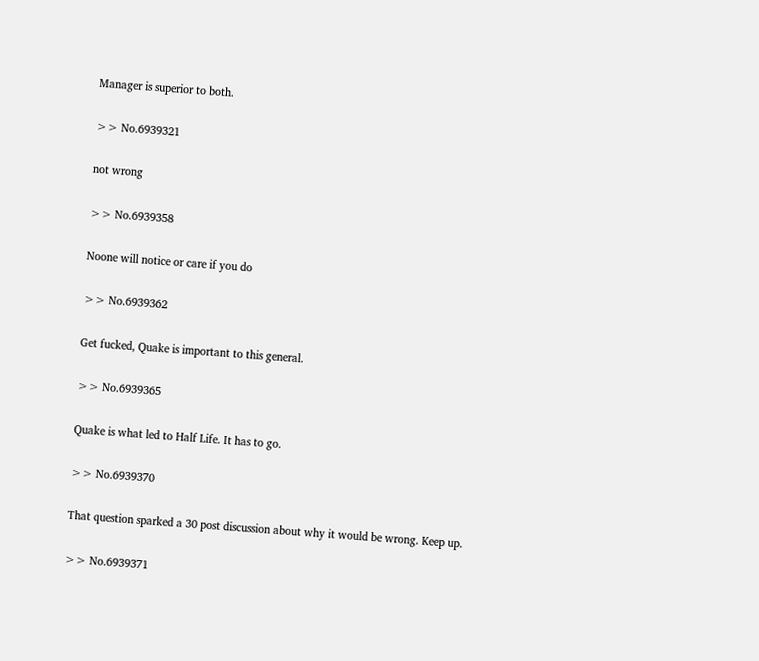Manager is superior to both.

>> No.6939321

not wrong

>> No.6939358

Noone will notice or care if you do

>> No.6939362

Get fucked, Quake is important to this general.

>> No.6939365

Quake is what led to Half Life. It has to go.

>> No.6939370

That question sparked a 30 post discussion about why it would be wrong. Keep up.

>> No.6939371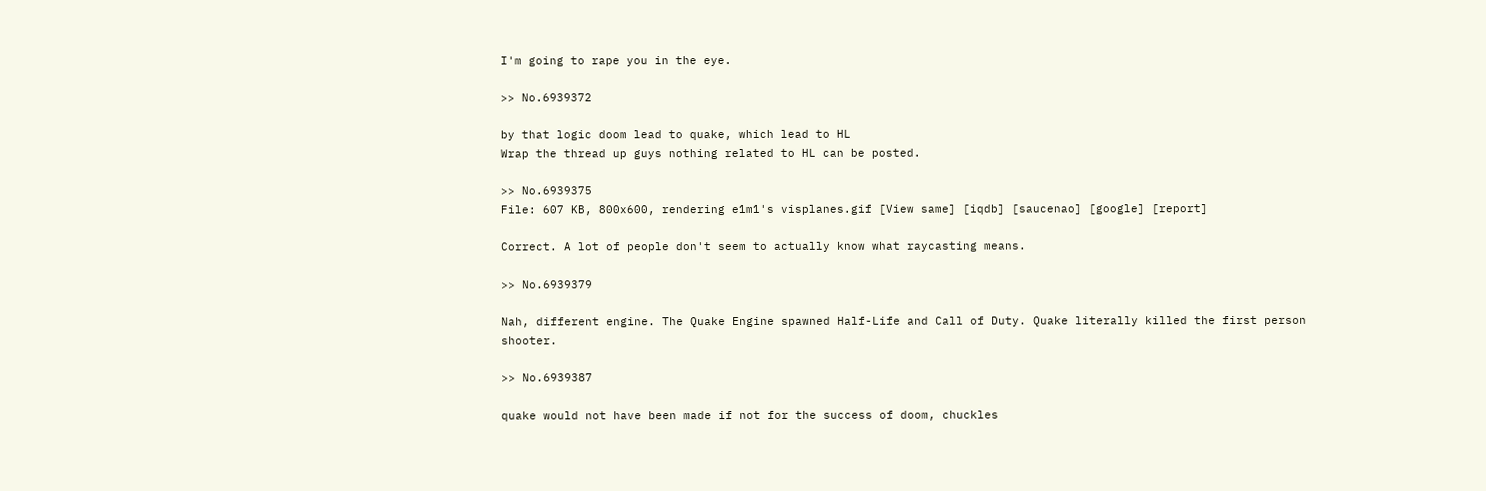I'm going to rape you in the eye.

>> No.6939372

by that logic doom lead to quake, which lead to HL
Wrap the thread up guys nothing related to HL can be posted.

>> No.6939375
File: 607 KB, 800x600, rendering e1m1's visplanes.gif [View same] [iqdb] [saucenao] [google] [report]

Correct. A lot of people don't seem to actually know what raycasting means.

>> No.6939379

Nah, different engine. The Quake Engine spawned Half-Life and Call of Duty. Quake literally killed the first person shooter.

>> No.6939387

quake would not have been made if not for the success of doom, chuckles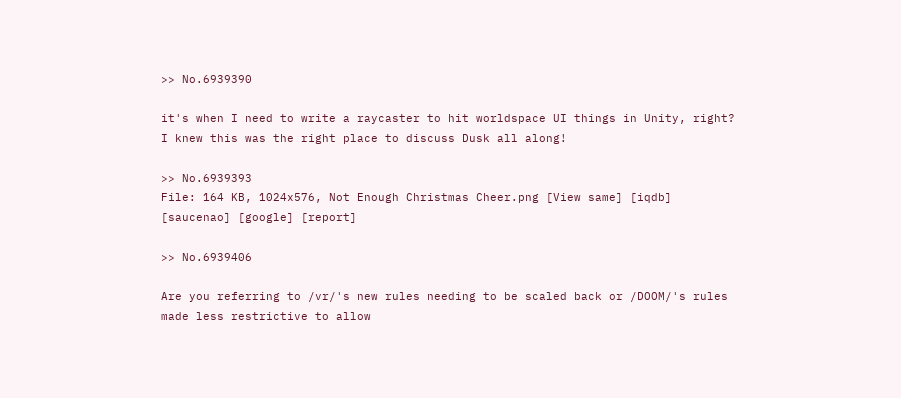>> No.6939390

it's when I need to write a raycaster to hit worldspace UI things in Unity, right? I knew this was the right place to discuss Dusk all along!

>> No.6939393
File: 164 KB, 1024x576, Not Enough Christmas Cheer.png [View same] [iqdb] [saucenao] [google] [report]

>> No.6939406

Are you referring to /vr/'s new rules needing to be scaled back or /DOOM/'s rules made less restrictive to allow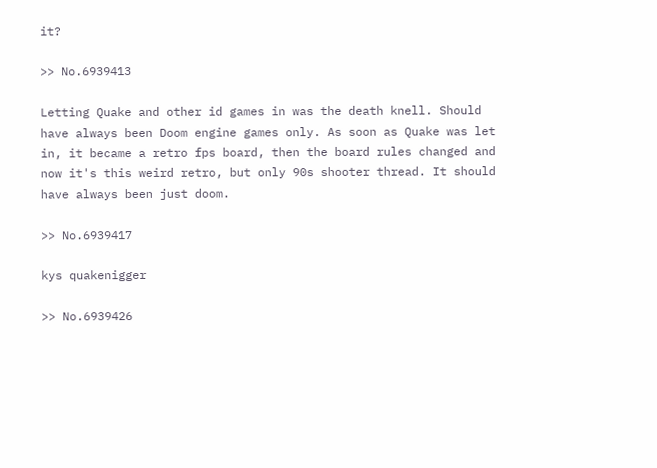it?

>> No.6939413

Letting Quake and other id games in was the death knell. Should have always been Doom engine games only. As soon as Quake was let in, it became a retro fps board, then the board rules changed and now it's this weird retro, but only 90s shooter thread. It should have always been just doom.

>> No.6939417

kys quakenigger

>> No.6939426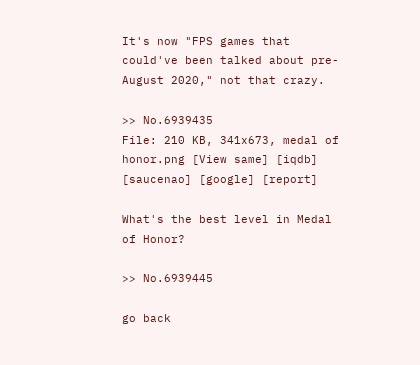It's now "FPS games that could've been talked about pre-August 2020," not that crazy.

>> No.6939435
File: 210 KB, 341x673, medal of honor.png [View same] [iqdb] [saucenao] [google] [report]

What's the best level in Medal of Honor?

>> No.6939445

go back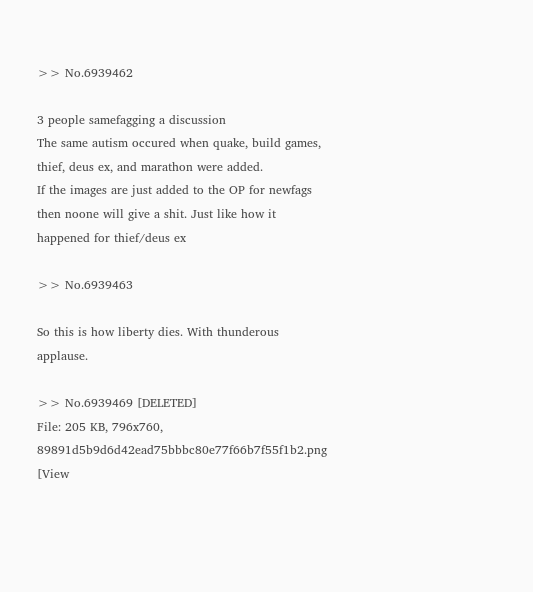>> No.6939462

3 people samefagging a discussion
The same autism occured when quake, build games, thief, deus ex, and marathon were added.
If the images are just added to the OP for newfags then noone will give a shit. Just like how it happened for thief/deus ex

>> No.6939463

So this is how liberty dies. With thunderous applause.

>> No.6939469 [DELETED]
File: 205 KB, 796x760, 89891d5b9d6d42ead75bbbc80e77f66b7f55f1b2.png [View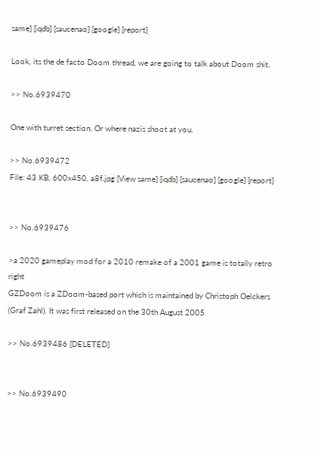same] [iqdb] [saucenao] [google] [report]

Look, its the de facto Doom thread, we are going to talk about Doom shit.

>> No.6939470

One with turret section. Or where nazis shoot at you.

>> No.6939472
File: 43 KB, 600x450, a8f.jpg [View same] [iqdb] [saucenao] [google] [report]


>> No.6939476

>a 2020 gameplay mod for a 2010 remake of a 2001 game is totally retro right
GZDoom is a ZDoom-based port which is maintained by Christoph Oelckers (Graf Zahl). It was first released on the 30th August 2005

>> No.6939486 [DELETED]


>> No.6939490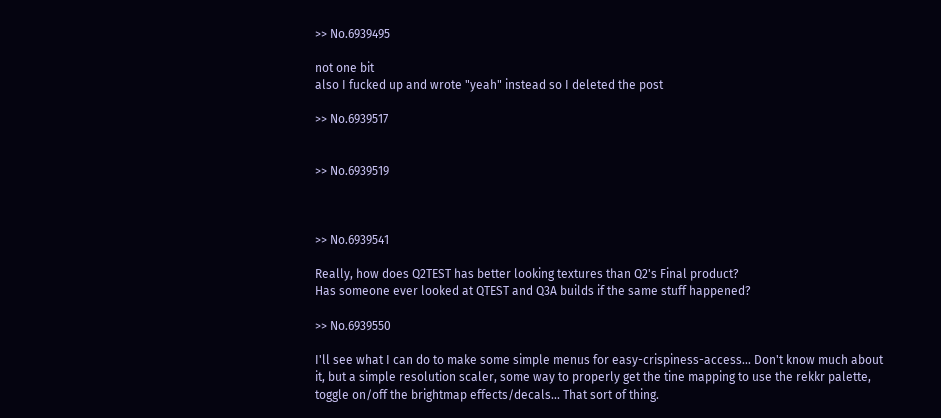>> No.6939495

not one bit
also I fucked up and wrote "yeah" instead so I deleted the post

>> No.6939517


>> No.6939519



>> No.6939541

Really, how does Q2TEST has better looking textures than Q2's Final product?
Has someone ever looked at QTEST and Q3A builds if the same stuff happened?

>> No.6939550

I'll see what I can do to make some simple menus for easy-crispiness-access... Don't know much about it, but a simple resolution scaler, some way to properly get the tine mapping to use the rekkr palette, toggle on/off the brightmap effects/decals... That sort of thing.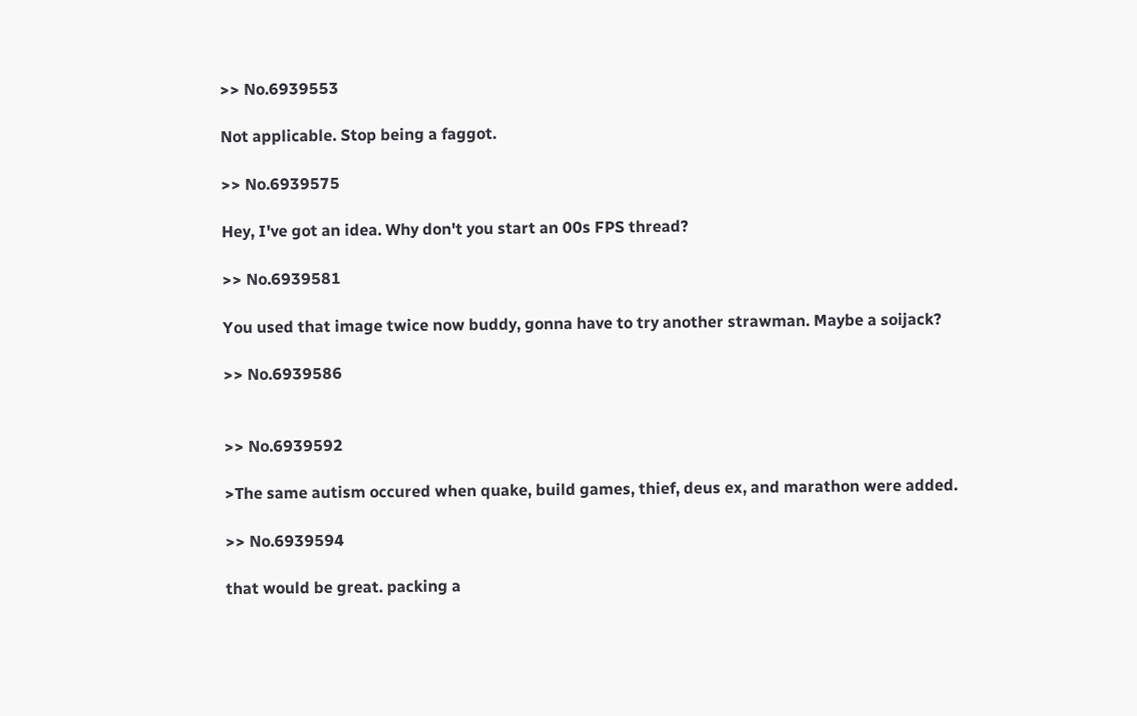>> No.6939553

Not applicable. Stop being a faggot.

>> No.6939575

Hey, I've got an idea. Why don't you start an 00s FPS thread?

>> No.6939581

You used that image twice now buddy, gonna have to try another strawman. Maybe a soijack?

>> No.6939586


>> No.6939592

>The same autism occured when quake, build games, thief, deus ex, and marathon were added.

>> No.6939594

that would be great. packing a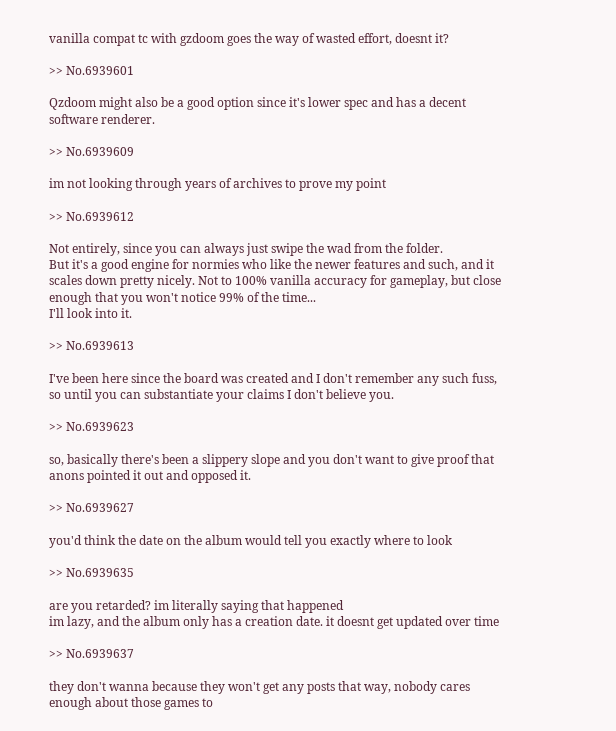vanilla compat tc with gzdoom goes the way of wasted effort, doesnt it?

>> No.6939601

Qzdoom might also be a good option since it's lower spec and has a decent software renderer.

>> No.6939609

im not looking through years of archives to prove my point

>> No.6939612

Not entirely, since you can always just swipe the wad from the folder.
But it's a good engine for normies who like the newer features and such, and it scales down pretty nicely. Not to 100% vanilla accuracy for gameplay, but close enough that you won't notice 99% of the time...
I'll look into it.

>> No.6939613

I've been here since the board was created and I don't remember any such fuss, so until you can substantiate your claims I don't believe you.

>> No.6939623

so, basically there's been a slippery slope and you don't want to give proof that anons pointed it out and opposed it.

>> No.6939627

you'd think the date on the album would tell you exactly where to look

>> No.6939635

are you retarded? im literally saying that happened
im lazy, and the album only has a creation date. it doesnt get updated over time

>> No.6939637

they don't wanna because they won't get any posts that way, nobody cares enough about those games to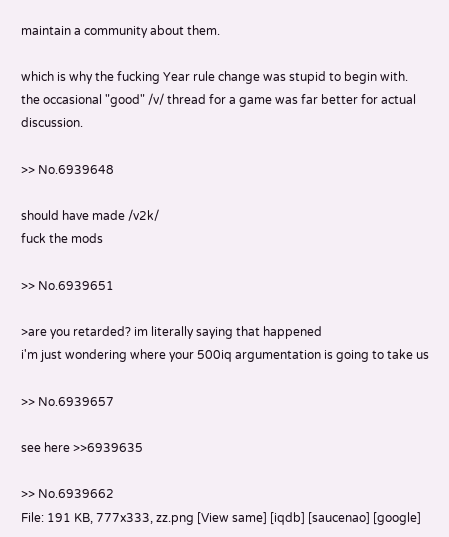maintain a community about them.

which is why the fucking Year rule change was stupid to begin with.
the occasional "good" /v/ thread for a game was far better for actual discussion.

>> No.6939648

should have made /v2k/
fuck the mods

>> No.6939651

>are you retarded? im literally saying that happened
i'm just wondering where your 500iq argumentation is going to take us

>> No.6939657

see here >>6939635

>> No.6939662
File: 191 KB, 777x333, zz.png [View same] [iqdb] [saucenao] [google]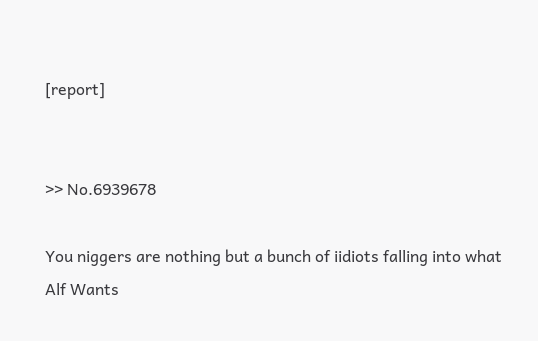[report]


>> No.6939678

You niggers are nothing but a bunch of iidiots falling into what Alf Wants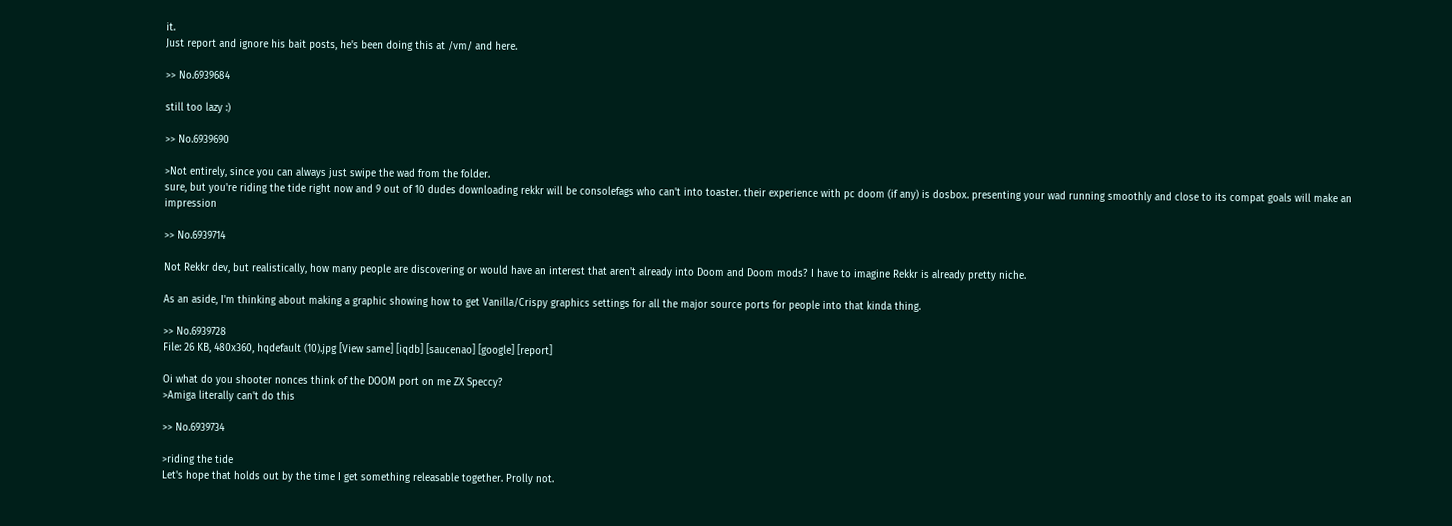it.
Just report and ignore his bait posts, he's been doing this at /vm/ and here.

>> No.6939684

still too lazy :)

>> No.6939690

>Not entirely, since you can always just swipe the wad from the folder.
sure, but you're riding the tide right now and 9 out of 10 dudes downloading rekkr will be consolefags who can't into toaster. their experience with pc doom (if any) is dosbox. presenting your wad running smoothly and close to its compat goals will make an impression

>> No.6939714

Not Rekkr dev, but realistically, how many people are discovering or would have an interest that aren't already into Doom and Doom mods? I have to imagine Rekkr is already pretty niche.

As an aside, I'm thinking about making a graphic showing how to get Vanilla/Crispy graphics settings for all the major source ports for people into that kinda thing.

>> No.6939728
File: 26 KB, 480x360, hqdefault (10).jpg [View same] [iqdb] [saucenao] [google] [report]

Oi what do you shooter nonces think of the DOOM port on me ZX Speccy?
>Amiga literally can't do this

>> No.6939734

>riding the tide
Let's hope that holds out by the time I get something releasable together. Prolly not.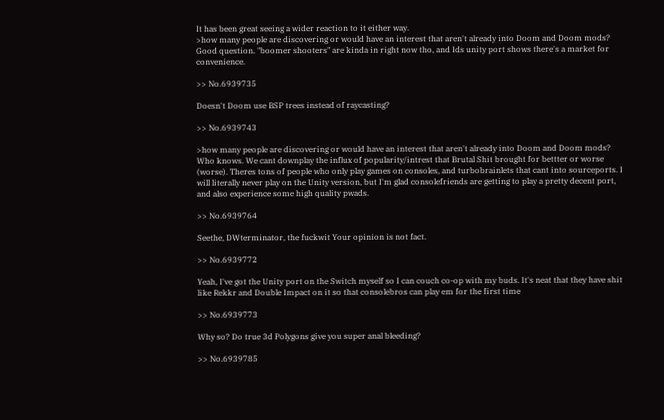It has been great seeing a wider reaction to it either way.
>how many people are discovering or would have an interest that aren't already into Doom and Doom mods?
Good question. "boomer shooters" are kinda in right now tho, and Ids unity port shows there's a market for convenience.

>> No.6939735

Doesn't Doom use BSP trees instead of raycasting?

>> No.6939743

>how many people are discovering or would have an interest that aren't already into Doom and Doom mods?
Who knows. We cant downplay the influx of popularity/intrest that Brutal Shit brought for bettter or worse (worse). Theres tons of people who only play games on consoles, and turbobrainlets that cant into sourceports. I will literally never play on the Unity version, but I'm glad consolefriends are getting to play a pretty decent port, and also experience some high quality pwads.

>> No.6939764

Seethe, DWterminator, the fuckwit Your opinion is not fact.

>> No.6939772

Yeah, I've got the Unity port on the Switch myself so I can couch co-op with my buds. It's neat that they have shit like Rekkr and Double Impact on it so that consolebros can play em for the first time

>> No.6939773

Why so? Do true 3d Polygons give you super anal bleeding?

>> No.6939785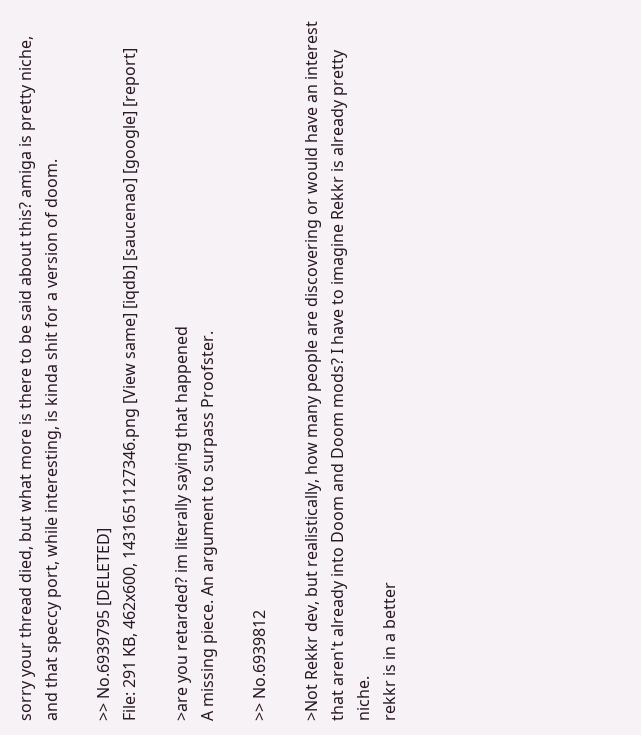sorry your thread died, but what more is there to be said about this? amiga is pretty niche, and that speccy port, while interesting, is kinda shit for a version of doom.

>> No.6939795 [DELETED]
File: 291 KB, 462x600, 1431651127346.png [View same] [iqdb] [saucenao] [google] [report]

>are you retarded? im literally saying that happened
A missing piece. An argument to surpass Proofster.

>> No.6939812

>Not Rekkr dev, but realistically, how many people are discovering or would have an interest that aren't already into Doom and Doom mods? I have to imagine Rekkr is already pretty niche.
rekkr is in a better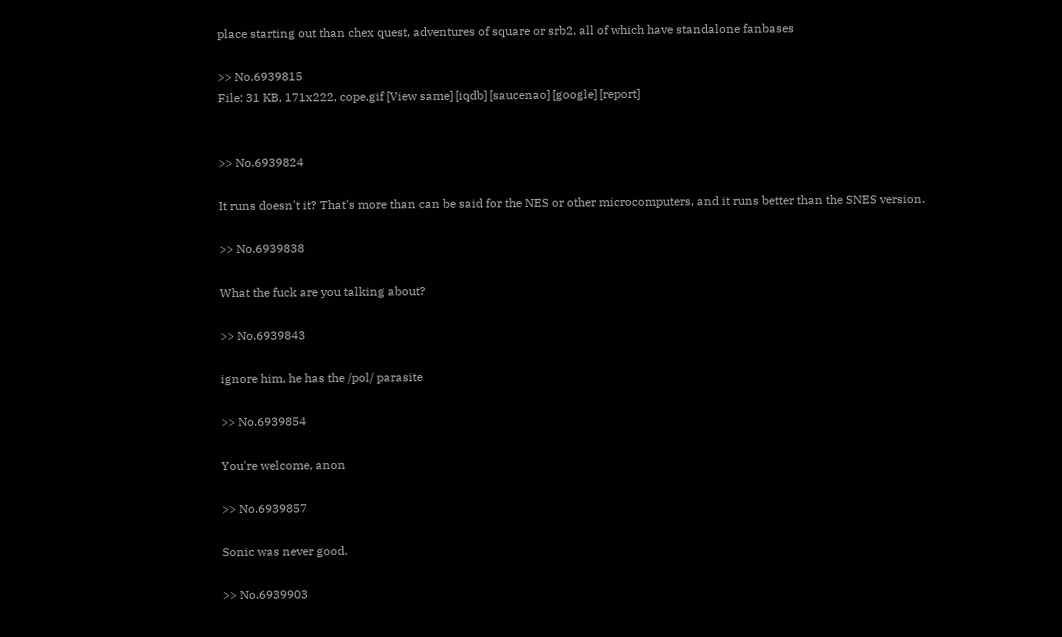place starting out than chex quest, adventures of square or srb2, all of which have standalone fanbases

>> No.6939815
File: 31 KB, 171x222, cope.gif [View same] [iqdb] [saucenao] [google] [report]


>> No.6939824

It runs doesn't it? That's more than can be said for the NES or other microcomputers, and it runs better than the SNES version.

>> No.6939838

What the fuck are you talking about?

>> No.6939843

ignore him, he has the /pol/ parasite

>> No.6939854

You're welcome, anon

>> No.6939857

Sonic was never good.

>> No.6939903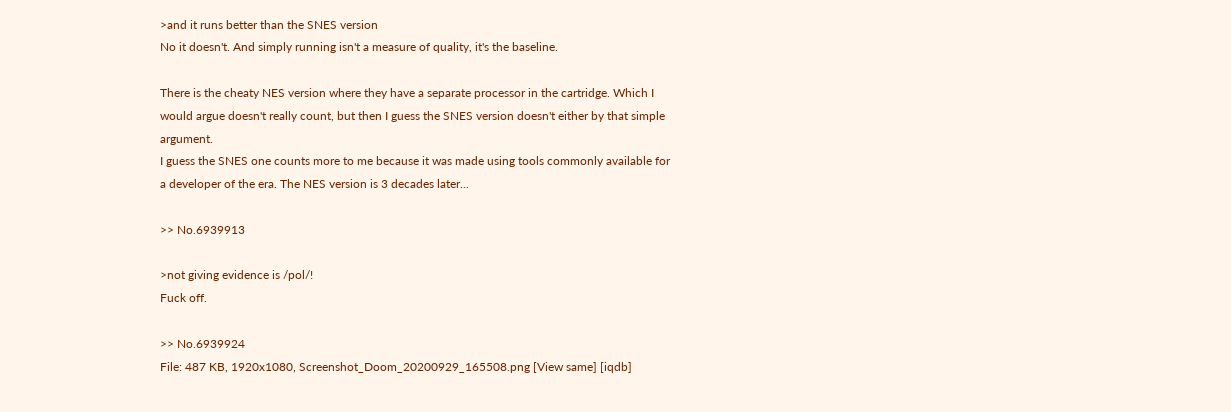>and it runs better than the SNES version
No it doesn't. And simply running isn't a measure of quality, it's the baseline.

There is the cheaty NES version where they have a separate processor in the cartridge. Which I would argue doesn't really count, but then I guess the SNES version doesn't either by that simple argument.
I guess the SNES one counts more to me because it was made using tools commonly available for a developer of the era. The NES version is 3 decades later...

>> No.6939913

>not giving evidence is /pol/!
Fuck off.

>> No.6939924
File: 487 KB, 1920x1080, Screenshot_Doom_20200929_165508.png [View same] [iqdb]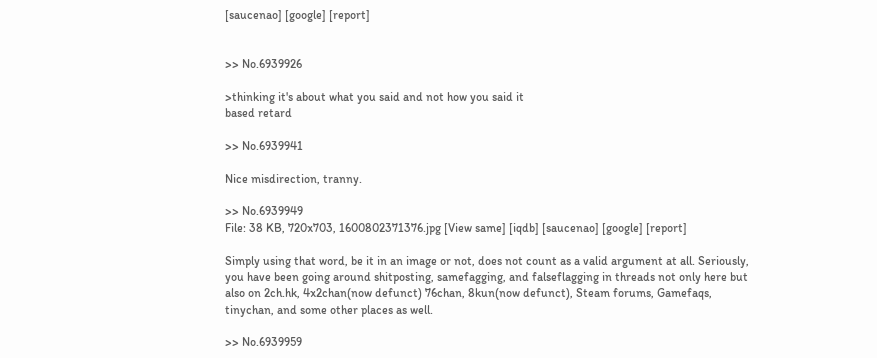[saucenao] [google] [report]


>> No.6939926

>thinking it's about what you said and not how you said it
based retard

>> No.6939941

Nice misdirection, tranny.

>> No.6939949
File: 38 KB, 720x703, 1600802371376.jpg [View same] [iqdb] [saucenao] [google] [report]

Simply using that word, be it in an image or not, does not count as a valid argument at all. Seriously, you have been going around shitposting, samefagging, and falseflagging in threads not only here but also on 2ch.hk, 4x2chan(now defunct) 76chan, 8kun(now defunct), Steam forums, Gamefaqs, tinychan, and some other places as well.

>> No.6939959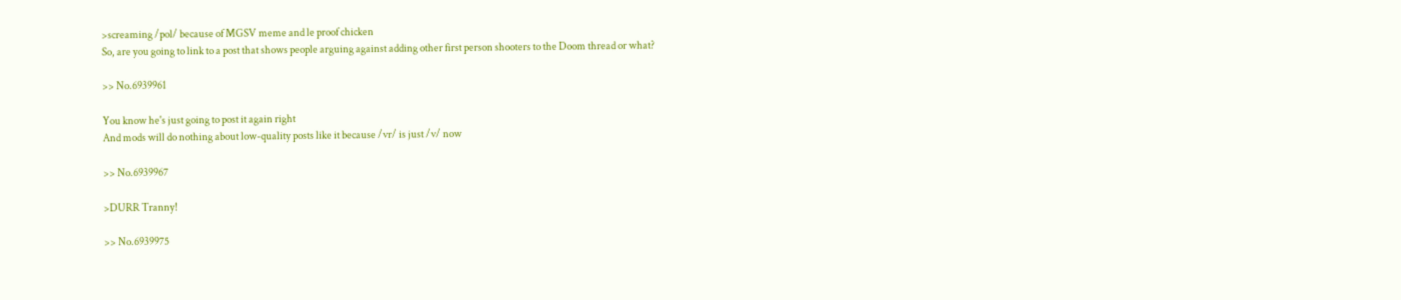>screaming /pol/ because of MGSV meme and le proof chicken
So, are you going to link to a post that shows people arguing against adding other first person shooters to the Doom thread or what?

>> No.6939961

You know he's just going to post it again right
And mods will do nothing about low-quality posts like it because /vr/ is just /v/ now

>> No.6939967

>DURR Tranny!

>> No.6939975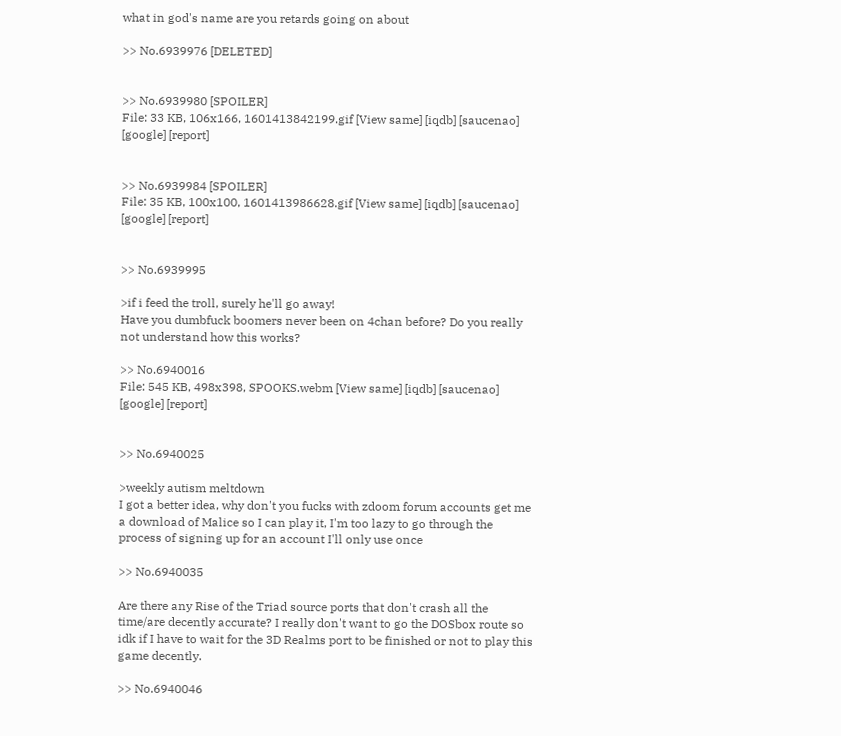what in god's name are you retards going on about

>> No.6939976 [DELETED]


>> No.6939980 [SPOILER]
File: 33 KB, 106x166, 1601413842199.gif [View same] [iqdb] [saucenao] [google] [report]


>> No.6939984 [SPOILER]
File: 35 KB, 100x100, 1601413986628.gif [View same] [iqdb] [saucenao] [google] [report]


>> No.6939995

>if i feed the troll, surely he'll go away!
Have you dumbfuck boomers never been on 4chan before? Do you really not understand how this works?

>> No.6940016
File: 545 KB, 498x398, SPOOKS.webm [View same] [iqdb] [saucenao] [google] [report]


>> No.6940025

>weekly autism meltdown
I got a better idea, why don't you fucks with zdoom forum accounts get me a download of Malice so I can play it, I'm too lazy to go through the process of signing up for an account I'll only use once

>> No.6940035

Are there any Rise of the Triad source ports that don't crash all the time/are decently accurate? I really don't want to go the DOSbox route so idk if I have to wait for the 3D Realms port to be finished or not to play this game decently.

>> No.6940046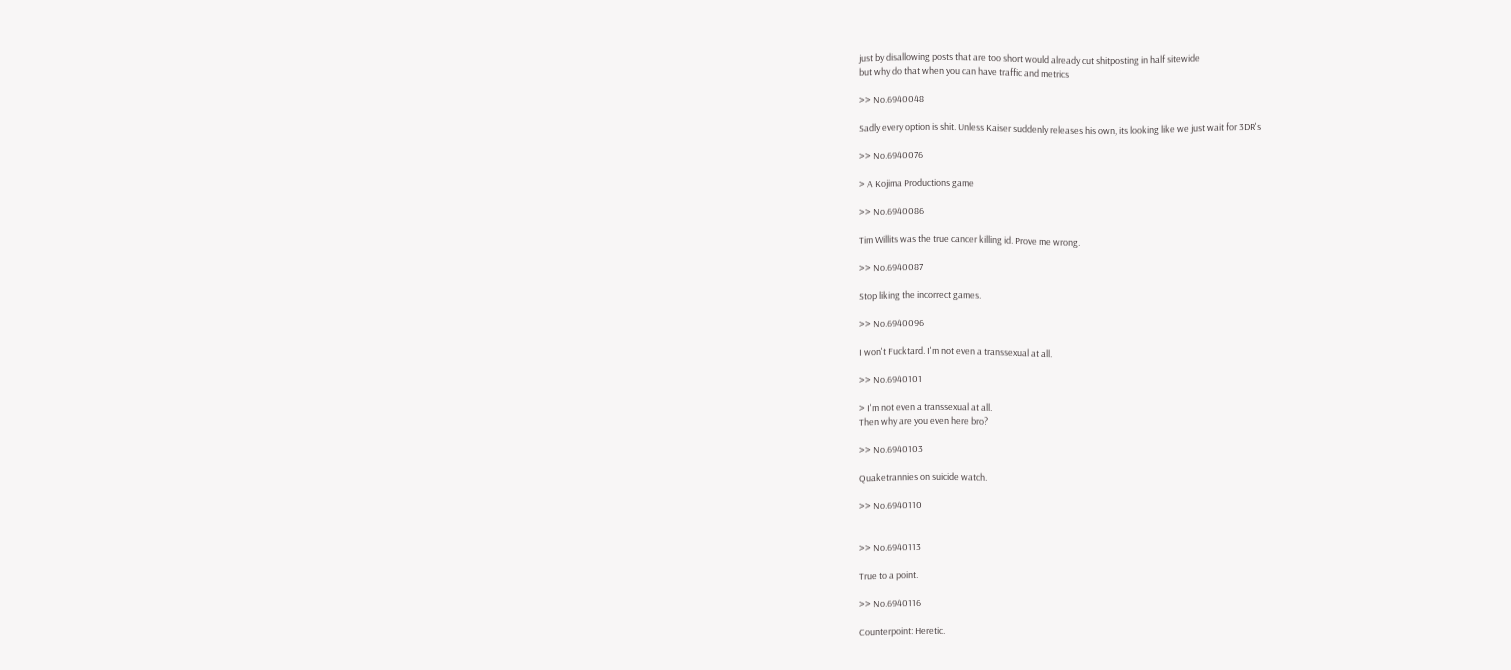just by disallowing posts that are too short would already cut shitposting in half sitewide
but why do that when you can have traffic and metrics

>> No.6940048

Sadly every option is shit. Unless Kaiser suddenly releases his own, its looking like we just wait for 3DR's

>> No.6940076

> A Kojima Productions game

>> No.6940086

Tim Willits was the true cancer killing id. Prove me wrong.

>> No.6940087

Stop liking the incorrect games.

>> No.6940096

I won't Fucktard. I'm not even a transsexual at all.

>> No.6940101

> I'm not even a transsexual at all.
Then why are you even here bro?

>> No.6940103

Quaketrannies on suicide watch.

>> No.6940110


>> No.6940113

True to a point.

>> No.6940116

Counterpoint: Heretic.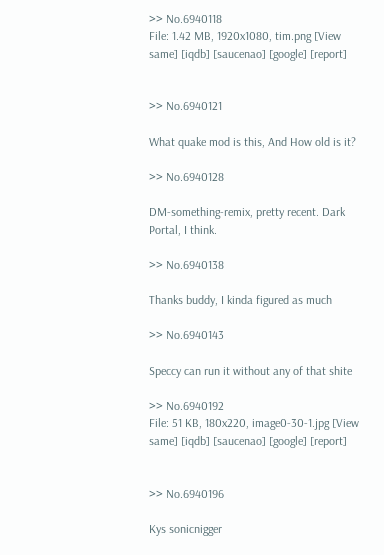>> No.6940118
File: 1.42 MB, 1920x1080, tim.png [View same] [iqdb] [saucenao] [google] [report]


>> No.6940121

What quake mod is this, And How old is it?

>> No.6940128

DM-something-remix, pretty recent. Dark Portal, I think.

>> No.6940138

Thanks buddy, I kinda figured as much

>> No.6940143

Speccy can run it without any of that shite

>> No.6940192
File: 51 KB, 180x220, image0-30-1.jpg [View same] [iqdb] [saucenao] [google] [report]


>> No.6940196

Kys sonicnigger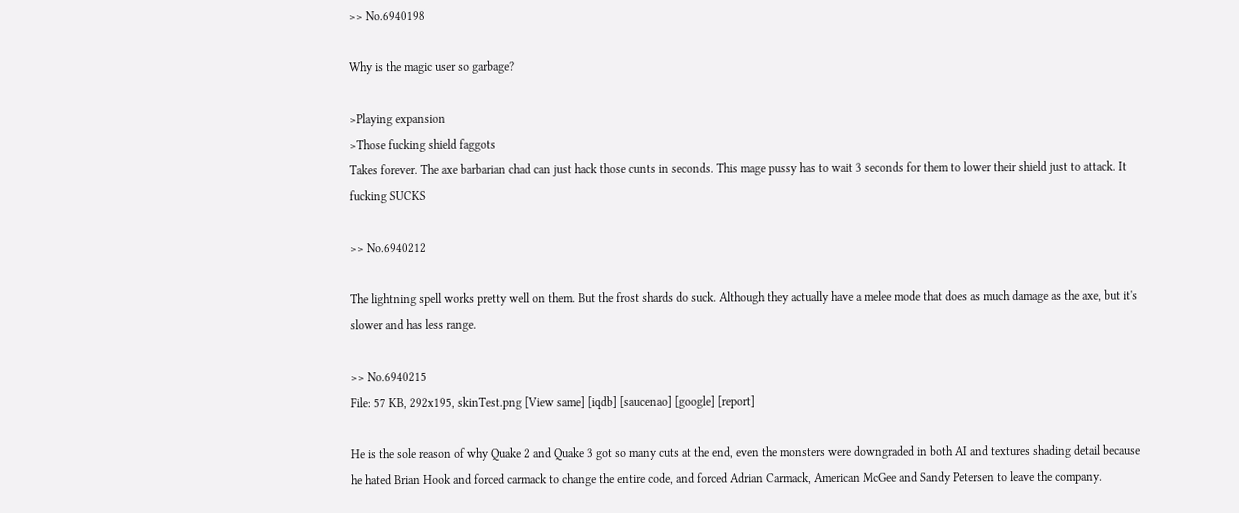>> No.6940198

Why is the magic user so garbage?

>Playing expansion
>Those fucking shield faggots
Takes forever. The axe barbarian chad can just hack those cunts in seconds. This mage pussy has to wait 3 seconds for them to lower their shield just to attack. It fucking SUCKS

>> No.6940212

The lightning spell works pretty well on them. But the frost shards do suck. Although they actually have a melee mode that does as much damage as the axe, but it's slower and has less range.

>> No.6940215
File: 57 KB, 292x195, skinTest.png [View same] [iqdb] [saucenao] [google] [report]

He is the sole reason of why Quake 2 and Quake 3 got so many cuts at the end, even the monsters were downgraded in both AI and textures shading detail because he hated Brian Hook and forced carmack to change the entire code, and forced Adrian Carmack, American McGee and Sandy Petersen to leave the company.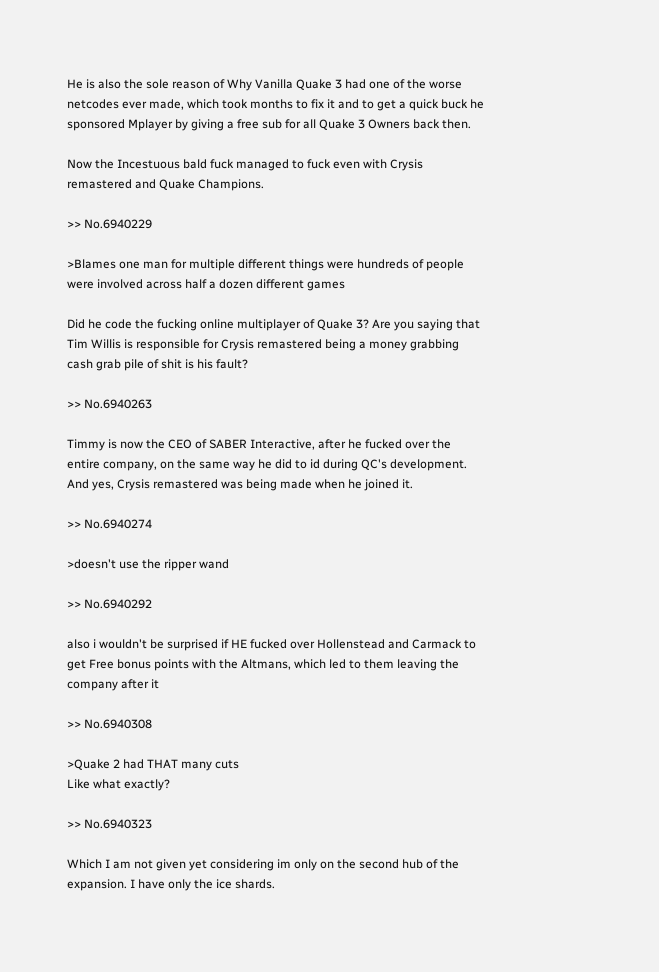He is also the sole reason of Why Vanilla Quake 3 had one of the worse netcodes ever made, which took months to fix it and to get a quick buck he sponsored Mplayer by giving a free sub for all Quake 3 Owners back then.

Now the Incestuous bald fuck managed to fuck even with Crysis remastered and Quake Champions.

>> No.6940229

>Blames one man for multiple different things were hundreds of people were involved across half a dozen different games

Did he code the fucking online multiplayer of Quake 3? Are you saying that Tim Willis is responsible for Crysis remastered being a money grabbing cash grab pile of shit is his fault?

>> No.6940263

Timmy is now the CEO of SABER Interactive, after he fucked over the entire company, on the same way he did to id during QC's development.
And yes, Crysis remastered was being made when he joined it.

>> No.6940274

>doesn't use the ripper wand

>> No.6940292

also i wouldn't be surprised if HE fucked over Hollenstead and Carmack to get Free bonus points with the Altmans, which led to them leaving the company after it

>> No.6940308

>Quake 2 had THAT many cuts
Like what exactly?

>> No.6940323

Which I am not given yet considering im only on the second hub of the expansion. I have only the ice shards.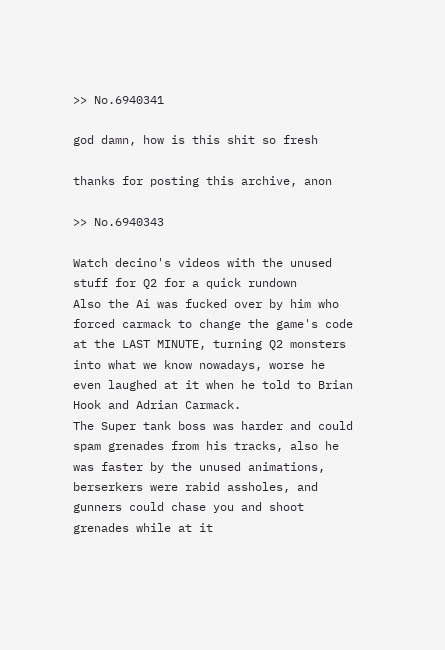>> No.6940341

god damn, how is this shit so fresh

thanks for posting this archive, anon

>> No.6940343

Watch decino's videos with the unused stuff for Q2 for a quick rundown
Also the Ai was fucked over by him who forced carmack to change the game's code at the LAST MINUTE, turning Q2 monsters into what we know nowadays, worse he even laughed at it when he told to Brian Hook and Adrian Carmack.
The Super tank boss was harder and could spam grenades from his tracks, also he was faster by the unused animations, berserkers were rabid assholes, and gunners could chase you and shoot grenades while at it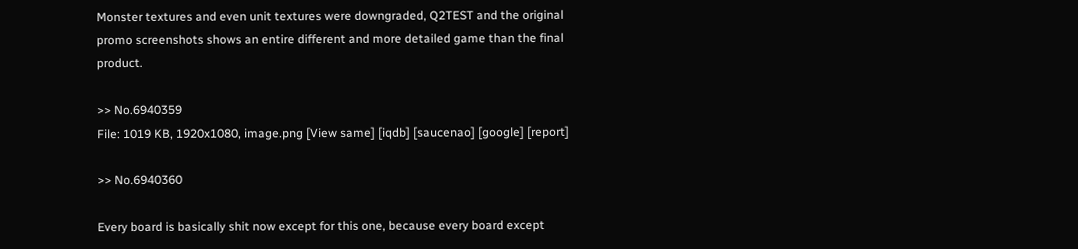Monster textures and even unit textures were downgraded, Q2TEST and the original promo screenshots shows an entire different and more detailed game than the final product.

>> No.6940359
File: 1019 KB, 1920x1080, image.png [View same] [iqdb] [saucenao] [google] [report]

>> No.6940360

Every board is basically shit now except for this one, because every board except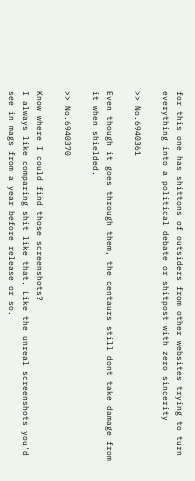for this one has shittons of outsiders from other websites trying to turn everything into a political debate or shitpost with zero sincerity

>> No.6940361

Even though it goes through them, the centaurs still dont take damage from it when shielded.

>> No.6940370

Know where I could find those screenshots?
I always like comparing shit like that. Like the unreal screenshots you'd see in mags from a year before release or so.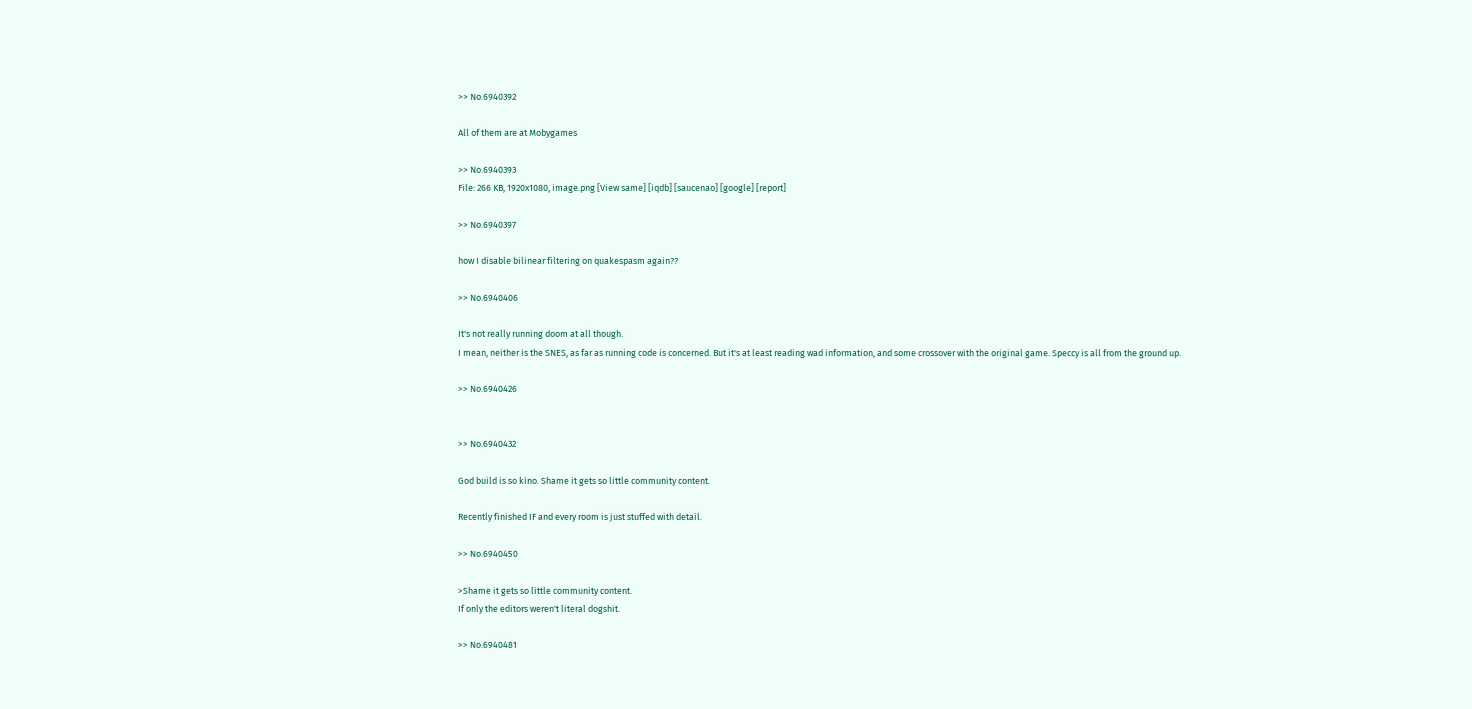>> No.6940392

All of them are at Mobygames

>> No.6940393
File: 266 KB, 1920x1080, image.png [View same] [iqdb] [saucenao] [google] [report]

>> No.6940397

how I disable bilinear filtering on quakespasm again??

>> No.6940406

It's not really running doom at all though.
I mean, neither is the SNES, as far as running code is concerned. But it's at least reading wad information, and some crossover with the original game. Speccy is all from the ground up.

>> No.6940426


>> No.6940432

God build is so kino. Shame it gets so little community content.

Recently finished IF and every room is just stuffed with detail.

>> No.6940450

>Shame it gets so little community content.
If only the editors weren't literal dogshit.

>> No.6940481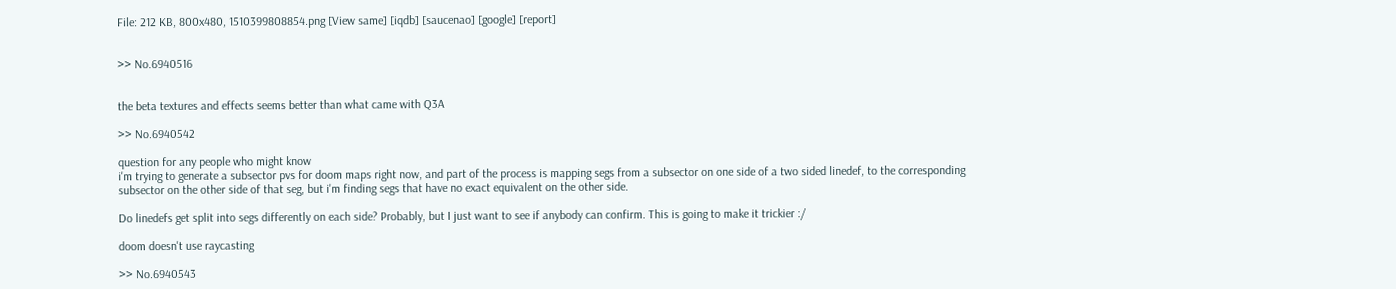File: 212 KB, 800x480, 1510399808854.png [View same] [iqdb] [saucenao] [google] [report]


>> No.6940516


the beta textures and effects seems better than what came with Q3A

>> No.6940542

question for any people who might know
i'm trying to generate a subsector pvs for doom maps right now, and part of the process is mapping segs from a subsector on one side of a two sided linedef, to the corresponding subsector on the other side of that seg, but i'm finding segs that have no exact equivalent on the other side.

Do linedefs get split into segs differently on each side? Probably, but I just want to see if anybody can confirm. This is going to make it trickier :/

doom doesn't use raycasting

>> No.6940543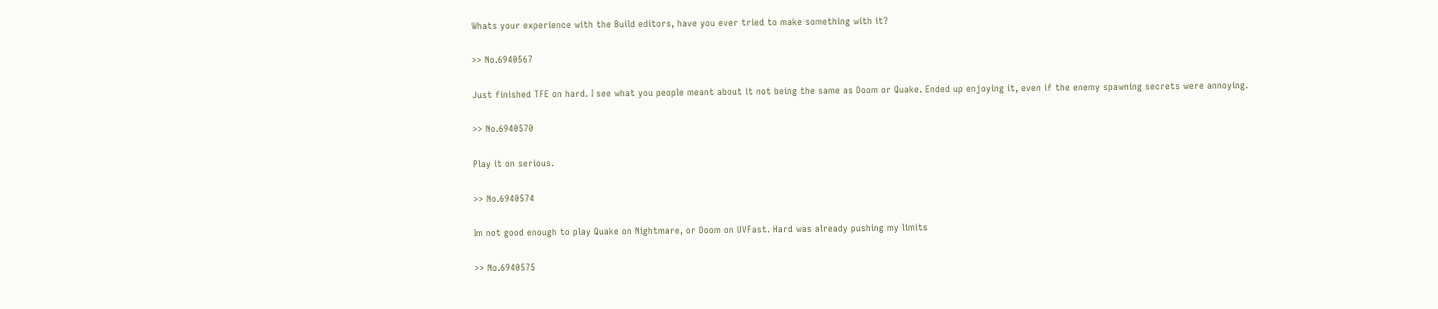Whats your experience with the Build editors, have you ever tried to make something with it?

>> No.6940567

Just finished TFE on hard. I see what you people meant about it not being the same as Doom or Quake. Ended up enjoying it, even if the enemy spawning secrets were annoying.

>> No.6940570

Play it on serious.

>> No.6940574

Im not good enough to play Quake on Nightmare, or Doom on UVFast. Hard was already pushing my limits

>> No.6940575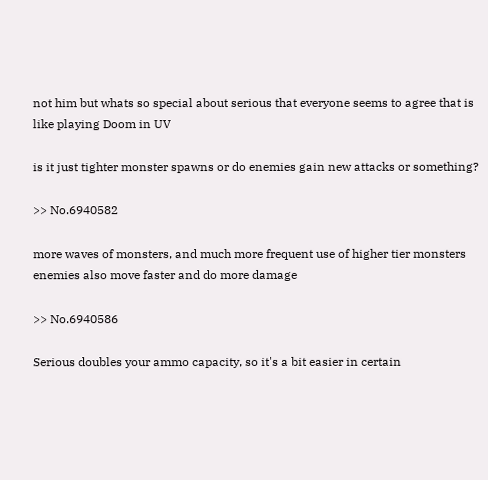not him but whats so special about serious that everyone seems to agree that is like playing Doom in UV

is it just tighter monster spawns or do enemies gain new attacks or something?

>> No.6940582

more waves of monsters, and much more frequent use of higher tier monsters
enemies also move faster and do more damage

>> No.6940586

Serious doubles your ammo capacity, so it's a bit easier in certain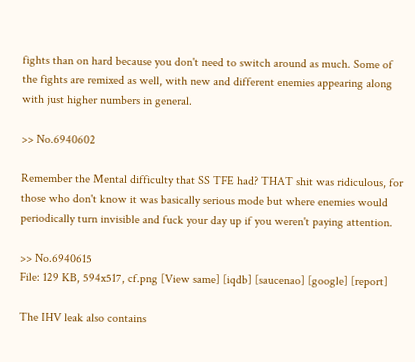fights than on hard because you don't need to switch around as much. Some of the fights are remixed as well, with new and different enemies appearing along with just higher numbers in general.

>> No.6940602

Remember the Mental difficulty that SS TFE had? THAT shit was ridiculous, for those who don't know it was basically serious mode but where enemies would periodically turn invisible and fuck your day up if you weren't paying attention.

>> No.6940615
File: 129 KB, 594x517, cf.png [View same] [iqdb] [saucenao] [google] [report]

The IHV leak also contains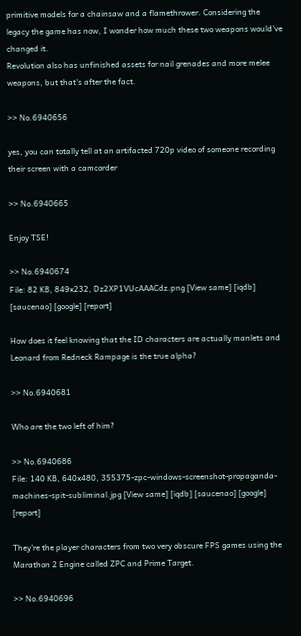primitive models for a chainsaw and a flamethrower. Considering the legacy the game has now, I wonder how much these two weapons would've changed it.
Revolution also has unfinished assets for nail grenades and more melee weapons, but that's after the fact.

>> No.6940656

yes, you can totally tell at an artifacted 720p video of someone recording their screen with a camcorder

>> No.6940665

Enjoy TSE!

>> No.6940674
File: 82 KB, 849x232, Dz2XP1VUcAAACdz.png [View same] [iqdb] [saucenao] [google] [report]

How does it feel knowing that the ID characters are actually manlets and Leonard from Redneck Rampage is the true alpha?

>> No.6940681

Who are the two left of him?

>> No.6940686
File: 140 KB, 640x480, 355375-zpc-windows-screenshot-propaganda-machines-spit-subliminal.jpg [View same] [iqdb] [saucenao] [google] [report]

They're the player characters from two very obscure FPS games using the Marathon 2 Engine called ZPC and Prime Target.

>> No.6940696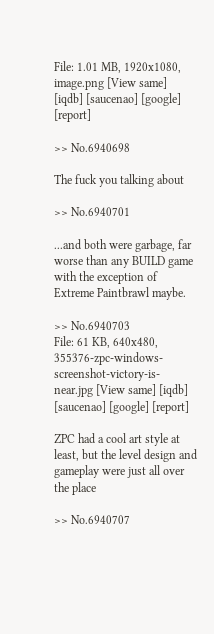File: 1.01 MB, 1920x1080, image.png [View same] [iqdb] [saucenao] [google] [report]

>> No.6940698

The fuck you talking about

>> No.6940701

...and both were garbage, far worse than any BUILD game with the exception of Extreme Paintbrawl maybe.

>> No.6940703
File: 61 KB, 640x480, 355376-zpc-windows-screenshot-victory-is-near.jpg [View same] [iqdb] [saucenao] [google] [report]

ZPC had a cool art style at least, but the level design and gameplay were just all over the place

>> No.6940707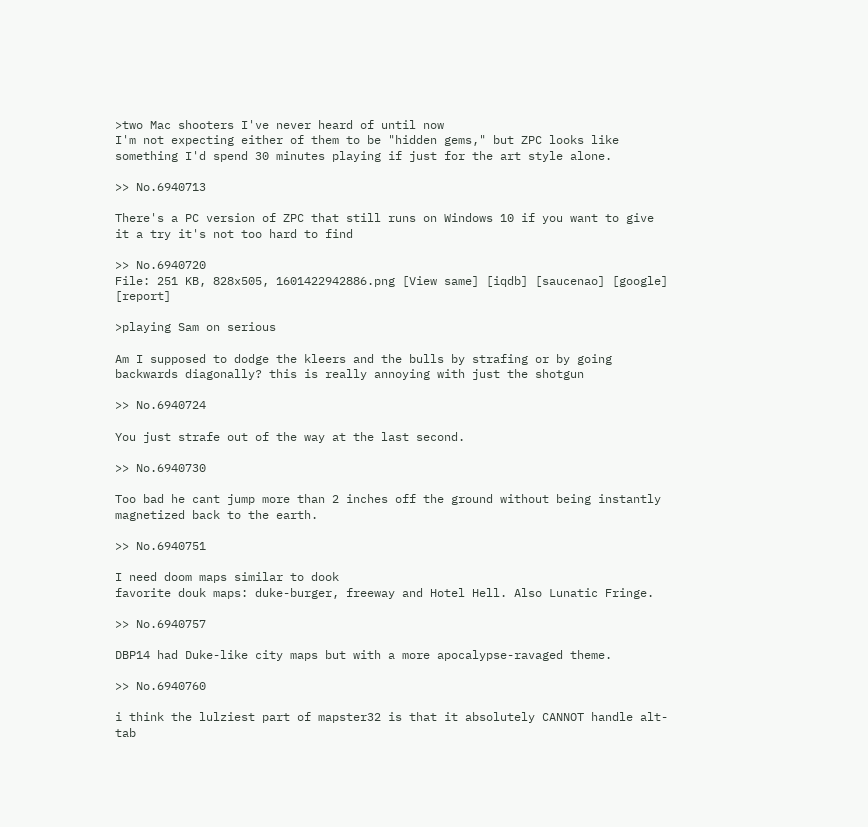>two Mac shooters I've never heard of until now
I'm not expecting either of them to be "hidden gems," but ZPC looks like something I'd spend 30 minutes playing if just for the art style alone.

>> No.6940713

There's a PC version of ZPC that still runs on Windows 10 if you want to give it a try it's not too hard to find

>> No.6940720
File: 251 KB, 828x505, 1601422942886.png [View same] [iqdb] [saucenao] [google] [report]

>playing Sam on serious

Am I supposed to dodge the kleers and the bulls by strafing or by going backwards diagonally? this is really annoying with just the shotgun

>> No.6940724

You just strafe out of the way at the last second.

>> No.6940730

Too bad he cant jump more than 2 inches off the ground without being instantly magnetized back to the earth.

>> No.6940751

I need doom maps similar to dook
favorite douk maps: duke-burger, freeway and Hotel Hell. Also Lunatic Fringe.

>> No.6940757

DBP14 had Duke-like city maps but with a more apocalypse-ravaged theme.

>> No.6940760

i think the lulziest part of mapster32 is that it absolutely CANNOT handle alt-tab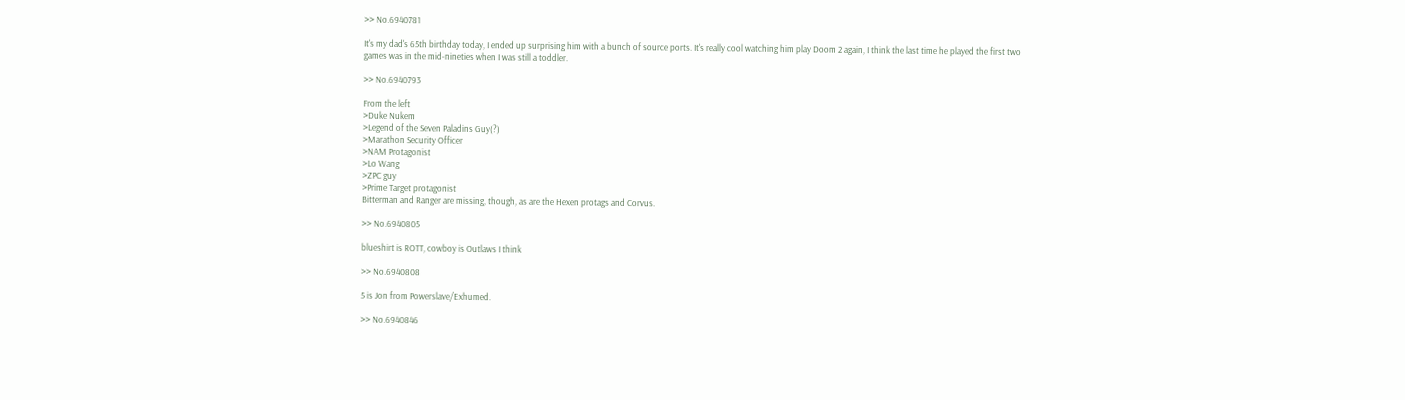>> No.6940781

It's my dad's 65th birthday today, I ended up surprising him with a bunch of source ports. It's really cool watching him play Doom 2 again, I think the last time he played the first two games was in the mid-nineties when I was still a toddler.

>> No.6940793

From the left
>Duke Nukem
>Legend of the Seven Paladins Guy(?)
>Marathon Security Officer
>NAM Protagonist
>Lo Wang
>ZPC guy
>Prime Target protagonist
Bitterman and Ranger are missing, though, as are the Hexen protags and Corvus.

>> No.6940805

blueshirt is ROTT, cowboy is Outlaws I think

>> No.6940808

5 is Jon from Powerslave/Exhumed.

>> No.6940846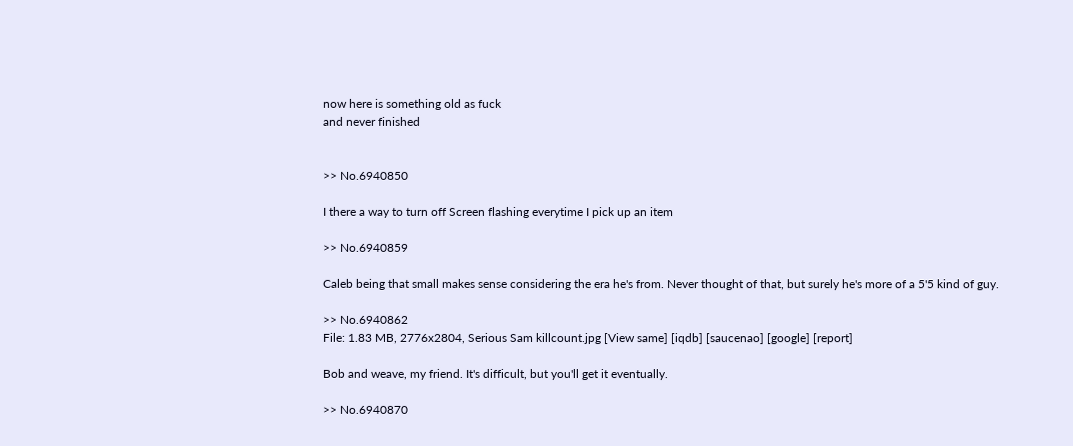now here is something old as fuck
and never finished


>> No.6940850

I there a way to turn off Screen flashing everytime I pick up an item

>> No.6940859

Caleb being that small makes sense considering the era he's from. Never thought of that, but surely he's more of a 5'5 kind of guy.

>> No.6940862
File: 1.83 MB, 2776x2804, Serious Sam killcount.jpg [View same] [iqdb] [saucenao] [google] [report]

Bob and weave, my friend. It's difficult, but you'll get it eventually.

>> No.6940870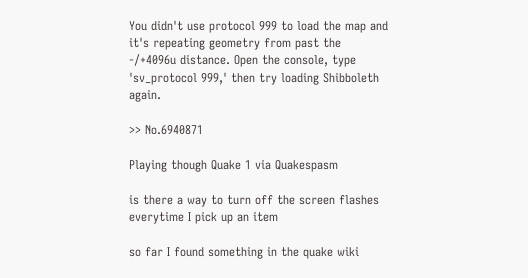You didn't use protocol 999 to load the map and it's repeating geometry from past the -/+4096u distance. Open the console, type 'sv_protocol 999,' then try loading Shibboleth again.

>> No.6940871

Playing though Quake 1 via Quakespasm

is there a way to turn off the screen flashes everytime I pick up an item

so far I found something in the quake wiki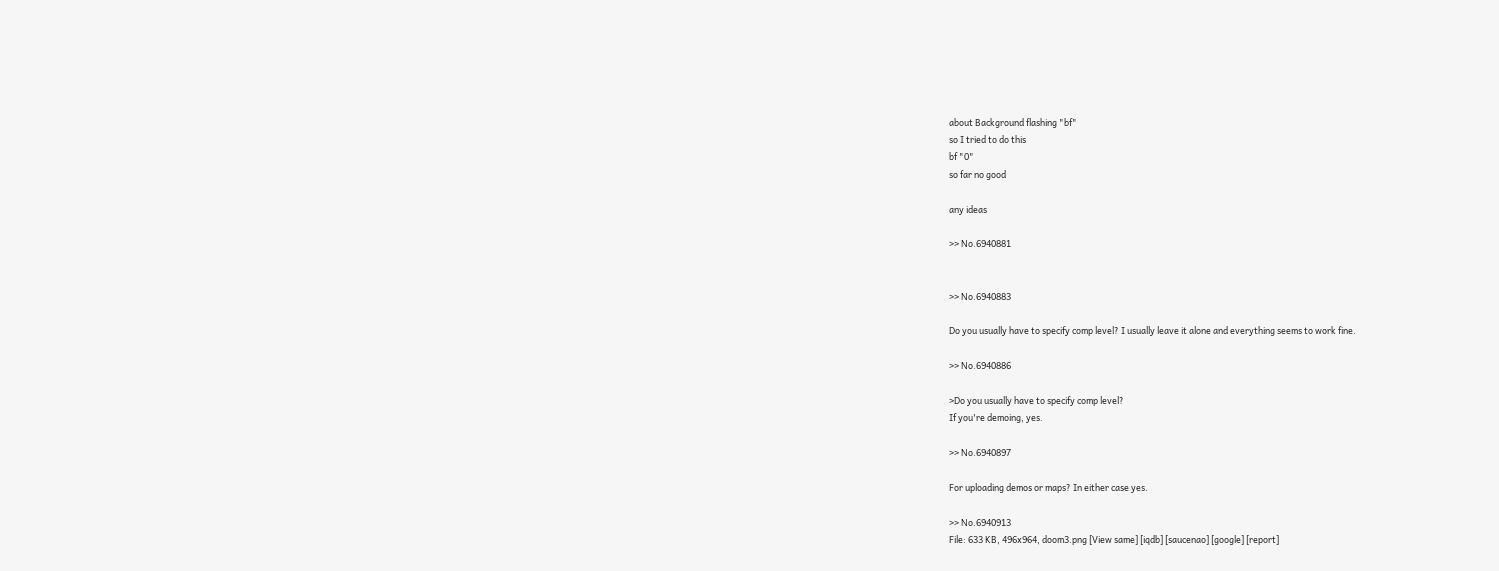about Background flashing "bf"
so I tried to do this
bf "0"
so far no good

any ideas

>> No.6940881


>> No.6940883

Do you usually have to specify comp level? I usually leave it alone and everything seems to work fine.

>> No.6940886

>Do you usually have to specify comp level?
If you're demoing, yes.

>> No.6940897

For uploading demos or maps? In either case yes.

>> No.6940913
File: 633 KB, 496x964, doom3.png [View same] [iqdb] [saucenao] [google] [report]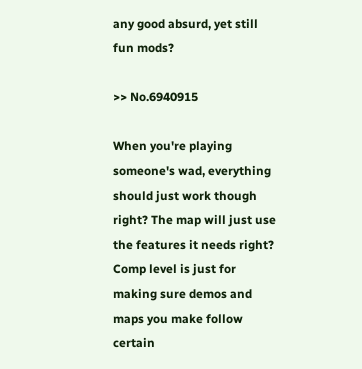any good absurd, yet still fun mods?

>> No.6940915

When you're playing someone's wad, everything should just work though right? The map will just use the features it needs right? Comp level is just for making sure demos and maps you make follow certain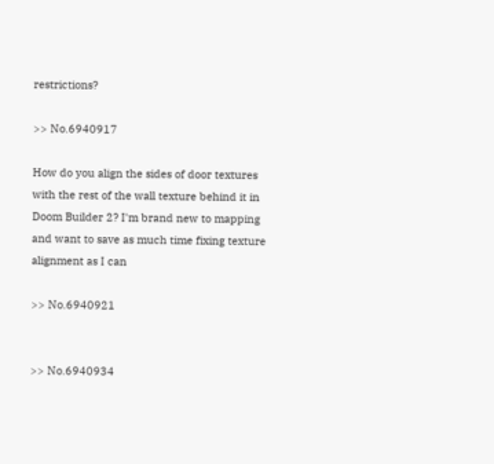restrictions?

>> No.6940917

How do you align the sides of door textures with the rest of the wall texture behind it in Doom Builder 2? I'm brand new to mapping and want to save as much time fixing texture alignment as I can

>> No.6940921


>> No.6940934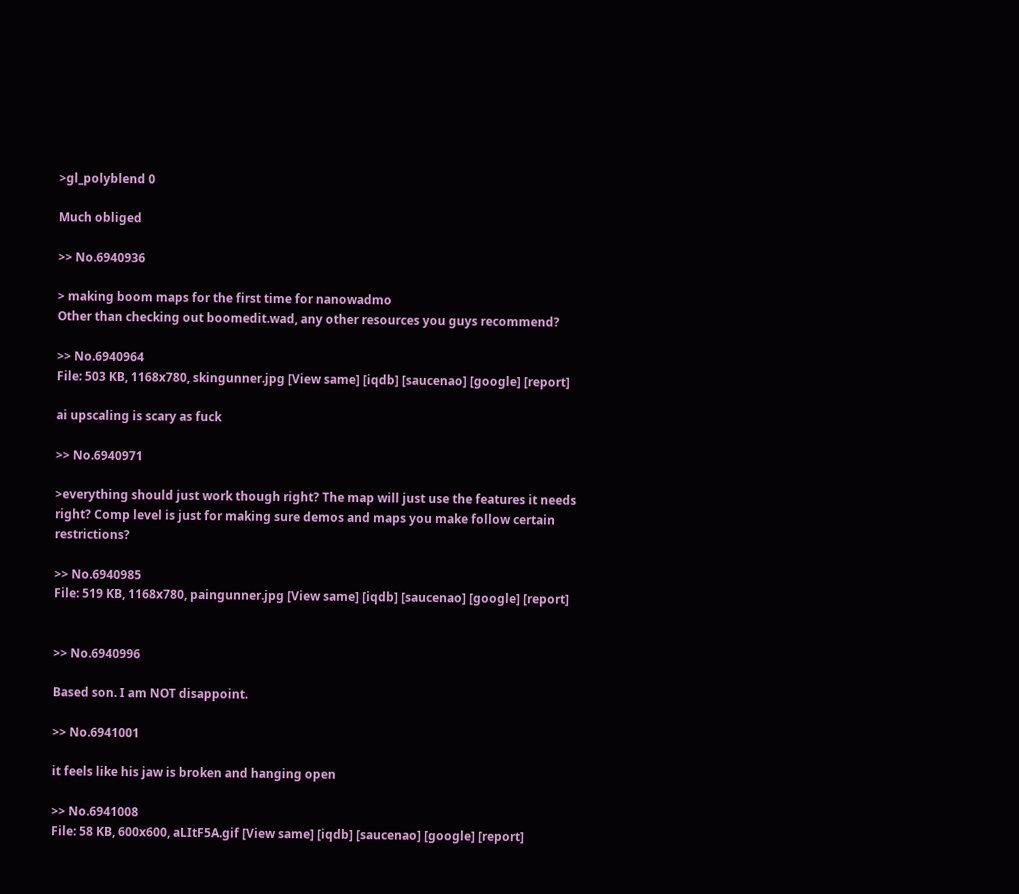>gl_polyblend 0

Much obliged

>> No.6940936

> making boom maps for the first time for nanowadmo
Other than checking out boomedit.wad, any other resources you guys recommend?

>> No.6940964
File: 503 KB, 1168x780, skingunner.jpg [View same] [iqdb] [saucenao] [google] [report]

ai upscaling is scary as fuck

>> No.6940971

>everything should just work though right? The map will just use the features it needs right? Comp level is just for making sure demos and maps you make follow certain restrictions?

>> No.6940985
File: 519 KB, 1168x780, paingunner.jpg [View same] [iqdb] [saucenao] [google] [report]


>> No.6940996

Based son. I am NOT disappoint.

>> No.6941001

it feels like his jaw is broken and hanging open

>> No.6941008
File: 58 KB, 600x600, aLItF5A.gif [View same] [iqdb] [saucenao] [google] [report]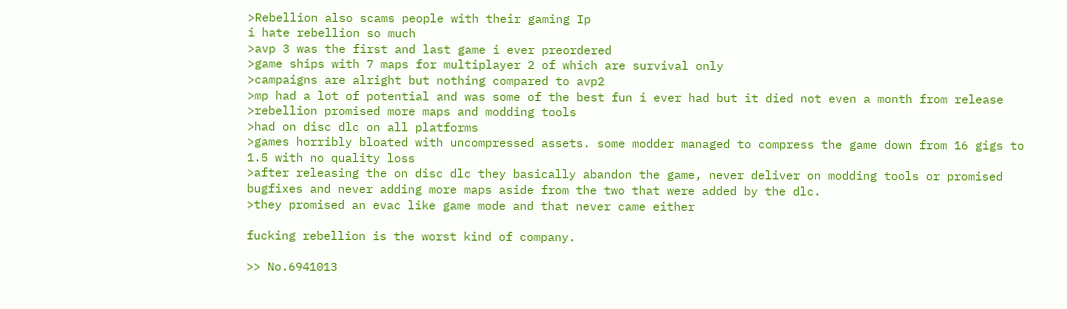>Rebellion also scams people with their gaming Ip
i hate rebellion so much
>avp 3 was the first and last game i ever preordered
>game ships with 7 maps for multiplayer 2 of which are survival only
>campaigns are alright but nothing compared to avp2
>mp had a lot of potential and was some of the best fun i ever had but it died not even a month from release
>rebellion promised more maps and modding tools
>had on disc dlc on all platforms
>games horribly bloated with uncompressed assets. some modder managed to compress the game down from 16 gigs to 1.5 with no quality loss
>after releasing the on disc dlc they basically abandon the game, never deliver on modding tools or promised bugfixes and never adding more maps aside from the two that were added by the dlc.
>they promised an evac like game mode and that never came either

fucking rebellion is the worst kind of company.

>> No.6941013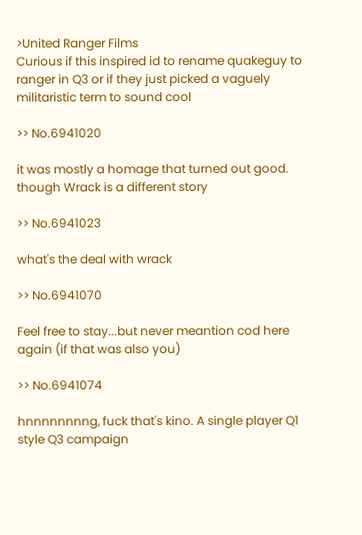>United Ranger Films
Curious if this inspired id to rename quakeguy to ranger in Q3 or if they just picked a vaguely militaristic term to sound cool

>> No.6941020

it was mostly a homage that turned out good.
though Wrack is a different story

>> No.6941023

what's the deal with wrack

>> No.6941070

Feel free to stay...but never meantion cod here again (if that was also you)

>> No.6941074

hnnnnnnnng, fuck that's kino. A single player Q1 style Q3 campaign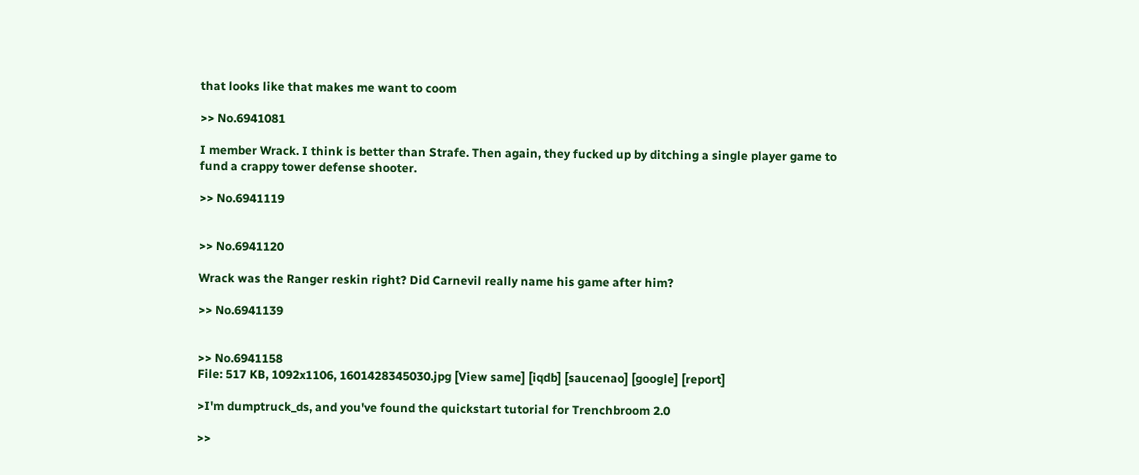that looks like that makes me want to coom

>> No.6941081

I member Wrack. I think is better than Strafe. Then again, they fucked up by ditching a single player game to fund a crappy tower defense shooter.

>> No.6941119


>> No.6941120

Wrack was the Ranger reskin right? Did Carnevil really name his game after him?

>> No.6941139


>> No.6941158
File: 517 KB, 1092x1106, 1601428345030.jpg [View same] [iqdb] [saucenao] [google] [report]

>I'm dumptruck_ds, and you've found the quickstart tutorial for Trenchbroom 2.0

>>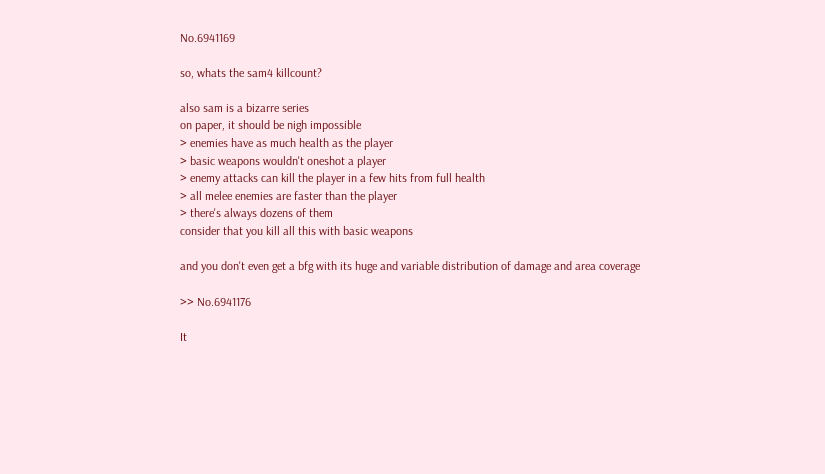No.6941169

so, whats the sam4 killcount?

also sam is a bizarre series
on paper, it should be nigh impossible
> enemies have as much health as the player
> basic weapons wouldn't oneshot a player
> enemy attacks can kill the player in a few hits from full health
> all melee enemies are faster than the player
> there's always dozens of them
consider that you kill all this with basic weapons

and you don't even get a bfg with its huge and variable distribution of damage and area coverage

>> No.6941176

It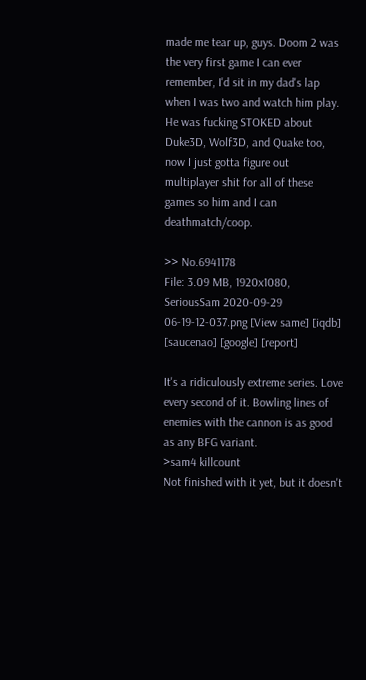made me tear up, guys. Doom 2 was the very first game I can ever remember, I'd sit in my dad's lap when I was two and watch him play. He was fucking STOKED about Duke3D, Wolf3D, and Quake too, now I just gotta figure out multiplayer shit for all of these games so him and I can deathmatch/coop.

>> No.6941178
File: 3.09 MB, 1920x1080, SeriousSam 2020-09-29 06-19-12-037.png [View same] [iqdb] [saucenao] [google] [report]

It's a ridiculously extreme series. Love every second of it. Bowling lines of enemies with the cannon is as good as any BFG variant.
>sam4 killcount
Not finished with it yet, but it doesn't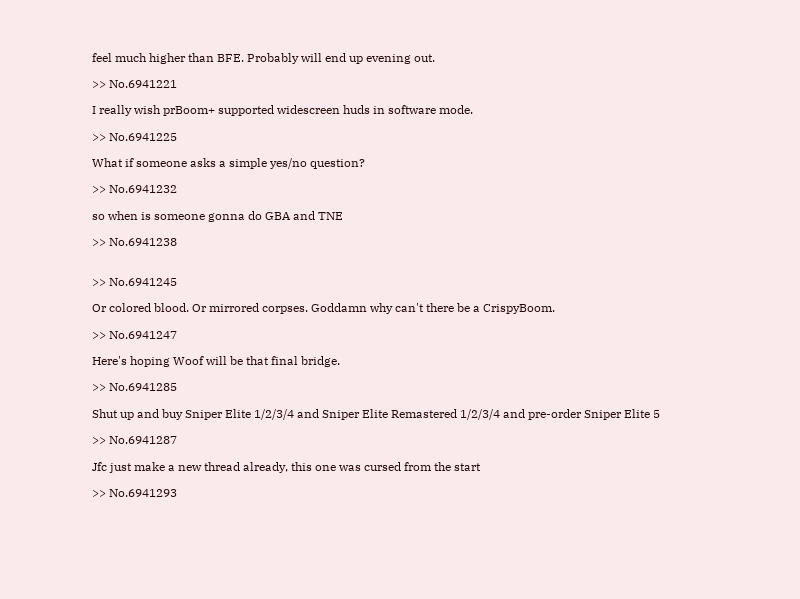feel much higher than BFE. Probably will end up evening out.

>> No.6941221

I really wish prBoom+ supported widescreen huds in software mode.

>> No.6941225

What if someone asks a simple yes/no question?

>> No.6941232

so when is someone gonna do GBA and TNE

>> No.6941238


>> No.6941245

Or colored blood. Or mirrored corpses. Goddamn why can't there be a CrispyBoom.

>> No.6941247

Here's hoping Woof will be that final bridge.

>> No.6941285

Shut up and buy Sniper Elite 1/2/3/4 and Sniper Elite Remastered 1/2/3/4 and pre-order Sniper Elite 5

>> No.6941287

Jfc just make a new thread already, this one was cursed from the start

>> No.6941293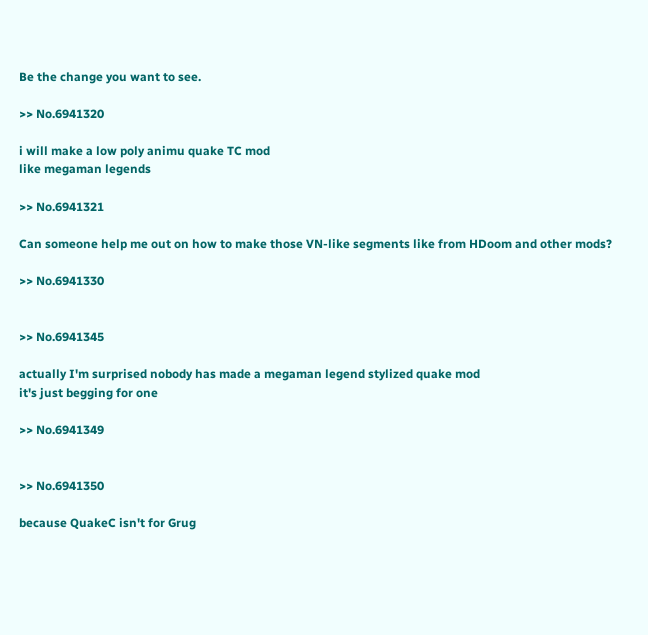Be the change you want to see.

>> No.6941320

i will make a low poly animu quake TC mod
like megaman legends

>> No.6941321

Can someone help me out on how to make those VN-like segments like from HDoom and other mods?

>> No.6941330


>> No.6941345

actually I'm surprised nobody has made a megaman legend stylized quake mod
it's just begging for one

>> No.6941349


>> No.6941350

because QuakeC isn't for Grug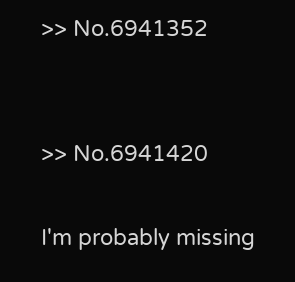>> No.6941352


>> No.6941420

I'm probably missing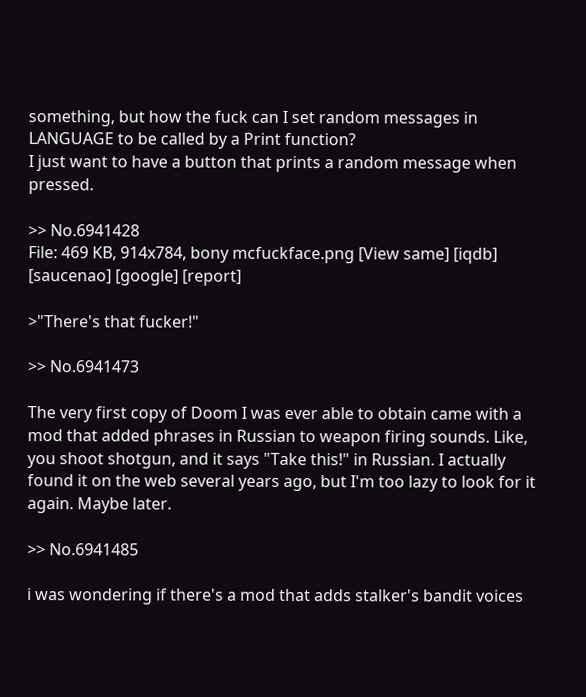something, but how the fuck can I set random messages in LANGUAGE to be called by a Print function?
I just want to have a button that prints a random message when pressed.

>> No.6941428
File: 469 KB, 914x784, bony mcfuckface.png [View same] [iqdb] [saucenao] [google] [report]

>"There's that fucker!"

>> No.6941473

The very first copy of Doom I was ever able to obtain came with a mod that added phrases in Russian to weapon firing sounds. Like, you shoot shotgun, and it says "Take this!" in Russian. I actually found it on the web several years ago, but I'm too lazy to look for it again. Maybe later.

>> No.6941485

i was wondering if there's a mod that adds stalker's bandit voices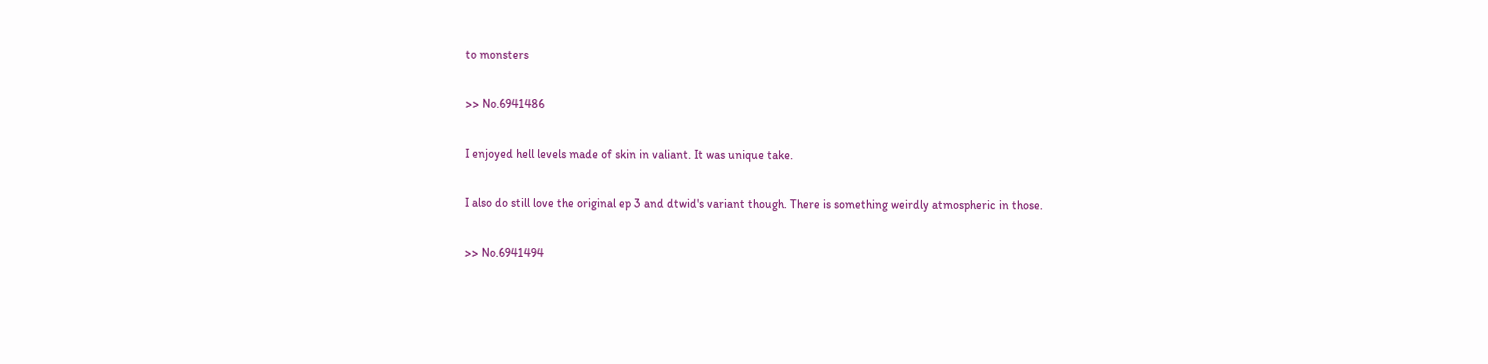to monsters

>> No.6941486

I enjoyed hell levels made of skin in valiant. It was unique take.

I also do still love the original ep 3 and dtwid's variant though. There is something weirdly atmospheric in those.

>> No.6941494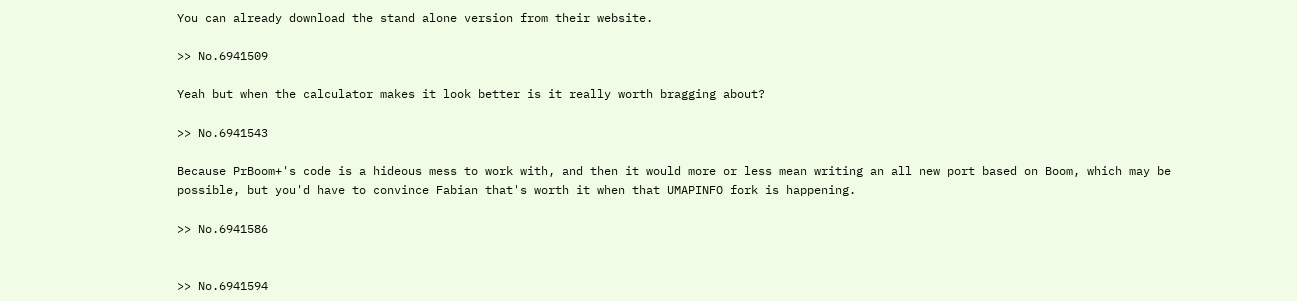You can already download the stand alone version from their website.

>> No.6941509

Yeah but when the calculator makes it look better is it really worth bragging about?

>> No.6941543

Because PrBoom+'s code is a hideous mess to work with, and then it would more or less mean writing an all new port based on Boom, which may be possible, but you'd have to convince Fabian that's worth it when that UMAPINFO fork is happening.

>> No.6941586


>> No.6941594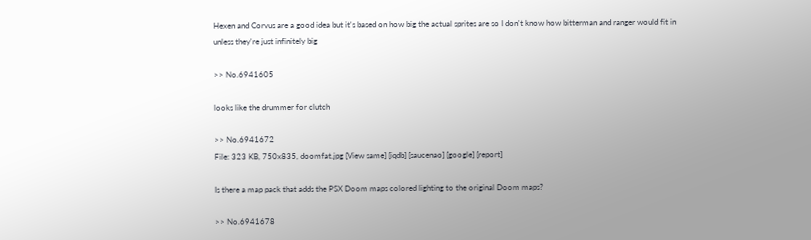Hexen and Corvus are a good idea but it's based on how big the actual sprites are so I don't know how bitterman and ranger would fit in unless they're just infinitely big

>> No.6941605

looks like the drummer for clutch

>> No.6941672
File: 323 KB, 750x835, doomfat.jpg [View same] [iqdb] [saucenao] [google] [report]

Is there a map pack that adds the PSX Doom maps colored lighting to the original Doom maps?

>> No.6941678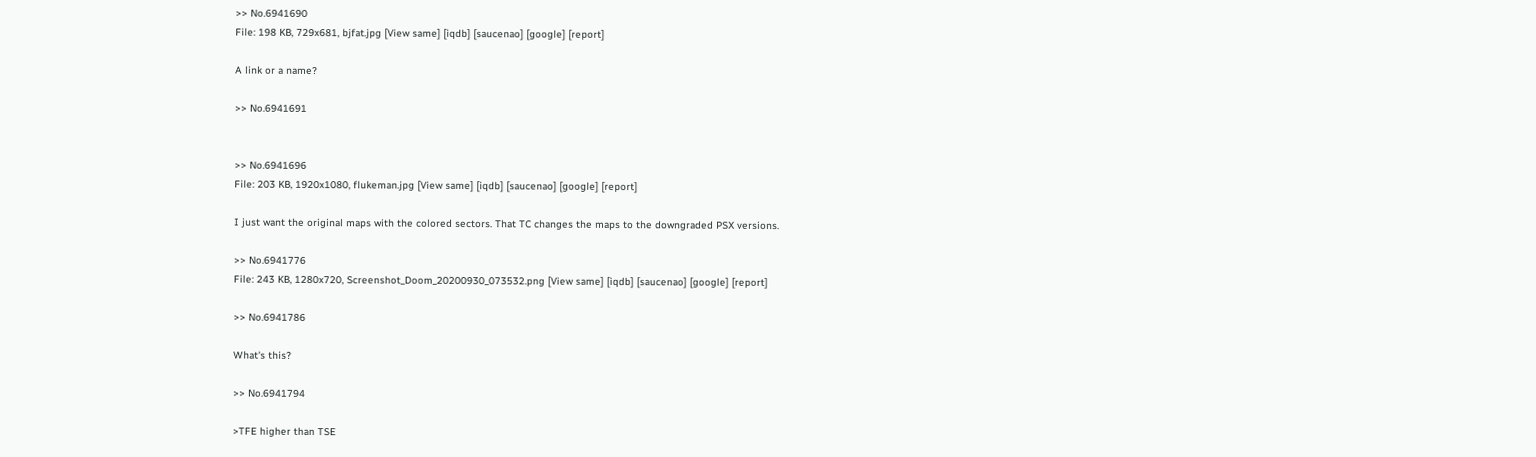>> No.6941690
File: 198 KB, 729x681, bjfat.jpg [View same] [iqdb] [saucenao] [google] [report]

A link or a name?

>> No.6941691


>> No.6941696
File: 203 KB, 1920x1080, flukeman.jpg [View same] [iqdb] [saucenao] [google] [report]

I just want the original maps with the colored sectors. That TC changes the maps to the downgraded PSX versions.

>> No.6941776
File: 243 KB, 1280x720, Screenshot_Doom_20200930_073532.png [View same] [iqdb] [saucenao] [google] [report]

>> No.6941786

What's this?

>> No.6941794

>TFE higher than TSE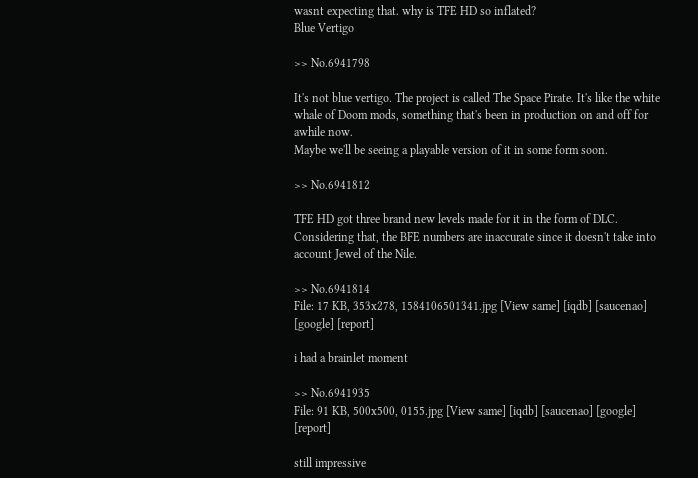wasnt expecting that. why is TFE HD so inflated?
Blue Vertigo

>> No.6941798

It's not blue vertigo. The project is called The Space Pirate. It's like the white whale of Doom mods, something that's been in production on and off for awhile now.
Maybe we'll be seeing a playable version of it in some form soon.

>> No.6941812

TFE HD got three brand new levels made for it in the form of DLC. Considering that, the BFE numbers are inaccurate since it doesn't take into account Jewel of the Nile.

>> No.6941814
File: 17 KB, 353x278, 1584106501341.jpg [View same] [iqdb] [saucenao] [google] [report]

i had a brainlet moment

>> No.6941935
File: 91 KB, 500x500, 0155.jpg [View same] [iqdb] [saucenao] [google] [report]

still impressive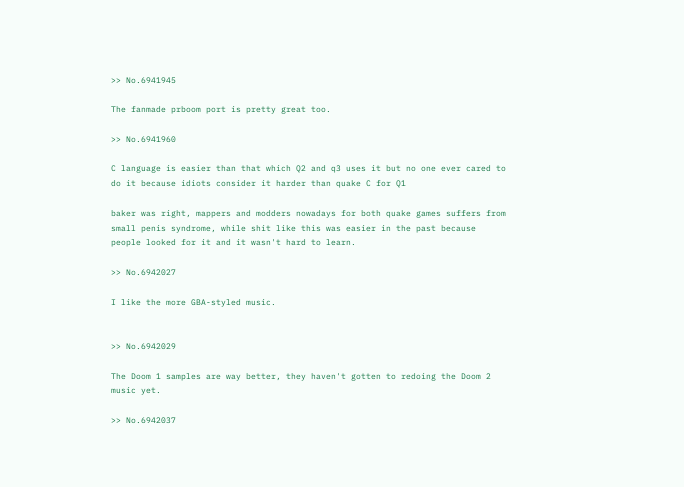>> No.6941945

The fanmade prboom port is pretty great too.

>> No.6941960

C language is easier than that which Q2 and q3 uses it but no one ever cared to do it because idiots consider it harder than quake C for Q1

baker was right, mappers and modders nowadays for both quake games suffers from small penis syndrome, while shit like this was easier in the past because people looked for it and it wasn't hard to learn.

>> No.6942027

I like the more GBA-styled music.


>> No.6942029

The Doom 1 samples are way better, they haven't gotten to redoing the Doom 2 music yet.

>> No.6942037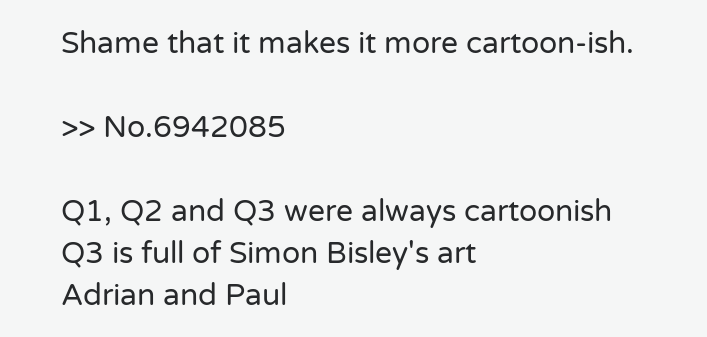Shame that it makes it more cartoon-ish.

>> No.6942085

Q1, Q2 and Q3 were always cartoonish
Q3 is full of Simon Bisley's art
Adrian and Paul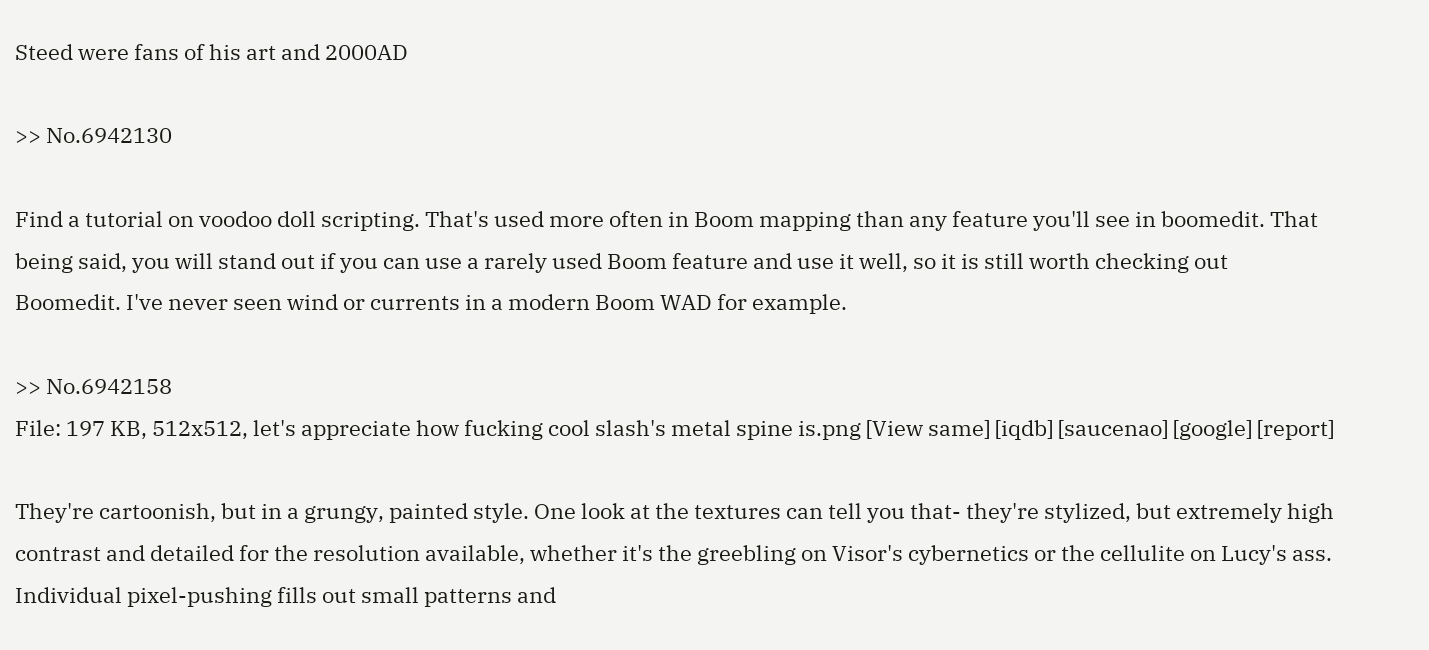Steed were fans of his art and 2000AD

>> No.6942130

Find a tutorial on voodoo doll scripting. That's used more often in Boom mapping than any feature you'll see in boomedit. That being said, you will stand out if you can use a rarely used Boom feature and use it well, so it is still worth checking out Boomedit. I've never seen wind or currents in a modern Boom WAD for example.

>> No.6942158
File: 197 KB, 512x512, let's appreciate how fucking cool slash's metal spine is.png [View same] [iqdb] [saucenao] [google] [report]

They're cartoonish, but in a grungy, painted style. One look at the textures can tell you that- they're stylized, but extremely high contrast and detailed for the resolution available, whether it's the greebling on Visor's cybernetics or the cellulite on Lucy's ass. Individual pixel-pushing fills out small patterns and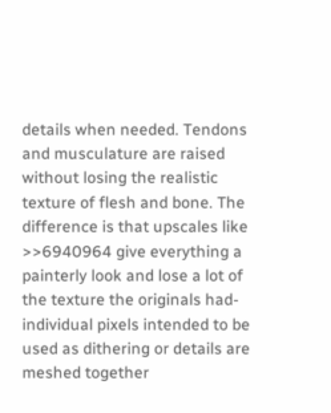details when needed. Tendons and musculature are raised without losing the realistic texture of flesh and bone. The difference is that upscales like >>6940964 give everything a painterly look and lose a lot of the texture the originals had- individual pixels intended to be used as dithering or details are meshed together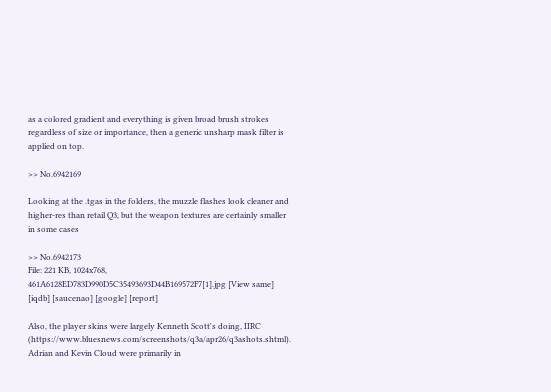as a colored gradient and everything is given broad brush strokes regardless of size or importance, then a generic unsharp mask filter is applied on top.

>> No.6942169

Looking at the .tgas in the folders, the muzzle flashes look cleaner and higher-res than retail Q3, but the weapon textures are certainly smaller in some cases

>> No.6942173
File: 221 KB, 1024x768, 461A6128ED783D990D5C35493693D44B169572F7[1].jpg [View same] [iqdb] [saucenao] [google] [report]

Also, the player skins were largely Kenneth Scott's doing, IIRC (https://www.bluesnews.com/screenshots/q3a/apr26/q3ashots.shtml). Adrian and Kevin Cloud were primarily in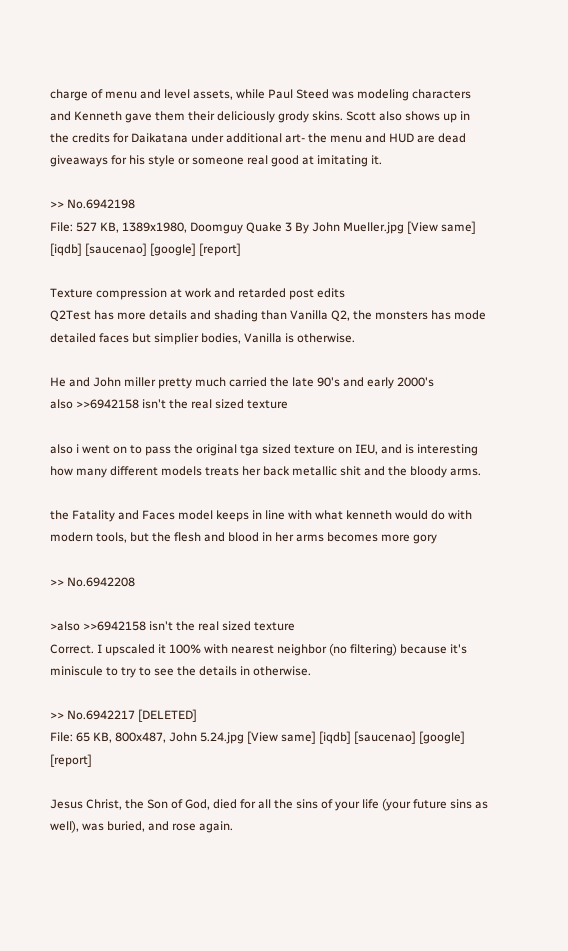charge of menu and level assets, while Paul Steed was modeling characters and Kenneth gave them their deliciously grody skins. Scott also shows up in the credits for Daikatana under additional art- the menu and HUD are dead giveaways for his style or someone real good at imitating it.

>> No.6942198
File: 527 KB, 1389x1980, Doomguy Quake 3 By John Mueller.jpg [View same] [iqdb] [saucenao] [google] [report]

Texture compression at work and retarded post edits
Q2Test has more details and shading than Vanilla Q2, the monsters has mode detailed faces but simplier bodies, Vanilla is otherwise.

He and John miller pretty much carried the late 90's and early 2000's
also >>6942158 isn't the real sized texture

also i went on to pass the original tga sized texture on IEU, and is interesting how many different models treats her back metallic shit and the bloody arms.

the Fatality and Faces model keeps in line with what kenneth would do with modern tools, but the flesh and blood in her arms becomes more gory

>> No.6942208

>also >>6942158 isn't the real sized texture
Correct. I upscaled it 100% with nearest neighbor (no filtering) because it's miniscule to try to see the details in otherwise.

>> No.6942217 [DELETED]
File: 65 KB, 800x487, John 5.24.jpg [View same] [iqdb] [saucenao] [google] [report]

Jesus Christ, the Son of God, died for all the sins of your life (your future sins as well), was buried, and rose again.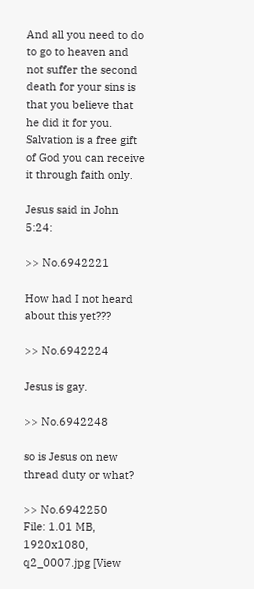And all you need to do to go to heaven and not suffer the second death for your sins is that you believe that he did it for you. Salvation is a free gift of God you can receive it through faith only.

Jesus said in John 5:24:

>> No.6942221

How had I not heard about this yet???

>> No.6942224

Jesus is gay.

>> No.6942248

so is Jesus on new thread duty or what?

>> No.6942250
File: 1.01 MB, 1920x1080, q2_0007.jpg [View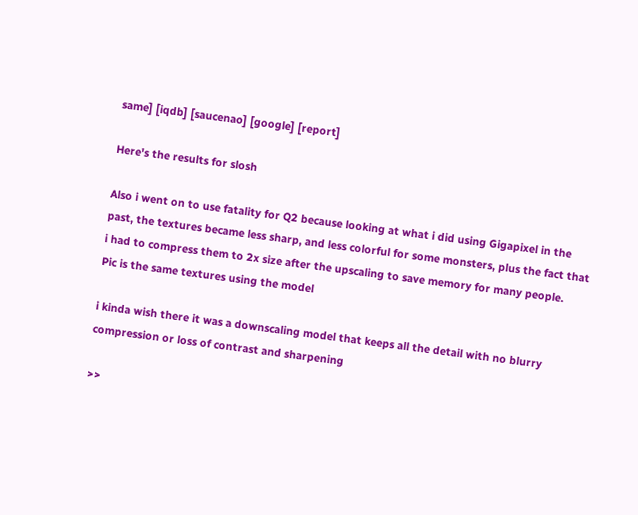same] [iqdb] [saucenao] [google] [report]

Here's the results for slosh

Also i went on to use fatality for Q2 because looking at what i did using Gigapixel in the past, the textures became less sharp, and less colorful for some monsters, plus the fact that i had to compress them to 2x size after the upscaling to save memory for many people.
Pic is the same textures using the model

i kinda wish there it was a downscaling model that keeps all the detail with no blurry compression or loss of contrast and sharpening

>>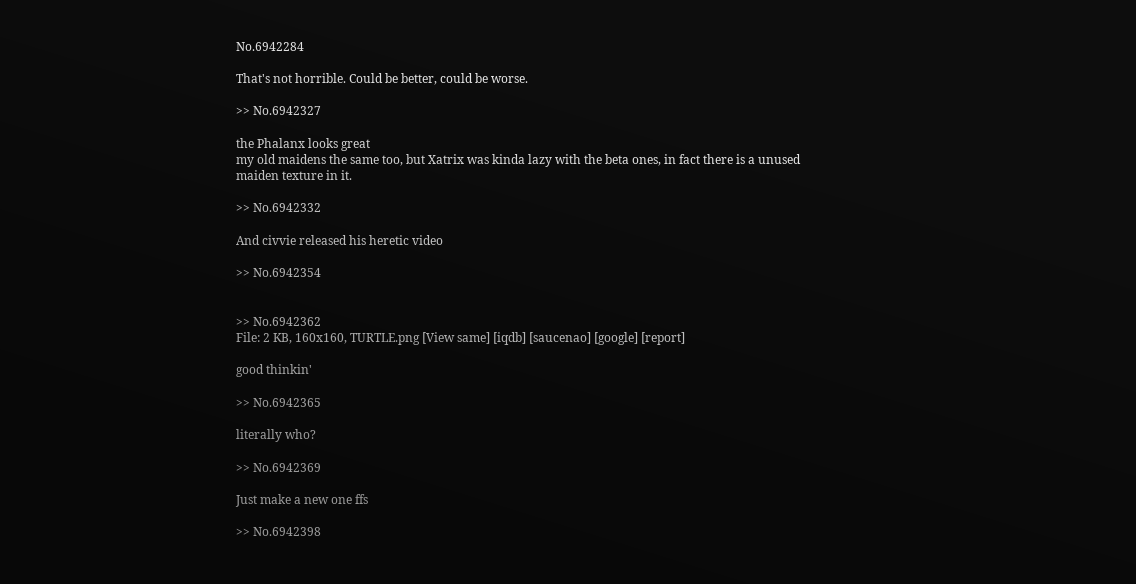No.6942284

That's not horrible. Could be better, could be worse.

>> No.6942327

the Phalanx looks great
my old maidens the same too, but Xatrix was kinda lazy with the beta ones, in fact there is a unused maiden texture in it.

>> No.6942332

And civvie released his heretic video

>> No.6942354


>> No.6942362
File: 2 KB, 160x160, TURTLE.png [View same] [iqdb] [saucenao] [google] [report]

good thinkin'

>> No.6942365

literally who?

>> No.6942369

Just make a new one ffs

>> No.6942398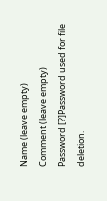Name (leave empty)
Comment (leave empty)
Password [?]Password used for file deletion.